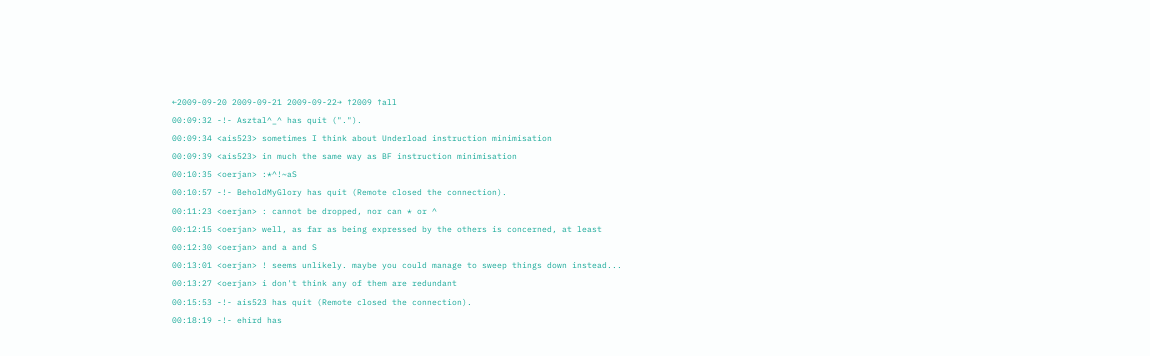←2009-09-20 2009-09-21 2009-09-22→ ↑2009 ↑all
00:09:32 -!- Asztal^_^ has quit (".").
00:09:34 <ais523> sometimes I think about Underload instruction minimisation
00:09:39 <ais523> in much the same way as BF instruction minimisation
00:10:35 <oerjan> :*^!~aS
00:10:57 -!- BeholdMyGlory has quit (Remote closed the connection).
00:11:23 <oerjan> : cannot be dropped, nor can * or ^
00:12:15 <oerjan> well, as far as being expressed by the others is concerned, at least
00:12:30 <oerjan> and a and S
00:13:01 <oerjan> ! seems unlikely. maybe you could manage to sweep things down instead...
00:13:27 <oerjan> i don't think any of them are redundant
00:15:53 -!- ais523 has quit (Remote closed the connection).
00:18:19 -!- ehird has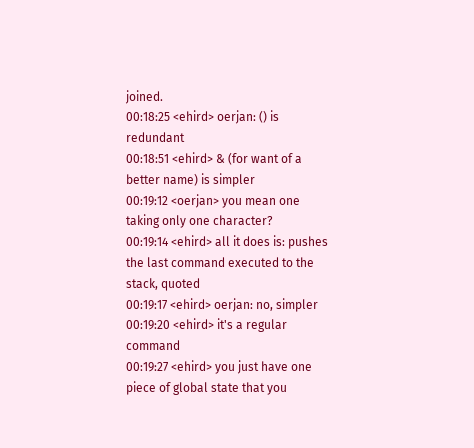joined.
00:18:25 <ehird> oerjan: () is redundant
00:18:51 <ehird> & (for want of a better name) is simpler
00:19:12 <oerjan> you mean one taking only one character?
00:19:14 <ehird> all it does is: pushes the last command executed to the stack, quoted
00:19:17 <ehird> oerjan: no, simpler
00:19:20 <ehird> it's a regular command
00:19:27 <ehird> you just have one piece of global state that you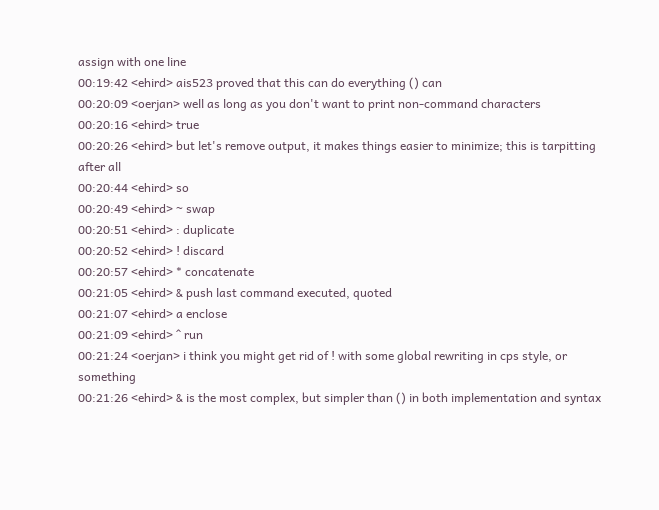assign with one line
00:19:42 <ehird> ais523 proved that this can do everything () can
00:20:09 <oerjan> well as long as you don't want to print non-command characters
00:20:16 <ehird> true
00:20:26 <ehird> but let's remove output, it makes things easier to minimize; this is tarpitting after all
00:20:44 <ehird> so
00:20:49 <ehird> ~ swap
00:20:51 <ehird> : duplicate
00:20:52 <ehird> ! discard
00:20:57 <ehird> * concatenate
00:21:05 <ehird> & push last command executed, quoted
00:21:07 <ehird> a enclose
00:21:09 <ehird> ^ run
00:21:24 <oerjan> i think you might get rid of ! with some global rewriting in cps style, or something
00:21:26 <ehird> & is the most complex, but simpler than () in both implementation and syntax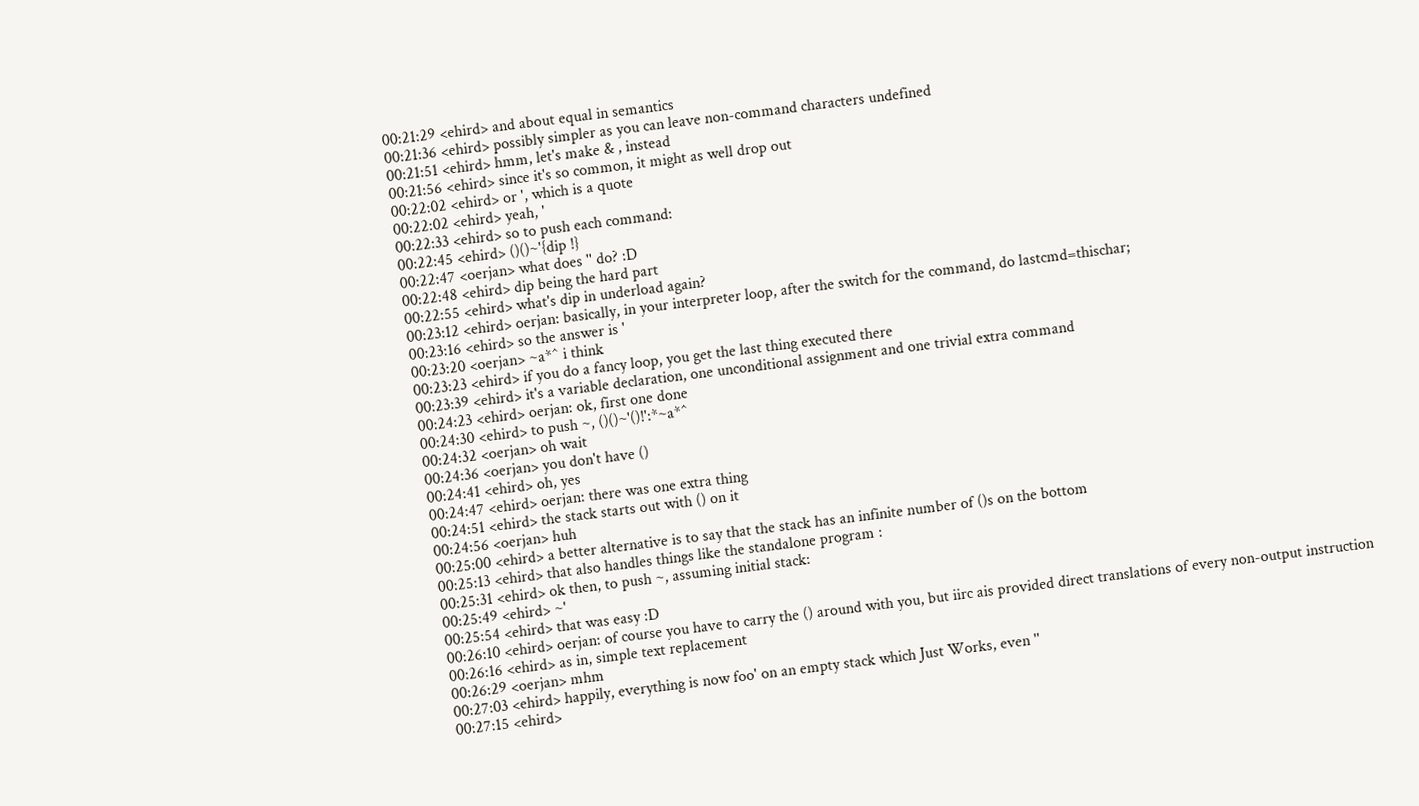00:21:29 <ehird> and about equal in semantics
00:21:36 <ehird> possibly simpler as you can leave non-command characters undefined
00:21:51 <ehird> hmm, let's make & , instead
00:21:56 <ehird> since it's so common, it might as well drop out
00:22:02 <ehird> or ', which is a quote
00:22:02 <ehird> yeah, '
00:22:33 <ehird> so to push each command:
00:22:45 <ehird> ()()~'{dip !}
00:22:47 <oerjan> what does '' do? :D
00:22:48 <ehird> dip being the hard part
00:22:55 <ehird> what's dip in underload again?
00:23:12 <ehird> oerjan: basically, in your interpreter loop, after the switch for the command, do lastcmd=thischar;
00:23:16 <ehird> so the answer is '
00:23:20 <oerjan> ~a*^ i think
00:23:23 <ehird> if you do a fancy loop, you get the last thing executed there
00:23:39 <ehird> it's a variable declaration, one unconditional assignment and one trivial extra command
00:24:23 <ehird> oerjan: ok, first one done
00:24:30 <ehird> to push ~, ()()~'()!':*~a*^
00:24:32 <oerjan> oh wait
00:24:36 <oerjan> you don't have ()
00:24:41 <ehird> oh, yes
00:24:47 <ehird> oerjan: there was one extra thing
00:24:51 <ehird> the stack starts out with () on it
00:24:56 <oerjan> huh
00:25:00 <ehird> a better alternative is to say that the stack has an infinite number of ()s on the bottom
00:25:13 <ehird> that also handles things like the standalone program :
00:25:31 <ehird> ok then, to push ~, assuming initial stack:
00:25:49 <ehird> ~'
00:25:54 <ehird> that was easy :D
00:26:10 <ehird> oerjan: of course you have to carry the () around with you, but iirc ais provided direct translations of every non-output instruction
00:26:16 <ehird> as in, simple text replacement
00:26:29 <oerjan> mhm
00:27:03 <ehird> happily, everything is now foo' on an empty stack which Just Works, even ''
00:27:15 <ehird>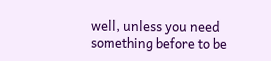well, unless you need something before to be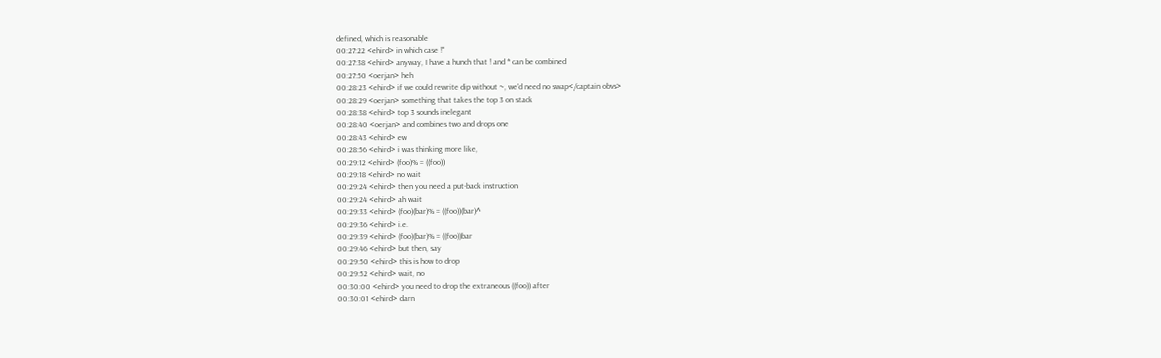defined, which is reasonable
00:27:22 <ehird> in which case !''
00:27:38 <ehird> anyway, I have a hunch that ! and * can be combined
00:27:50 <oerjan> heh
00:28:23 <ehird> if we could rewrite dip without ~, we'd need no swap</captain obvs>
00:28:29 <oerjan> something that takes the top 3 on stack
00:28:38 <ehird> top 3 sounds inelegant
00:28:40 <oerjan> and combines two and drops one
00:28:43 <ehird> ew
00:28:56 <ehird> i was thinking more like,
00:29:12 <ehird> (foo)% = ((foo))
00:29:18 <ehird> no wait
00:29:24 <ehird> then you need a put-back instruction
00:29:24 <ehird> ah wait
00:29:33 <ehird> (foo)(bar)% = ((foo))(bar)^
00:29:36 <ehird> i.e.
00:29:39 <ehird> (foo)(bar)% = ((foo))bar
00:29:46 <ehird> but then, say
00:29:50 <ehird> this is how to drop
00:29:52 <ehird> wait, no
00:30:00 <ehird> you need to drop the extraneous ((foo)) after
00:30:01 <ehird> darn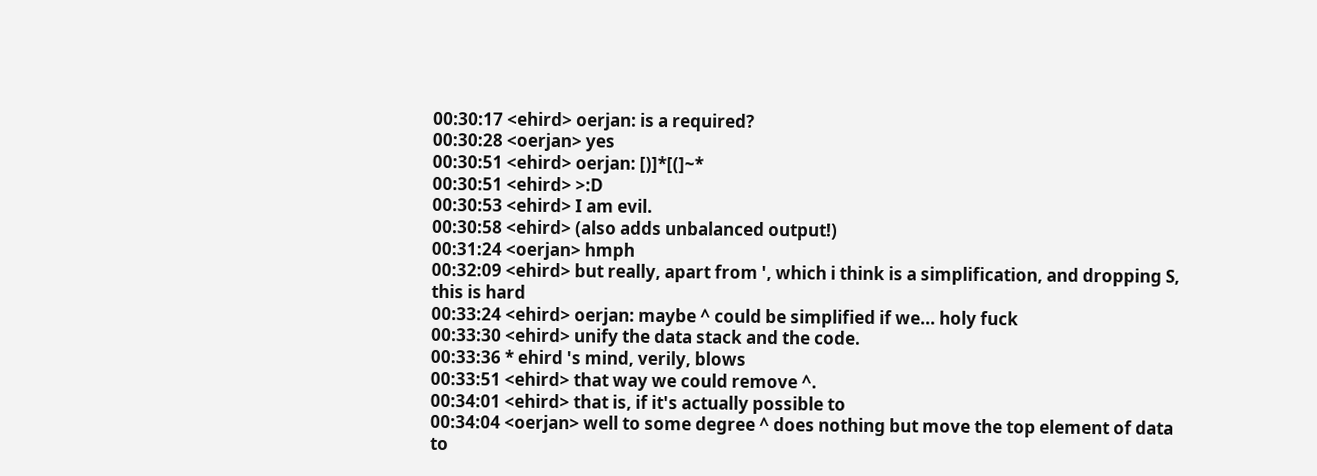00:30:17 <ehird> oerjan: is a required?
00:30:28 <oerjan> yes
00:30:51 <ehird> oerjan: [)]*[(]~*
00:30:51 <ehird> >:D
00:30:53 <ehird> I am evil.
00:30:58 <ehird> (also adds unbalanced output!)
00:31:24 <oerjan> hmph
00:32:09 <ehird> but really, apart from ', which i think is a simplification, and dropping S, this is hard
00:33:24 <ehird> oerjan: maybe ^ could be simplified if we... holy fuck
00:33:30 <ehird> unify the data stack and the code.
00:33:36 * ehird 's mind, verily, blows
00:33:51 <ehird> that way we could remove ^.
00:34:01 <ehird> that is, if it's actually possible to
00:34:04 <oerjan> well to some degree ^ does nothing but move the top element of data to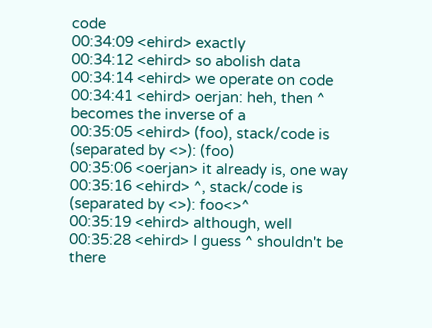code
00:34:09 <ehird> exactly
00:34:12 <ehird> so abolish data
00:34:14 <ehird> we operate on code
00:34:41 <ehird> oerjan: heh, then ^ becomes the inverse of a
00:35:05 <ehird> (foo), stack/code is (separated by <>): (foo)
00:35:06 <oerjan> it already is, one way
00:35:16 <ehird> ^, stack/code is (separated by <>): foo<>^
00:35:19 <ehird> although, well
00:35:28 <ehird> I guess ^ shouldn't be there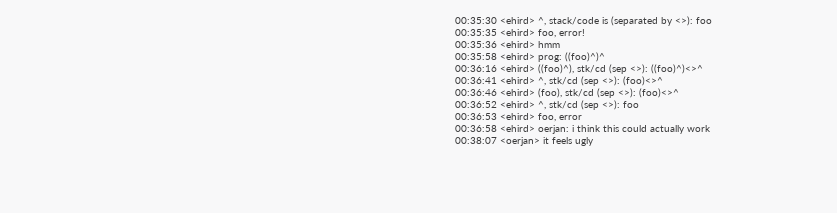00:35:30 <ehird> ^, stack/code is (separated by <>): foo
00:35:35 <ehird> foo, error!
00:35:36 <ehird> hmm
00:35:58 <ehird> prog: ((foo)^)^
00:36:16 <ehird> ((foo)^), stk/cd (sep <>): ((foo)^)<>^
00:36:41 <ehird> ^, stk/cd (sep <>): (foo)<>^
00:36:46 <ehird> (foo), stk/cd (sep <>): (foo)<>^
00:36:52 <ehird> ^, stk/cd (sep <>): foo
00:36:53 <ehird> foo, error
00:36:58 <ehird> oerjan: i think this could actually work
00:38:07 <oerjan> it feels ugly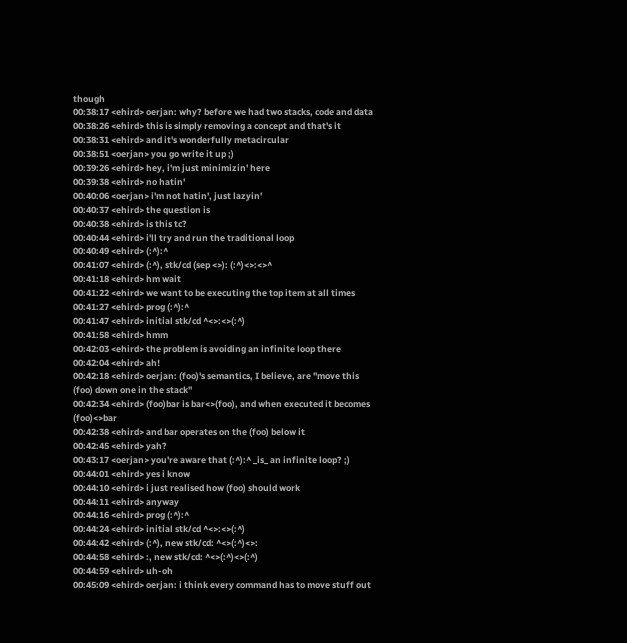though
00:38:17 <ehird> oerjan: why? before we had two stacks, code and data
00:38:26 <ehird> this is simply removing a concept and that's it
00:38:31 <ehird> and it's wonderfully metacircular
00:38:51 <oerjan> you go write it up ;)
00:39:26 <ehird> hey, i'm just minimizin' here
00:39:38 <ehird> no hatin'
00:40:06 <oerjan> i'm not hatin', just lazyin'
00:40:37 <ehird> the question is
00:40:38 <ehird> is this tc?
00:40:44 <ehird> i'll try and run the traditional loop
00:40:49 <ehird> (:^):^
00:41:07 <ehird> (:^), stk/cd (sep <>): (:^)<>:<>^
00:41:18 <ehird> hm wait
00:41:22 <ehird> we want to be executing the top item at all times
00:41:27 <ehird> prog (:^):^
00:41:47 <ehird> initial stk/cd ^<>:<>(:^)
00:41:58 <ehird> hmm
00:42:03 <ehird> the problem is avoiding an infinite loop there
00:42:04 <ehird> ah!
00:42:18 <ehird> oerjan: (foo)'s semantics, I believe, are "move this (foo) down one in the stack"
00:42:34 <ehird> (foo)bar is bar<>(foo), and when executed it becomes (foo)<>bar
00:42:38 <ehird> and bar operates on the (foo) below it
00:42:45 <ehird> yah?
00:43:17 <oerjan> you're aware that (:^):^ _is_ an infinite loop? ;)
00:44:01 <ehird> yes i know
00:44:10 <ehird> i just realised how (foo) should work
00:44:11 <ehird> anyway
00:44:16 <ehird> prog (:^):^
00:44:24 <ehird> initial stk/cd ^<>:<>(:^)
00:44:42 <ehird> (:^), new stk/cd: ^<>(:^)<>:
00:44:58 <ehird> :, new stk/cd: ^<>(:^)<>(:^)
00:44:59 <ehird> uh-oh
00:45:09 <ehird> oerjan: i think every command has to move stuff out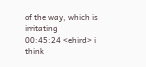of the way, which is irritating
00:45:24 <ehird> i think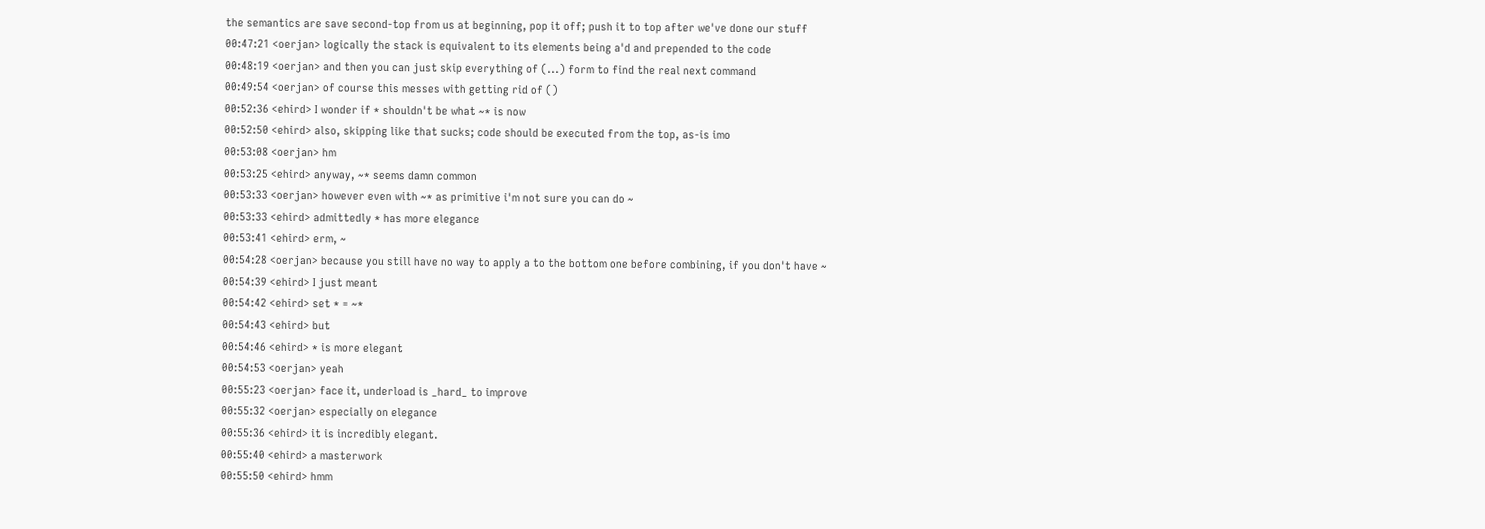the semantics are save second-top from us at beginning, pop it off; push it to top after we've done our stuff
00:47:21 <oerjan> logically the stack is equivalent to its elements being a'd and prepended to the code
00:48:19 <oerjan> and then you can just skip everything of (...) form to find the real next command
00:49:54 <oerjan> of course this messes with getting rid of ()
00:52:36 <ehird> I wonder if * shouldn't be what ~* is now
00:52:50 <ehird> also, skipping like that sucks; code should be executed from the top, as-is imo
00:53:08 <oerjan> hm
00:53:25 <ehird> anyway, ~* seems damn common
00:53:33 <oerjan> however even with ~* as primitive i'm not sure you can do ~
00:53:33 <ehird> admittedly * has more elegance
00:53:41 <ehird> erm, ~
00:54:28 <oerjan> because you still have no way to apply a to the bottom one before combining, if you don't have ~
00:54:39 <ehird> I just meant
00:54:42 <ehird> set * = ~*
00:54:43 <ehird> but
00:54:46 <ehird> * is more elegant
00:54:53 <oerjan> yeah
00:55:23 <oerjan> face it, underload is _hard_ to improve
00:55:32 <oerjan> especially on elegance
00:55:36 <ehird> it is incredibly elegant.
00:55:40 <ehird> a masterwork
00:55:50 <ehird> hmm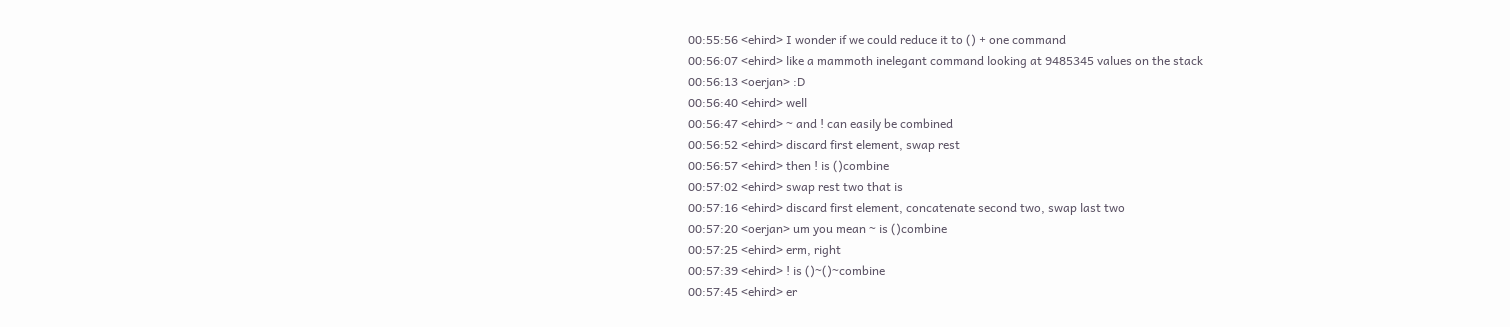00:55:56 <ehird> I wonder if we could reduce it to () + one command
00:56:07 <ehird> like a mammoth inelegant command looking at 9485345 values on the stack
00:56:13 <oerjan> :D
00:56:40 <ehird> well
00:56:47 <ehird> ~ and ! can easily be combined
00:56:52 <ehird> discard first element, swap rest
00:56:57 <ehird> then ! is ()combine
00:57:02 <ehird> swap rest two that is
00:57:16 <ehird> discard first element, concatenate second two, swap last two
00:57:20 <oerjan> um you mean ~ is ()combine
00:57:25 <ehird> erm, right
00:57:39 <ehird> ! is ()~()~combine
00:57:45 <ehird> er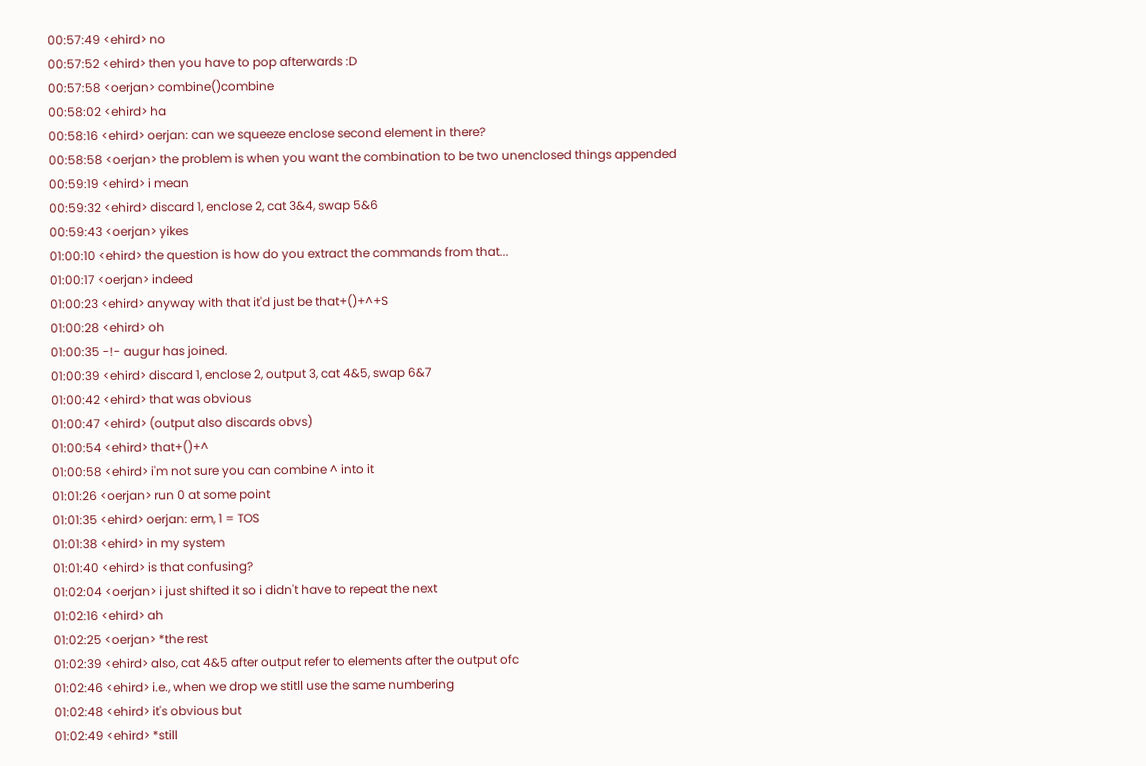00:57:49 <ehird> no
00:57:52 <ehird> then you have to pop afterwards :D
00:57:58 <oerjan> combine()combine
00:58:02 <ehird> ha
00:58:16 <ehird> oerjan: can we squeeze enclose second element in there?
00:58:58 <oerjan> the problem is when you want the combination to be two unenclosed things appended
00:59:19 <ehird> i mean
00:59:32 <ehird> discard 1, enclose 2, cat 3&4, swap 5&6
00:59:43 <oerjan> yikes
01:00:10 <ehird> the question is how do you extract the commands from that...
01:00:17 <oerjan> indeed
01:00:23 <ehird> anyway with that it'd just be that+()+^+S
01:00:28 <ehird> oh
01:00:35 -!- augur has joined.
01:00:39 <ehird> discard 1, enclose 2, output 3, cat 4&5, swap 6&7
01:00:42 <ehird> that was obvious
01:00:47 <ehird> (output also discards obvs)
01:00:54 <ehird> that+()+^
01:00:58 <ehird> i'm not sure you can combine ^ into it
01:01:26 <oerjan> run 0 at some point
01:01:35 <ehird> oerjan: erm, 1 = TOS
01:01:38 <ehird> in my system
01:01:40 <ehird> is that confusing?
01:02:04 <oerjan> i just shifted it so i didn't have to repeat the next
01:02:16 <ehird> ah
01:02:25 <oerjan> *the rest
01:02:39 <ehird> also, cat 4&5 after output refer to elements after the output ofc
01:02:46 <ehird> i.e., when we drop we stitll use the same numbering
01:02:48 <ehird> it's obvious but
01:02:49 <ehird> *still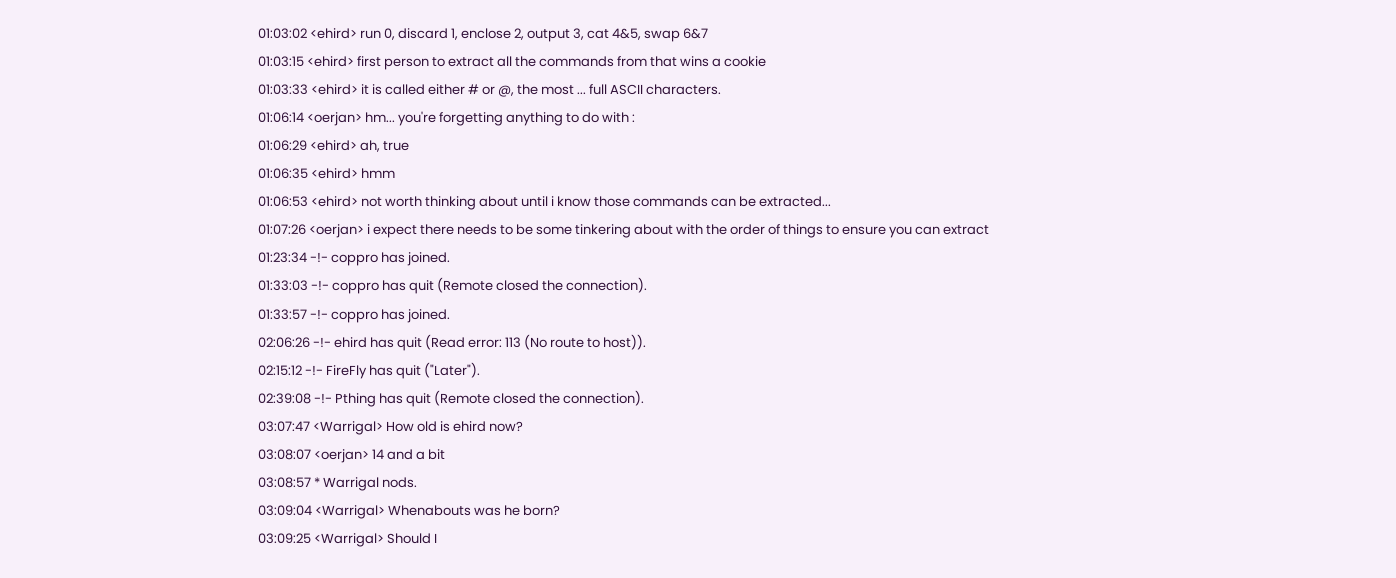01:03:02 <ehird> run 0, discard 1, enclose 2, output 3, cat 4&5, swap 6&7
01:03:15 <ehird> first person to extract all the commands from that wins a cookie
01:03:33 <ehird> it is called either # or @, the most ... full ASCII characters.
01:06:14 <oerjan> hm... you're forgetting anything to do with :
01:06:29 <ehird> ah, true
01:06:35 <ehird> hmm
01:06:53 <ehird> not worth thinking about until i know those commands can be extracted...
01:07:26 <oerjan> i expect there needs to be some tinkering about with the order of things to ensure you can extract
01:23:34 -!- coppro has joined.
01:33:03 -!- coppro has quit (Remote closed the connection).
01:33:57 -!- coppro has joined.
02:06:26 -!- ehird has quit (Read error: 113 (No route to host)).
02:15:12 -!- FireFly has quit ("Later").
02:39:08 -!- Pthing has quit (Remote closed the connection).
03:07:47 <Warrigal> How old is ehird now?
03:08:07 <oerjan> 14 and a bit
03:08:57 * Warrigal nods.
03:09:04 <Warrigal> Whenabouts was he born?
03:09:25 <Warrigal> Should I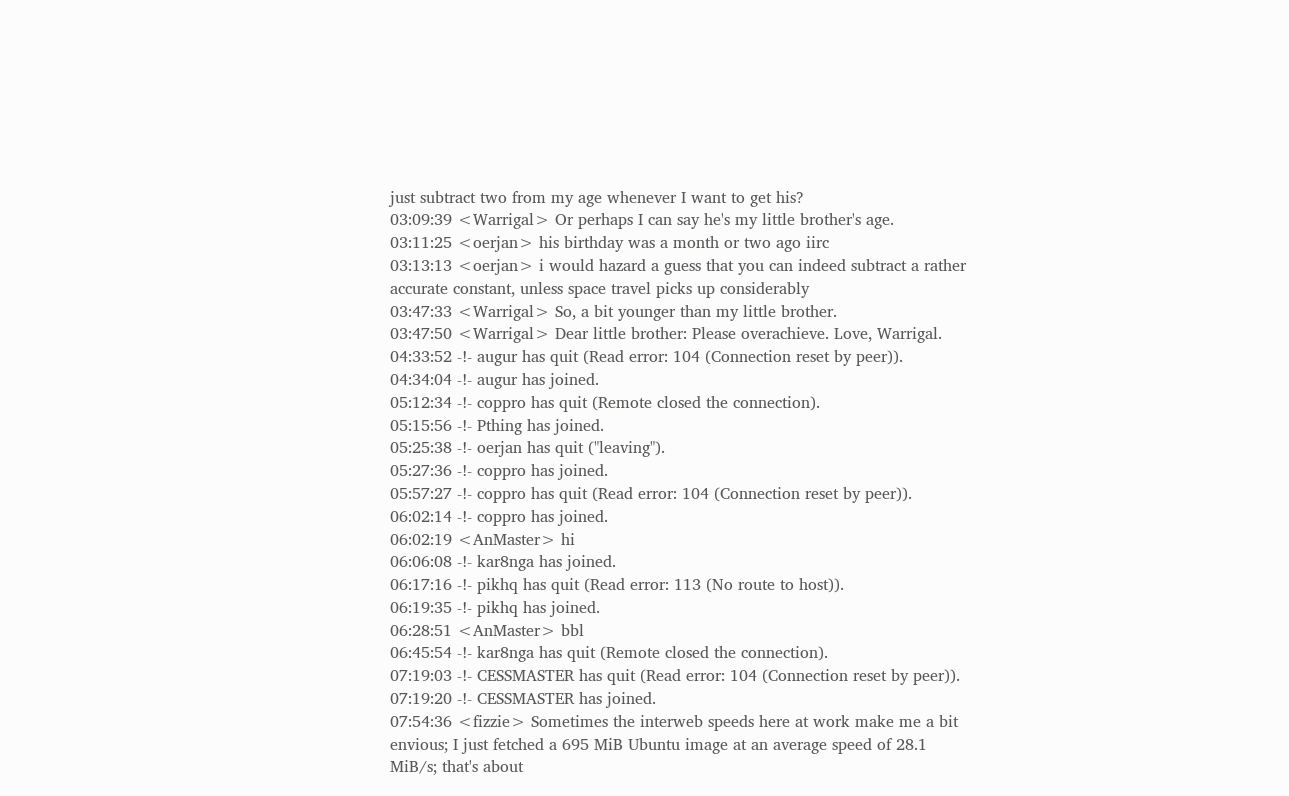just subtract two from my age whenever I want to get his?
03:09:39 <Warrigal> Or perhaps I can say he's my little brother's age.
03:11:25 <oerjan> his birthday was a month or two ago iirc
03:13:13 <oerjan> i would hazard a guess that you can indeed subtract a rather accurate constant, unless space travel picks up considerably
03:47:33 <Warrigal> So, a bit younger than my little brother.
03:47:50 <Warrigal> Dear little brother: Please overachieve. Love, Warrigal.
04:33:52 -!- augur has quit (Read error: 104 (Connection reset by peer)).
04:34:04 -!- augur has joined.
05:12:34 -!- coppro has quit (Remote closed the connection).
05:15:56 -!- Pthing has joined.
05:25:38 -!- oerjan has quit ("leaving").
05:27:36 -!- coppro has joined.
05:57:27 -!- coppro has quit (Read error: 104 (Connection reset by peer)).
06:02:14 -!- coppro has joined.
06:02:19 <AnMaster> hi
06:06:08 -!- kar8nga has joined.
06:17:16 -!- pikhq has quit (Read error: 113 (No route to host)).
06:19:35 -!- pikhq has joined.
06:28:51 <AnMaster> bbl
06:45:54 -!- kar8nga has quit (Remote closed the connection).
07:19:03 -!- CESSMASTER has quit (Read error: 104 (Connection reset by peer)).
07:19:20 -!- CESSMASTER has joined.
07:54:36 <fizzie> Sometimes the interweb speeds here at work make me a bit envious; I just fetched a 695 MiB Ubuntu image at an average speed of 28.1 MiB/s; that's about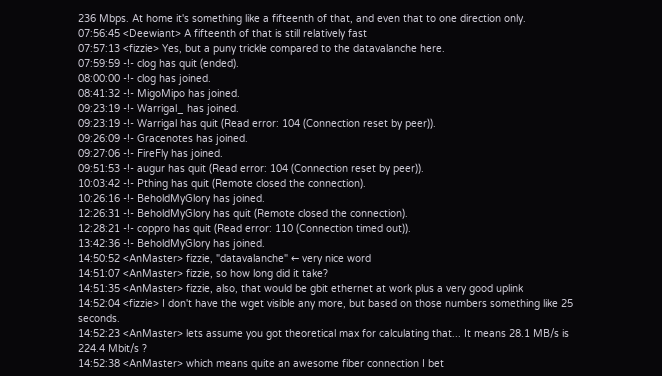236 Mbps. At home it's something like a fifteenth of that, and even that to one direction only.
07:56:45 <Deewiant> A fifteenth of that is still relatively fast
07:57:13 <fizzie> Yes, but a puny trickle compared to the datavalanche here.
07:59:59 -!- clog has quit (ended).
08:00:00 -!- clog has joined.
08:41:32 -!- MigoMipo has joined.
09:23:19 -!- Warrigal_ has joined.
09:23:19 -!- Warrigal has quit (Read error: 104 (Connection reset by peer)).
09:26:09 -!- Gracenotes has joined.
09:27:06 -!- FireFly has joined.
09:51:53 -!- augur has quit (Read error: 104 (Connection reset by peer)).
10:03:42 -!- Pthing has quit (Remote closed the connection).
10:26:16 -!- BeholdMyGlory has joined.
12:26:31 -!- BeholdMyGlory has quit (Remote closed the connection).
12:28:21 -!- coppro has quit (Read error: 110 (Connection timed out)).
13:42:36 -!- BeholdMyGlory has joined.
14:50:52 <AnMaster> fizzie, "datavalanche" ← very nice word
14:51:07 <AnMaster> fizzie, so how long did it take?
14:51:35 <AnMaster> fizzie, also, that would be gbit ethernet at work plus a very good uplink
14:52:04 <fizzie> I don't have the wget visible any more, but based on those numbers something like 25 seconds.
14:52:23 <AnMaster> lets assume you got theoretical max for calculating that... It means 28.1 MB/s is 224.4 Mbit/s ?
14:52:38 <AnMaster> which means quite an awesome fiber connection I bet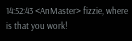14:52:43 <AnMaster> fizzie, where is that you work!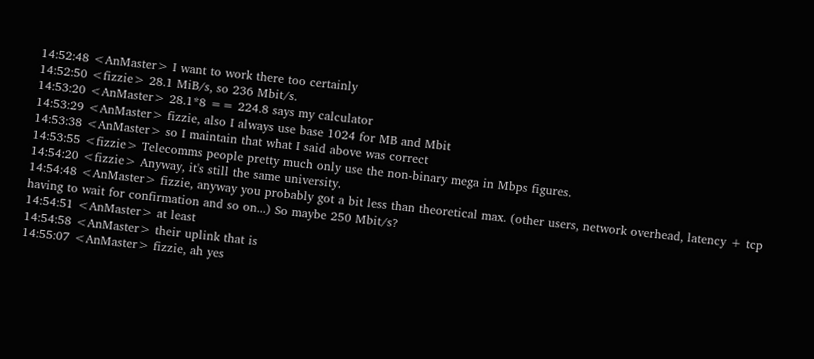14:52:48 <AnMaster> I want to work there too certainly
14:52:50 <fizzie> 28.1 MiB/s, so 236 Mbit/s.
14:53:20 <AnMaster> 28.1*8 == 224.8 says my calculator
14:53:29 <AnMaster> fizzie, also I always use base 1024 for MB and Mbit
14:53:38 <AnMaster> so I maintain that what I said above was correct
14:53:55 <fizzie> Telecomms people pretty much only use the non-binary mega in Mbps figures.
14:54:20 <fizzie> Anyway, it's still the same university.
14:54:48 <AnMaster> fizzie, anyway you probably got a bit less than theoretical max. (other users, network overhead, latency + tcp having to wait for confirmation and so on...) So maybe 250 Mbit/s?
14:54:51 <AnMaster> at least
14:54:58 <AnMaster> their uplink that is
14:55:07 <AnMaster> fizzie, ah yes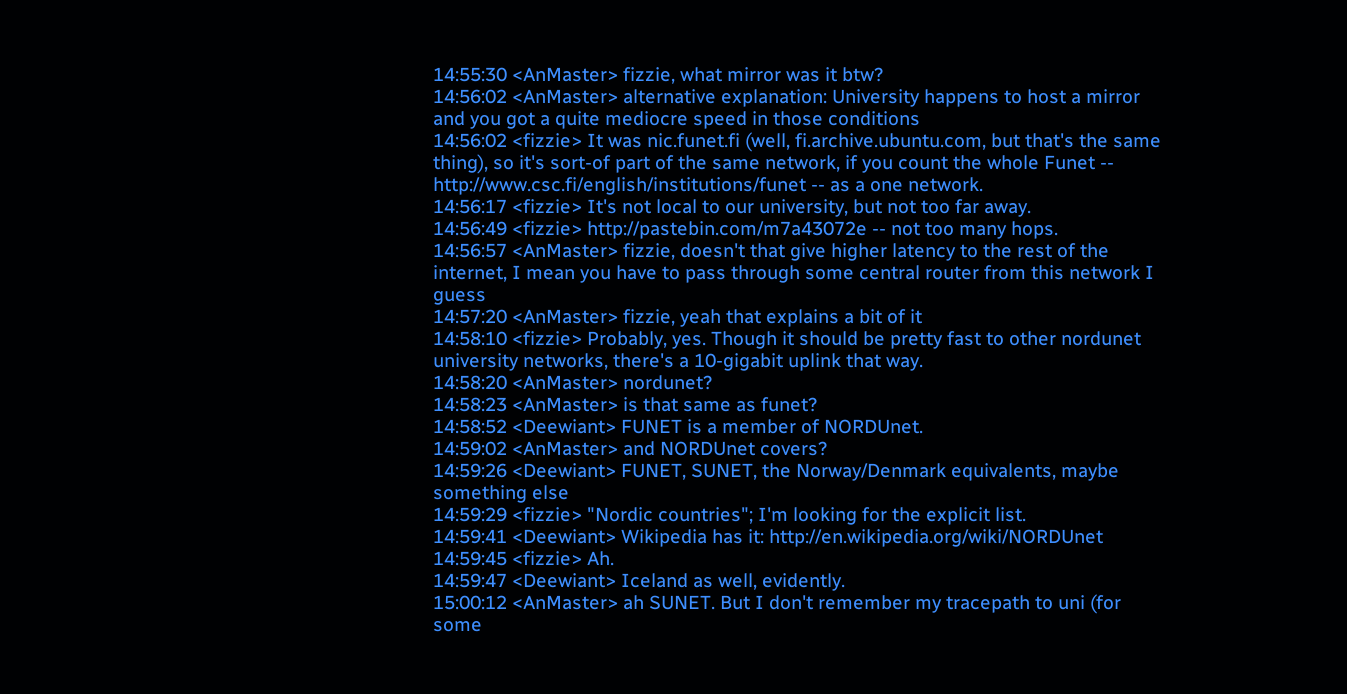14:55:30 <AnMaster> fizzie, what mirror was it btw?
14:56:02 <AnMaster> alternative explanation: University happens to host a mirror and you got a quite mediocre speed in those conditions
14:56:02 <fizzie> It was nic.funet.fi (well, fi.archive.ubuntu.com, but that's the same thing), so it's sort-of part of the same network, if you count the whole Funet -- http://www.csc.fi/english/institutions/funet -- as a one network.
14:56:17 <fizzie> It's not local to our university, but not too far away.
14:56:49 <fizzie> http://pastebin.com/m7a43072e -- not too many hops.
14:56:57 <AnMaster> fizzie, doesn't that give higher latency to the rest of the internet, I mean you have to pass through some central router from this network I guess
14:57:20 <AnMaster> fizzie, yeah that explains a bit of it
14:58:10 <fizzie> Probably, yes. Though it should be pretty fast to other nordunet university networks, there's a 10-gigabit uplink that way.
14:58:20 <AnMaster> nordunet?
14:58:23 <AnMaster> is that same as funet?
14:58:52 <Deewiant> FUNET is a member of NORDUnet.
14:59:02 <AnMaster> and NORDUnet covers?
14:59:26 <Deewiant> FUNET, SUNET, the Norway/Denmark equivalents, maybe something else
14:59:29 <fizzie> "Nordic countries"; I'm looking for the explicit list.
14:59:41 <Deewiant> Wikipedia has it: http://en.wikipedia.org/wiki/NORDUnet
14:59:45 <fizzie> Ah.
14:59:47 <Deewiant> Iceland as well, evidently.
15:00:12 <AnMaster> ah SUNET. But I don't remember my tracepath to uni (for some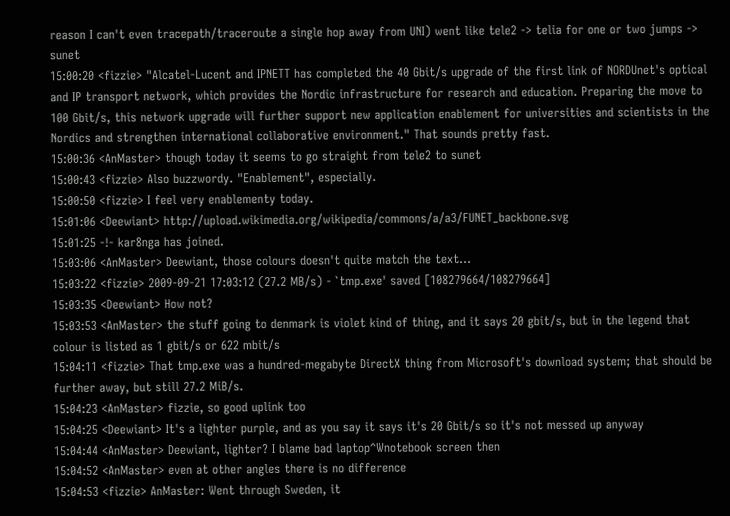reason I can't even tracepath/traceroute a single hop away from UNI) went like tele2 -> telia for one or two jumps -> sunet
15:00:20 <fizzie> "Alcatel-Lucent and IPNETT has completed the 40 Gbit/s upgrade of the first link of NORDUnet's optical and IP transport network, which provides the Nordic infrastructure for research and education. Preparing the move to 100 Gbit/s, this network upgrade will further support new application enablement for universities and scientists in the Nordics and strengthen international collaborative environment." That sounds pretty fast.
15:00:36 <AnMaster> though today it seems to go straight from tele2 to sunet
15:00:43 <fizzie> Also buzzwordy. "Enablement", especially.
15:00:50 <fizzie> I feel very enablementy today.
15:01:06 <Deewiant> http://upload.wikimedia.org/wikipedia/commons/a/a3/FUNET_backbone.svg
15:01:25 -!- kar8nga has joined.
15:03:06 <AnMaster> Deewiant, those colours doesn't quite match the text...
15:03:22 <fizzie> 2009-09-21 17:03:12 (27.2 MB/s) - `tmp.exe' saved [108279664/108279664]
15:03:35 <Deewiant> How not?
15:03:53 <AnMaster> the stuff going to denmark is violet kind of thing, and it says 20 gbit/s, but in the legend that colour is listed as 1 gbit/s or 622 mbit/s
15:04:11 <fizzie> That tmp.exe was a hundred-megabyte DirectX thing from Microsoft's download system; that should be further away, but still 27.2 MiB/s.
15:04:23 <AnMaster> fizzie, so good uplink too
15:04:25 <Deewiant> It's a lighter purple, and as you say it says it's 20 Gbit/s so it's not messed up anyway
15:04:44 <AnMaster> Deewiant, lighter? I blame bad laptop^Wnotebook screen then
15:04:52 <AnMaster> even at other angles there is no difference
15:04:53 <fizzie> AnMaster: Went through Sweden, it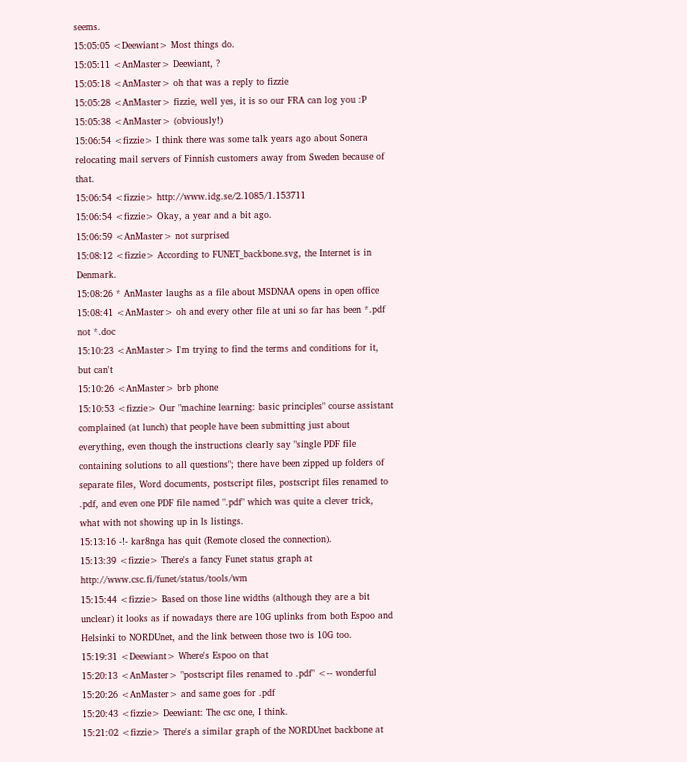seems.
15:05:05 <Deewiant> Most things do.
15:05:11 <AnMaster> Deewiant, ?
15:05:18 <AnMaster> oh that was a reply to fizzie
15:05:28 <AnMaster> fizzie, well yes, it is so our FRA can log you :P
15:05:38 <AnMaster> (obviously!)
15:06:54 <fizzie> I think there was some talk years ago about Sonera relocating mail servers of Finnish customers away from Sweden because of that.
15:06:54 <fizzie> http://www.idg.se/2.1085/1.153711
15:06:54 <fizzie> Okay, a year and a bit ago.
15:06:59 <AnMaster> not surprised
15:08:12 <fizzie> According to FUNET_backbone.svg, the Internet is in Denmark.
15:08:26 * AnMaster laughs as a file about MSDNAA opens in open office
15:08:41 <AnMaster> oh and every other file at uni so far has been *.pdf not *.doc
15:10:23 <AnMaster> I'm trying to find the terms and conditions for it, but can't
15:10:26 <AnMaster> brb phone
15:10:53 <fizzie> Our "machine learning: basic principles" course assistant complained (at lunch) that people have been submitting just about everything, even though the instructions clearly say "single PDF file containing solutions to all questions"; there have been zipped up folders of separate files, Word documents, postscript files, postscript files renamed to .pdf, and even one PDF file named ".pdf" which was quite a clever trick, what with not showing up in ls listings.
15:13:16 -!- kar8nga has quit (Remote closed the connection).
15:13:39 <fizzie> There's a fancy Funet status graph at http://www.csc.fi/funet/status/tools/wm
15:15:44 <fizzie> Based on those line widths (although they are a bit unclear) it looks as if nowadays there are 10G uplinks from both Espoo and Helsinki to NORDUnet, and the link between those two is 10G too.
15:19:31 <Deewiant> Where's Espoo on that
15:20:13 <AnMaster> "postscript files renamed to .pdf" <-- wonderful
15:20:26 <AnMaster> and same goes for .pdf
15:20:43 <fizzie> Deewiant: The csc one, I think.
15:21:02 <fizzie> There's a similar graph of the NORDUnet backbone at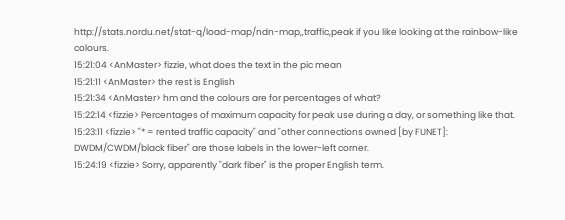http://stats.nordu.net/stat-q/load-map/ndn-map,,traffic,peak if you like looking at the rainbow-like colours.
15:21:04 <AnMaster> fizzie, what does the text in the pic mean
15:21:11 <AnMaster> the rest is English
15:21:34 <AnMaster> hm and the colours are for percentages of what?
15:22:14 <fizzie> Percentages of maximum capacity for peak use during a day, or something like that.
15:23:11 <fizzie> "* = rented traffic capacity" and "other connections owned [by FUNET]: DWDM/CWDM/black fiber" are those labels in the lower-left corner.
15:24:19 <fizzie> Sorry, apparently "dark fiber" is the proper English term.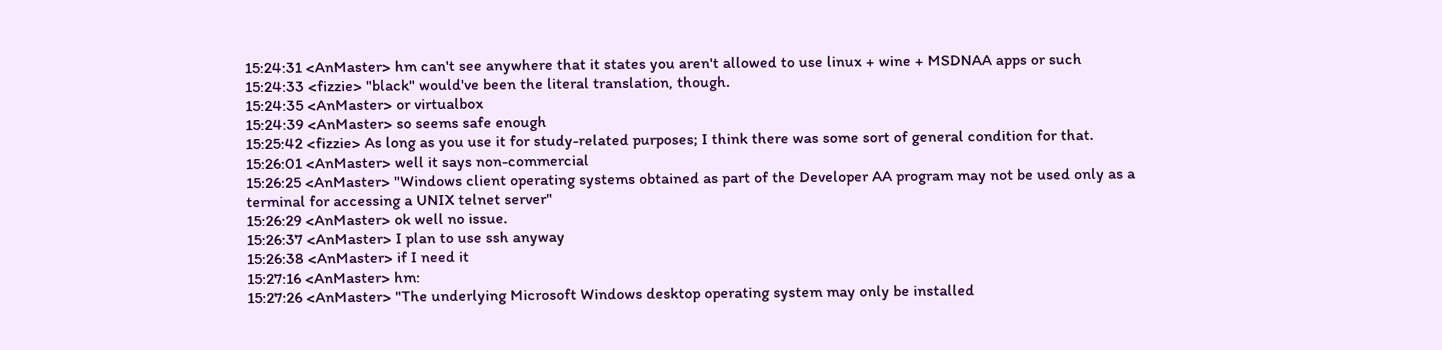15:24:31 <AnMaster> hm can't see anywhere that it states you aren't allowed to use linux + wine + MSDNAA apps or such
15:24:33 <fizzie> "black" would've been the literal translation, though.
15:24:35 <AnMaster> or virtualbox
15:24:39 <AnMaster> so seems safe enough
15:25:42 <fizzie> As long as you use it for study-related purposes; I think there was some sort of general condition for that.
15:26:01 <AnMaster> well it says non-commercial
15:26:25 <AnMaster> "Windows client operating systems obtained as part of the Developer AA program may not be used only as a terminal for accessing a UNIX telnet server"
15:26:29 <AnMaster> ok well no issue.
15:26:37 <AnMaster> I plan to use ssh anyway
15:26:38 <AnMaster> if I need it
15:27:16 <AnMaster> hm:
15:27:26 <AnMaster> "The underlying Microsoft Windows desktop operating system may only be installed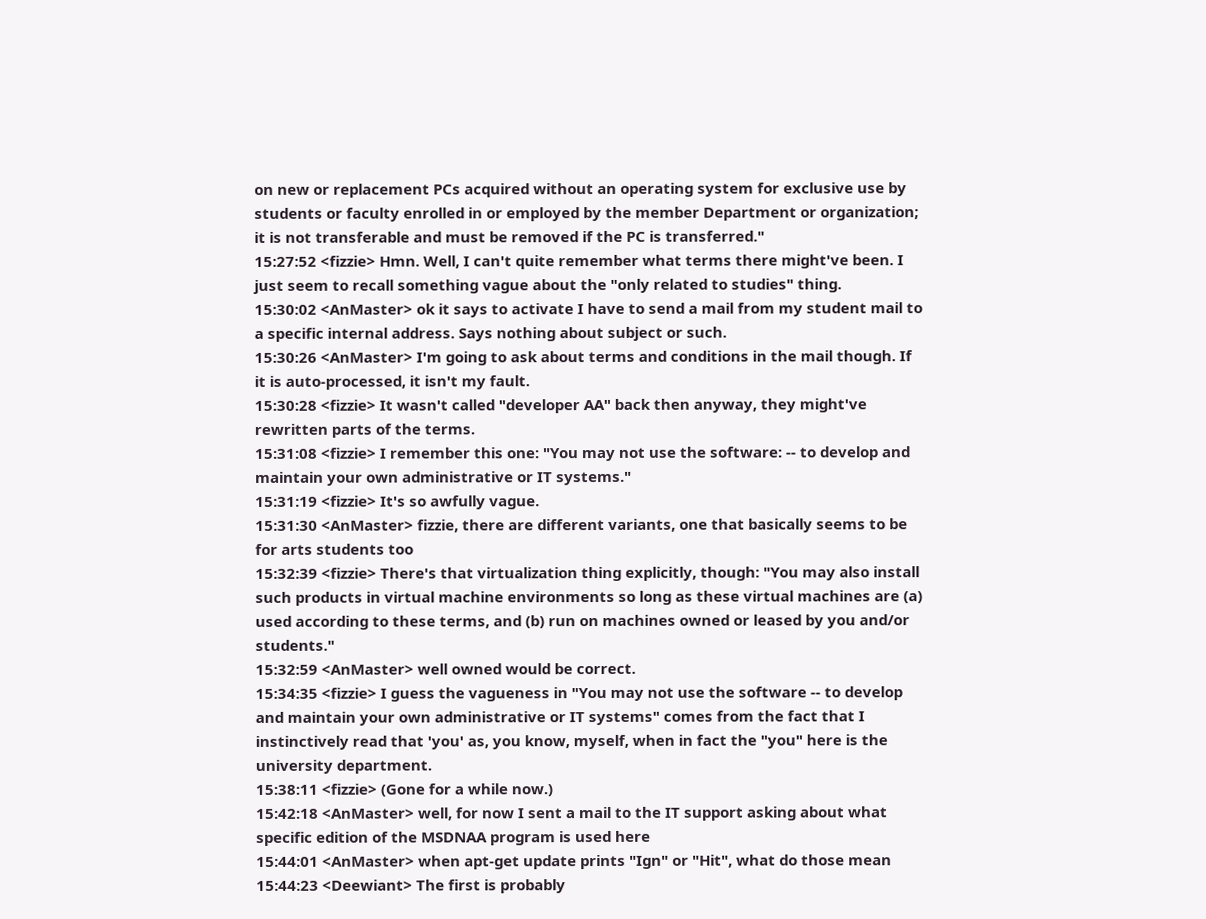on new or replacement PCs acquired without an operating system for exclusive use by students or faculty enrolled in or employed by the member Department or organization; it is not transferable and must be removed if the PC is transferred."
15:27:52 <fizzie> Hmn. Well, I can't quite remember what terms there might've been. I just seem to recall something vague about the "only related to studies" thing.
15:30:02 <AnMaster> ok it says to activate I have to send a mail from my student mail to a specific internal address. Says nothing about subject or such.
15:30:26 <AnMaster> I'm going to ask about terms and conditions in the mail though. If it is auto-processed, it isn't my fault.
15:30:28 <fizzie> It wasn't called "developer AA" back then anyway, they might've rewritten parts of the terms.
15:31:08 <fizzie> I remember this one: "You may not use the software: -- to develop and maintain your own administrative or IT systems."
15:31:19 <fizzie> It's so awfully vague.
15:31:30 <AnMaster> fizzie, there are different variants, one that basically seems to be for arts students too
15:32:39 <fizzie> There's that virtualization thing explicitly, though: "You may also install such products in virtual machine environments so long as these virtual machines are (a) used according to these terms, and (b) run on machines owned or leased by you and/or students."
15:32:59 <AnMaster> well owned would be correct.
15:34:35 <fizzie> I guess the vagueness in "You may not use the software -- to develop and maintain your own administrative or IT systems" comes from the fact that I instinctively read that 'you' as, you know, myself, when in fact the "you" here is the university department.
15:38:11 <fizzie> (Gone for a while now.)
15:42:18 <AnMaster> well, for now I sent a mail to the IT support asking about what specific edition of the MSDNAA program is used here
15:44:01 <AnMaster> when apt-get update prints "Ign" or "Hit", what do those mean
15:44:23 <Deewiant> The first is probably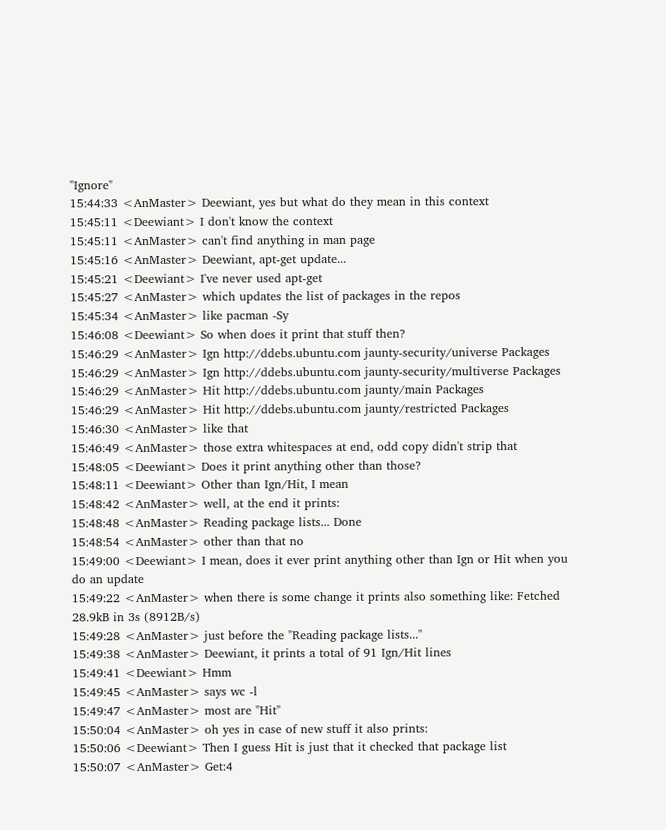"Ignore"
15:44:33 <AnMaster> Deewiant, yes but what do they mean in this context
15:45:11 <Deewiant> I don't know the context
15:45:11 <AnMaster> can't find anything in man page
15:45:16 <AnMaster> Deewiant, apt-get update...
15:45:21 <Deewiant> I've never used apt-get
15:45:27 <AnMaster> which updates the list of packages in the repos
15:45:34 <AnMaster> like pacman -Sy
15:46:08 <Deewiant> So when does it print that stuff then?
15:46:29 <AnMaster> Ign http://ddebs.ubuntu.com jaunty-security/universe Packages
15:46:29 <AnMaster> Ign http://ddebs.ubuntu.com jaunty-security/multiverse Packages
15:46:29 <AnMaster> Hit http://ddebs.ubuntu.com jaunty/main Packages
15:46:29 <AnMaster> Hit http://ddebs.ubuntu.com jaunty/restricted Packages
15:46:30 <AnMaster> like that
15:46:49 <AnMaster> those extra whitespaces at end, odd copy didn't strip that
15:48:05 <Deewiant> Does it print anything other than those?
15:48:11 <Deewiant> Other than Ign/Hit, I mean
15:48:42 <AnMaster> well, at the end it prints:
15:48:48 <AnMaster> Reading package lists... Done
15:48:54 <AnMaster> other than that no
15:49:00 <Deewiant> I mean, does it ever print anything other than Ign or Hit when you do an update
15:49:22 <AnMaster> when there is some change it prints also something like: Fetched 28.9kB in 3s (8912B/s)
15:49:28 <AnMaster> just before the "Reading package lists..."
15:49:38 <AnMaster> Deewiant, it prints a total of 91 Ign/Hit lines
15:49:41 <Deewiant> Hmm
15:49:45 <AnMaster> says wc -l
15:49:47 <AnMaster> most are "Hit"
15:50:04 <AnMaster> oh yes in case of new stuff it also prints:
15:50:06 <Deewiant> Then I guess Hit is just that it checked that package list
15:50:07 <AnMaster> Get:4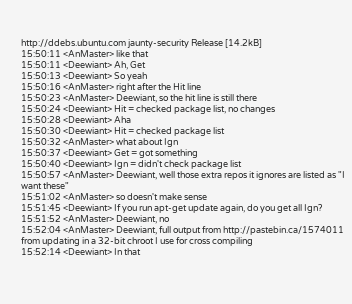http://ddebs.ubuntu.com jaunty-security Release [14.2kB]
15:50:11 <AnMaster> like that
15:50:11 <Deewiant> Ah, Get
15:50:13 <Deewiant> So yeah
15:50:16 <AnMaster> right after the Hit line
15:50:23 <AnMaster> Deewiant, so the hit line is still there
15:50:24 <Deewiant> Hit = checked package list, no changes
15:50:28 <Deewiant> Aha
15:50:30 <Deewiant> Hit = checked package list
15:50:32 <AnMaster> what about Ign
15:50:37 <Deewiant> Get = got something
15:50:40 <Deewiant> Ign = didn't check package list
15:50:57 <AnMaster> Deewiant, well those extra repos it ignores are listed as "I want these"
15:51:02 <AnMaster> so doesn't make sense
15:51:45 <Deewiant> If you run apt-get update again, do you get all Ign?
15:51:52 <AnMaster> Deewiant, no
15:52:04 <AnMaster> Deewiant, full output from http://pastebin.ca/1574011 from updating in a 32-bit chroot I use for cross compiling
15:52:14 <Deewiant> In that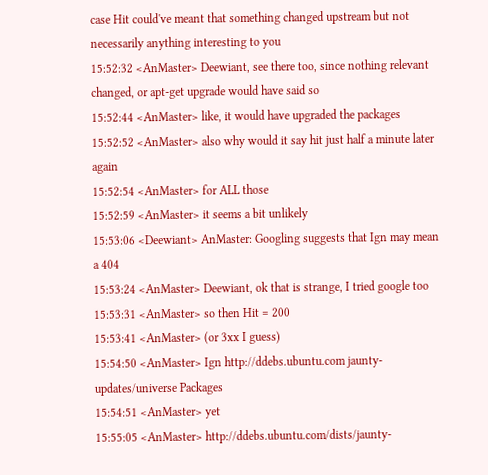case Hit could've meant that something changed upstream but not necessarily anything interesting to you
15:52:32 <AnMaster> Deewiant, see there too, since nothing relevant changed, or apt-get upgrade would have said so
15:52:44 <AnMaster> like, it would have upgraded the packages
15:52:52 <AnMaster> also why would it say hit just half a minute later again
15:52:54 <AnMaster> for ALL those
15:52:59 <AnMaster> it seems a bit unlikely
15:53:06 <Deewiant> AnMaster: Googling suggests that Ign may mean a 404
15:53:24 <AnMaster> Deewiant, ok that is strange, I tried google too
15:53:31 <AnMaster> so then Hit = 200
15:53:41 <AnMaster> (or 3xx I guess)
15:54:50 <AnMaster> Ign http://ddebs.ubuntu.com jaunty-updates/universe Packages
15:54:51 <AnMaster> yet
15:55:05 <AnMaster> http://ddebs.ubuntu.com/dists/jaunty-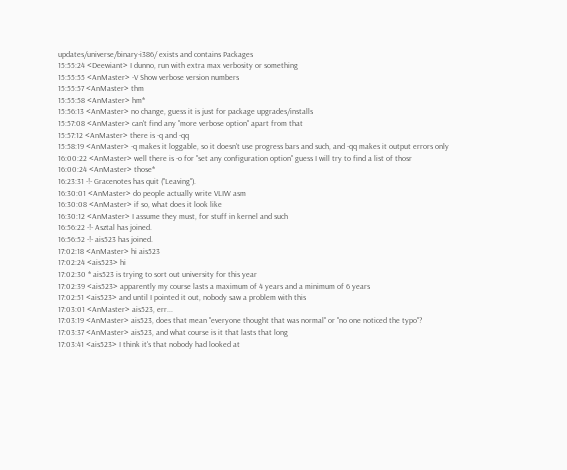updates/universe/binary-i386/ exists and contains Packages
15:55:24 <Deewiant> I dunno, run with extra max verbosity or something
15:55:55 <AnMaster> -V Show verbose version numbers
15:55:57 <AnMaster> thm
15:55:58 <AnMaster> hm*
15:56:13 <AnMaster> no change, guess it is just for package upgrades/installs
15:57:08 <AnMaster> can't find any "more verbose option" apart from that
15:57:12 <AnMaster> there is -q and -qq
15:58:19 <AnMaster> -q makes it loggable, so it doesn't use progress bars and such, and -qq makes it output errors only
16:00:22 <AnMaster> well there is -o for "set any configuration option" guess I will try to find a list of thosr
16:00:24 <AnMaster> those*
16:23:31 -!- Gracenotes has quit ("Leaving").
16:30:01 <AnMaster> do people actually write VLIW asm
16:30:08 <AnMaster> if so, what does it look like
16:30:12 <AnMaster> I assume they must, for stuff in kernel and such
16:56:22 -!- Asztal has joined.
16:56:52 -!- ais523 has joined.
17:02:18 <AnMaster> hi ais523
17:02:24 <ais523> hi
17:02:30 * ais523 is trying to sort out university for this year
17:02:39 <ais523> apparently my course lasts a maximum of 4 years and a minimum of 6 years
17:02:51 <ais523> and until I pointed it out, nobody saw a problem with this
17:03:01 <AnMaster> ais523, err...
17:03:19 <AnMaster> ais523, does that mean "everyone thought that was normal" or "no one noticed the typo"?
17:03:37 <AnMaster> ais523, and what course is it that lasts that long
17:03:41 <ais523> I think it's that nobody had looked at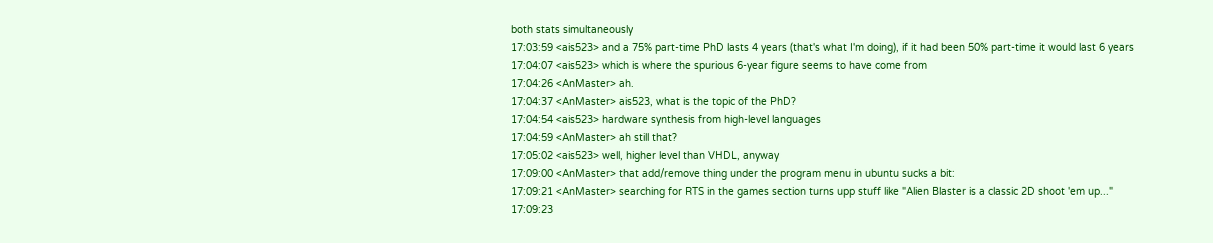both stats simultaneously
17:03:59 <ais523> and a 75% part-time PhD lasts 4 years (that's what I'm doing), if it had been 50% part-time it would last 6 years
17:04:07 <ais523> which is where the spurious 6-year figure seems to have come from
17:04:26 <AnMaster> ah.
17:04:37 <AnMaster> ais523, what is the topic of the PhD?
17:04:54 <ais523> hardware synthesis from high-level languages
17:04:59 <AnMaster> ah still that?
17:05:02 <ais523> well, higher level than VHDL, anyway
17:09:00 <AnMaster> that add/remove thing under the program menu in ubuntu sucks a bit:
17:09:21 <AnMaster> searching for RTS in the games section turns upp stuff like "Alien Blaster is a classic 2D shoot 'em up..."
17:09:23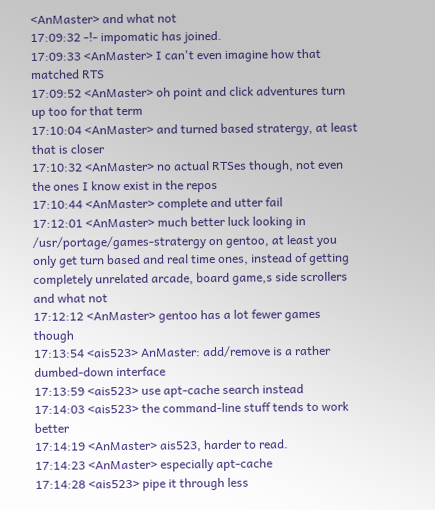<AnMaster> and what not
17:09:32 -!- impomatic has joined.
17:09:33 <AnMaster> I can't even imagine how that matched RTS
17:09:52 <AnMaster> oh point and click adventures turn up too for that term
17:10:04 <AnMaster> and turned based stratergy, at least that is closer
17:10:32 <AnMaster> no actual RTSes though, not even the ones I know exist in the repos
17:10:44 <AnMaster> complete and utter fail
17:12:01 <AnMaster> much better luck looking in /usr/portage/games-stratergy on gentoo, at least you only get turn based and real time ones, instead of getting completely unrelated arcade, board game,s side scrollers and what not
17:12:12 <AnMaster> gentoo has a lot fewer games though
17:13:54 <ais523> AnMaster: add/remove is a rather dumbed-down interface
17:13:59 <ais523> use apt-cache search instead
17:14:03 <ais523> the command-line stuff tends to work better
17:14:19 <AnMaster> ais523, harder to read.
17:14:23 <AnMaster> especially apt-cache
17:14:28 <ais523> pipe it through less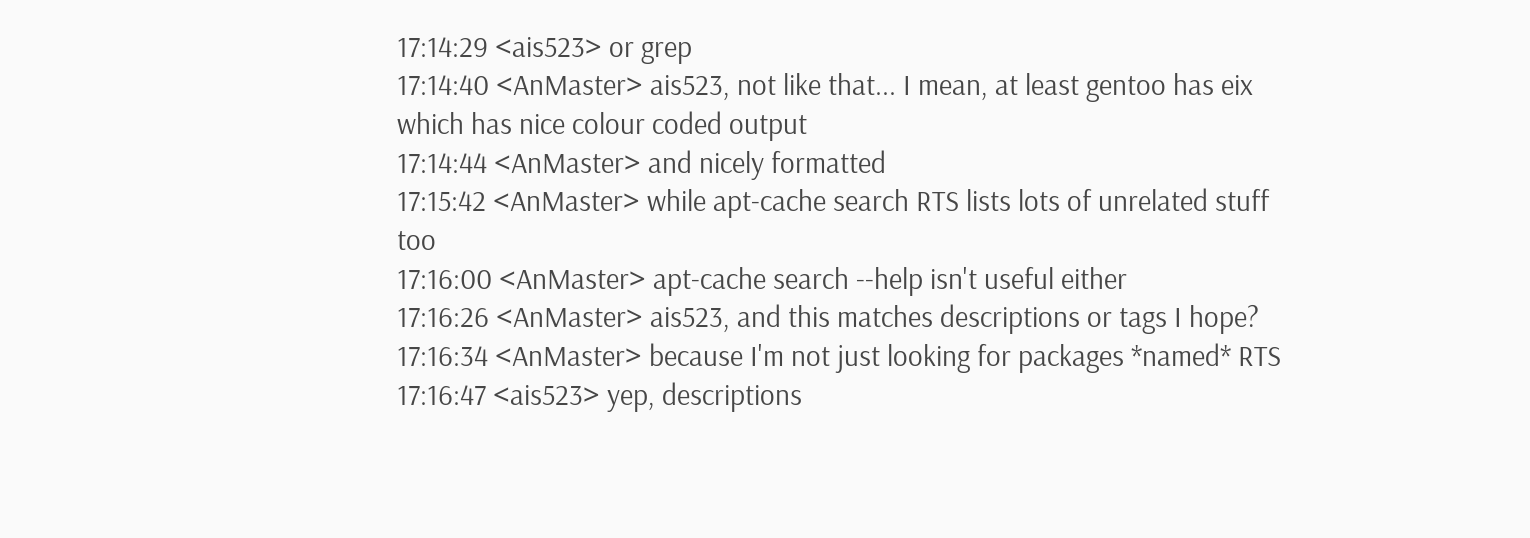17:14:29 <ais523> or grep
17:14:40 <AnMaster> ais523, not like that... I mean, at least gentoo has eix which has nice colour coded output
17:14:44 <AnMaster> and nicely formatted
17:15:42 <AnMaster> while apt-cache search RTS lists lots of unrelated stuff too
17:16:00 <AnMaster> apt-cache search --help isn't useful either
17:16:26 <AnMaster> ais523, and this matches descriptions or tags I hope?
17:16:34 <AnMaster> because I'm not just looking for packages *named* RTS
17:16:47 <ais523> yep, descriptions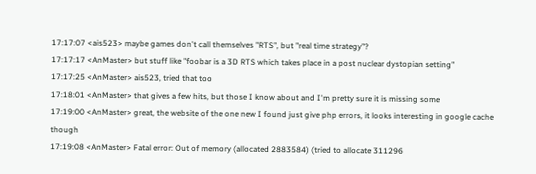17:17:07 <ais523> maybe games don't call themselves "RTS", but "real time strategy"?
17:17:17 <AnMaster> but stuff like "foobar is a 3D RTS which takes place in a post nuclear dystopian setting"
17:17:25 <AnMaster> ais523, tried that too
17:18:01 <AnMaster> that gives a few hits, but those I know about and I'm pretty sure it is missing some
17:19:00 <AnMaster> great, the website of the one new I found just give php errors, it looks interesting in google cache though
17:19:08 <AnMaster> Fatal error: Out of memory (allocated 2883584) (tried to allocate 311296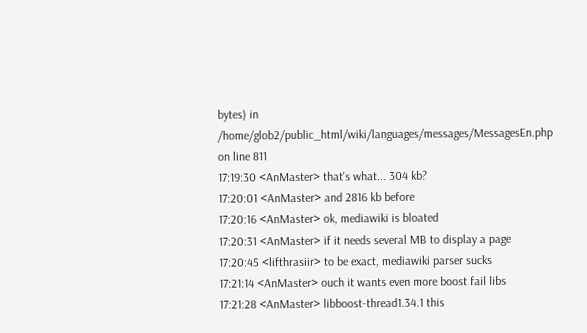bytes) in /home/glob2/public_html/wiki/languages/messages/MessagesEn.php on line 811
17:19:30 <AnMaster> that's what... 304 kb?
17:20:01 <AnMaster> and 2816 kb before
17:20:16 <AnMaster> ok, mediawiki is bloated
17:20:31 <AnMaster> if it needs several MB to display a page
17:20:45 <lifthrasiir> to be exact, mediawiki parser sucks
17:21:14 <AnMaster> ouch it wants even more boost fail libs
17:21:28 <AnMaster> libboost-thread1.34.1 this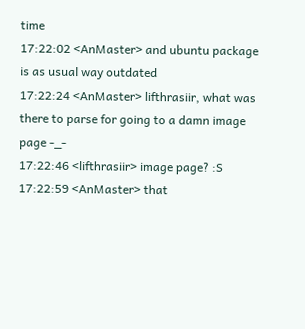time
17:22:02 <AnMaster> and ubuntu package is as usual way outdated
17:22:24 <AnMaster> lifthrasiir, what was there to parse for going to a damn image page -_-
17:22:46 <lifthrasiir> image page? :S
17:22:59 <AnMaster> that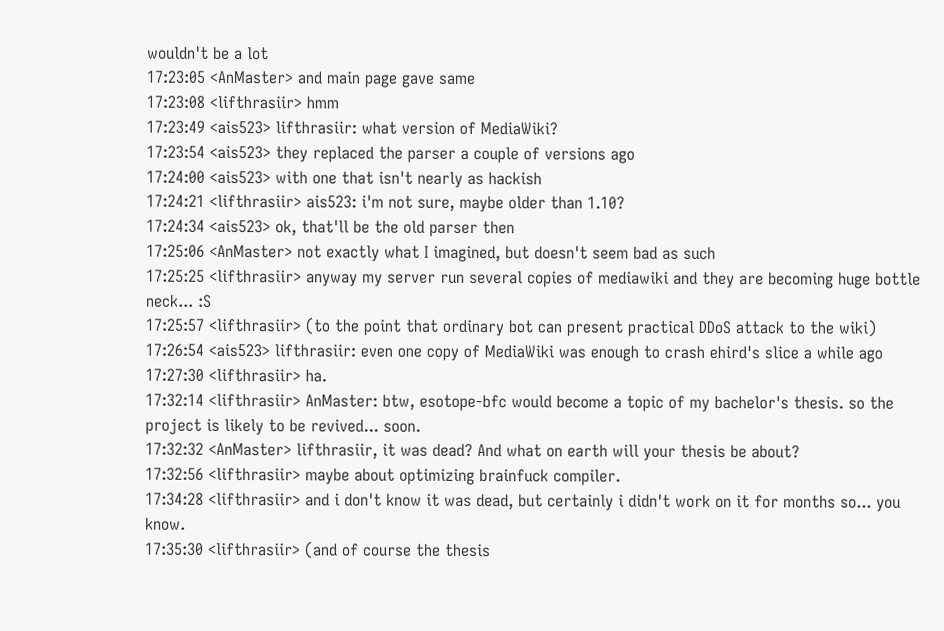wouldn't be a lot
17:23:05 <AnMaster> and main page gave same
17:23:08 <lifthrasiir> hmm
17:23:49 <ais523> lifthrasiir: what version of MediaWiki?
17:23:54 <ais523> they replaced the parser a couple of versions ago
17:24:00 <ais523> with one that isn't nearly as hackish
17:24:21 <lifthrasiir> ais523: i'm not sure, maybe older than 1.10?
17:24:34 <ais523> ok, that'll be the old parser then
17:25:06 <AnMaster> not exactly what I imagined, but doesn't seem bad as such
17:25:25 <lifthrasiir> anyway my server run several copies of mediawiki and they are becoming huge bottle neck... :S
17:25:57 <lifthrasiir> (to the point that ordinary bot can present practical DDoS attack to the wiki)
17:26:54 <ais523> lifthrasiir: even one copy of MediaWiki was enough to crash ehird's slice a while ago
17:27:30 <lifthrasiir> ha.
17:32:14 <lifthrasiir> AnMaster: btw, esotope-bfc would become a topic of my bachelor's thesis. so the project is likely to be revived... soon.
17:32:32 <AnMaster> lifthrasiir, it was dead? And what on earth will your thesis be about?
17:32:56 <lifthrasiir> maybe about optimizing brainfuck compiler.
17:34:28 <lifthrasiir> and i don't know it was dead, but certainly i didn't work on it for months so... you know.
17:35:30 <lifthrasiir> (and of course the thesis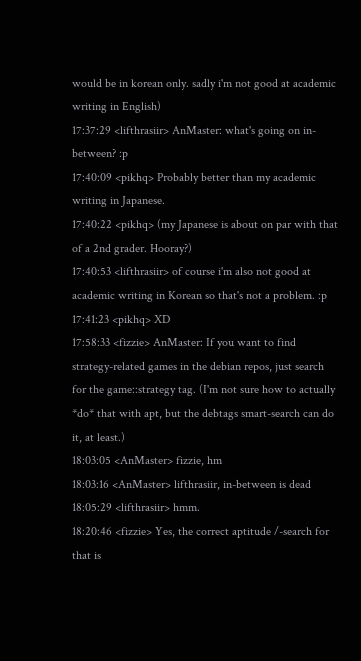would be in korean only. sadly i'm not good at academic writing in English)
17:37:29 <lifthrasiir> AnMaster: what's going on in-between? :p
17:40:09 <pikhq> Probably better than my academic writing in Japanese.
17:40:22 <pikhq> (my Japanese is about on par with that of a 2nd grader. Hooray?)
17:40:53 <lifthrasiir> of course i'm also not good at academic writing in Korean so that's not a problem. :p
17:41:23 <pikhq> XD
17:58:33 <fizzie> AnMaster: If you want to find strategy-related games in the debian repos, just search for the game::strategy tag. (I'm not sure how to actually *do* that with apt, but the debtags smart-search can do it, at least.)
18:03:05 <AnMaster> fizzie, hm
18:03:16 <AnMaster> lifthrasiir, in-between is dead
18:05:29 <lifthrasiir> hmm.
18:20:46 <fizzie> Yes, the correct aptitude /-search for that is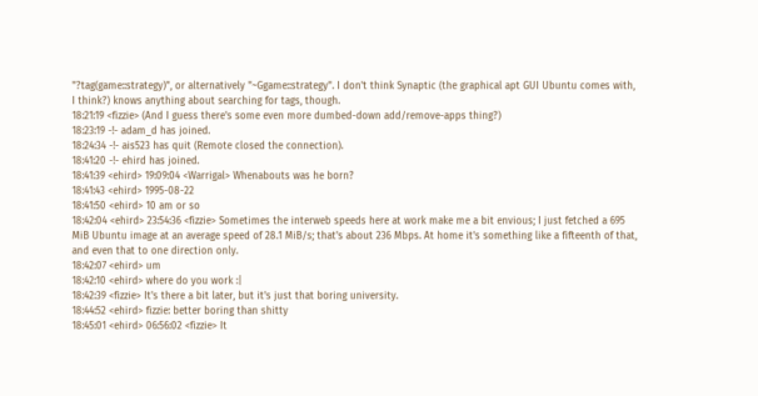"?tag(game::strategy)", or alternatively "~Ggame::strategy". I don't think Synaptic (the graphical apt GUI Ubuntu comes with, I think?) knows anything about searching for tags, though.
18:21:19 <fizzie> (And I guess there's some even more dumbed-down add/remove-apps thing?)
18:23:19 -!- adam_d has joined.
18:24:34 -!- ais523 has quit (Remote closed the connection).
18:41:20 -!- ehird has joined.
18:41:39 <ehird> 19:09:04 <Warrigal> Whenabouts was he born?
18:41:43 <ehird> 1995-08-22
18:41:50 <ehird> 10 am or so
18:42:04 <ehird> 23:54:36 <fizzie> Sometimes the interweb speeds here at work make me a bit envious; I just fetched a 695 MiB Ubuntu image at an average speed of 28.1 MiB/s; that's about 236 Mbps. At home it's something like a fifteenth of that, and even that to one direction only.
18:42:07 <ehird> um
18:42:10 <ehird> where do you work :|
18:42:39 <fizzie> It's there a bit later, but it's just that boring university.
18:44:52 <ehird> fizzie: better boring than shitty
18:45:01 <ehird> 06:56:02 <fizzie> It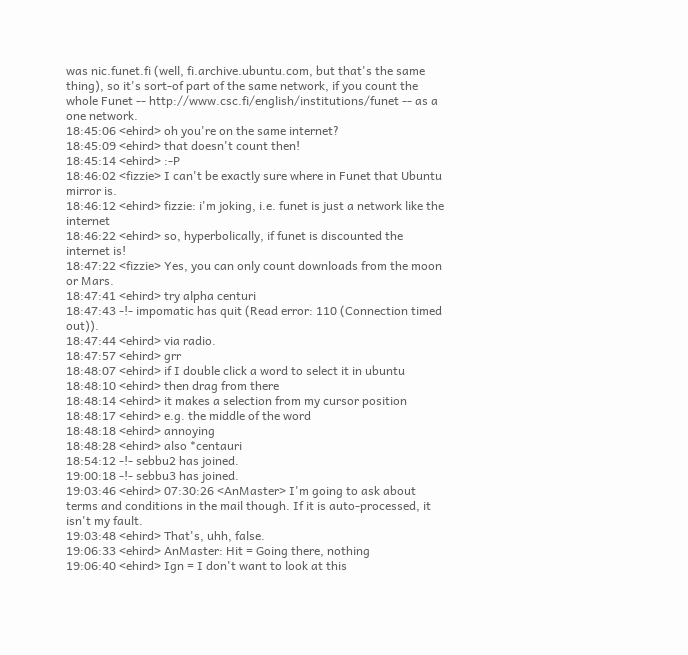was nic.funet.fi (well, fi.archive.ubuntu.com, but that's the same thing), so it's sort-of part of the same network, if you count the whole Funet -- http://www.csc.fi/english/institutions/funet -- as a one network.
18:45:06 <ehird> oh you're on the same internet?
18:45:09 <ehird> that doesn't count then!
18:45:14 <ehird> :-P
18:46:02 <fizzie> I can't be exactly sure where in Funet that Ubuntu mirror is.
18:46:12 <ehird> fizzie: i'm joking, i.e. funet is just a network like the internet
18:46:22 <ehird> so, hyperbolically, if funet is discounted the internet is!
18:47:22 <fizzie> Yes, you can only count downloads from the moon or Mars.
18:47:41 <ehird> try alpha centuri
18:47:43 -!- impomatic has quit (Read error: 110 (Connection timed out)).
18:47:44 <ehird> via radio.
18:47:57 <ehird> grr
18:48:07 <ehird> if I double click a word to select it in ubuntu
18:48:10 <ehird> then drag from there
18:48:14 <ehird> it makes a selection from my cursor position
18:48:17 <ehird> e.g. the middle of the word
18:48:18 <ehird> annoying
18:48:28 <ehird> also *centauri
18:54:12 -!- sebbu2 has joined.
19:00:18 -!- sebbu3 has joined.
19:03:46 <ehird> 07:30:26 <AnMaster> I'm going to ask about terms and conditions in the mail though. If it is auto-processed, it isn't my fault.
19:03:48 <ehird> That's, uhh, false.
19:06:33 <ehird> AnMaster: Hit = Going there, nothing
19:06:40 <ehird> Ign = I don't want to look at this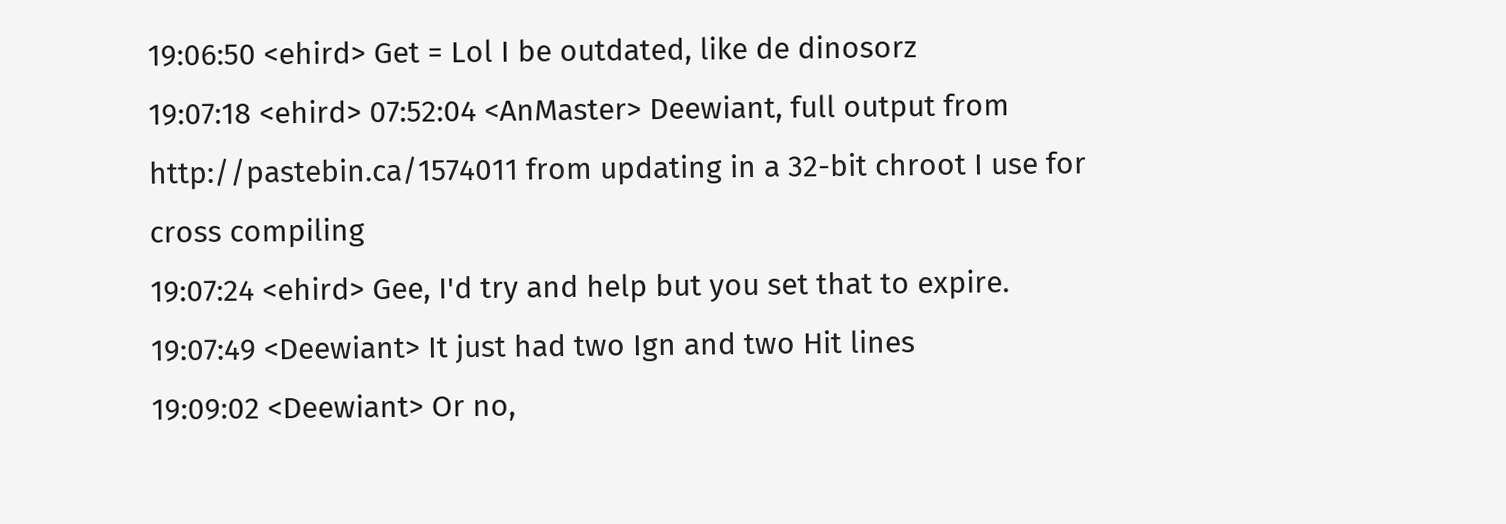19:06:50 <ehird> Get = Lol I be outdated, like de dinosorz
19:07:18 <ehird> 07:52:04 <AnMaster> Deewiant, full output from http://pastebin.ca/1574011 from updating in a 32-bit chroot I use for cross compiling
19:07:24 <ehird> Gee, I'd try and help but you set that to expire.
19:07:49 <Deewiant> It just had two Ign and two Hit lines
19:09:02 <Deewiant> Or no,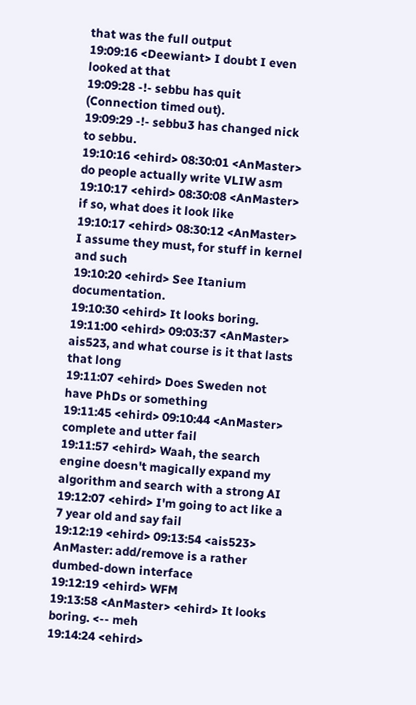that was the full output
19:09:16 <Deewiant> I doubt I even looked at that
19:09:28 -!- sebbu has quit (Connection timed out).
19:09:29 -!- sebbu3 has changed nick to sebbu.
19:10:16 <ehird> 08:30:01 <AnMaster> do people actually write VLIW asm
19:10:17 <ehird> 08:30:08 <AnMaster> if so, what does it look like
19:10:17 <ehird> 08:30:12 <AnMaster> I assume they must, for stuff in kernel and such
19:10:20 <ehird> See Itanium documentation.
19:10:30 <ehird> It looks boring.
19:11:00 <ehird> 09:03:37 <AnMaster> ais523, and what course is it that lasts that long
19:11:07 <ehird> Does Sweden not have PhDs or something
19:11:45 <ehird> 09:10:44 <AnMaster> complete and utter fail
19:11:57 <ehird> Waah, the search engine doesn't magically expand my algorithm and search with a strong AI
19:12:07 <ehird> I'm going to act like a 7 year old and say fail
19:12:19 <ehird> 09:13:54 <ais523> AnMaster: add/remove is a rather dumbed-down interface
19:12:19 <ehird> WFM
19:13:58 <AnMaster> <ehird> It looks boring. <-- meh
19:14:24 <ehird>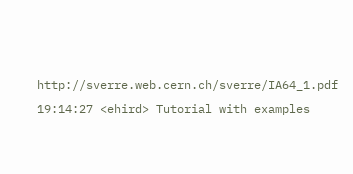http://sverre.web.cern.ch/sverre/IA64_1.pdf
19:14:27 <ehird> Tutorial with examples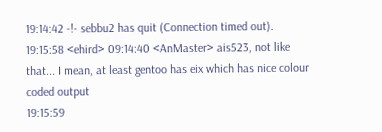19:14:42 -!- sebbu2 has quit (Connection timed out).
19:15:58 <ehird> 09:14:40 <AnMaster> ais523, not like that... I mean, at least gentoo has eix which has nice colour coded output
19:15:59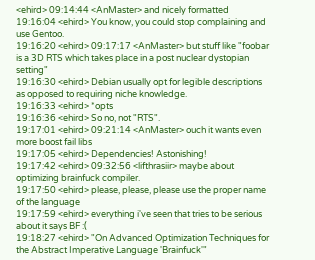<ehird> 09:14:44 <AnMaster> and nicely formatted
19:16:04 <ehird> You know, you could stop complaining and use Gentoo.
19:16:20 <ehird> 09:17:17 <AnMaster> but stuff like "foobar is a 3D RTS which takes place in a post nuclear dystopian setting"
19:16:30 <ehird> Debian usually opt for legible descriptions as opposed to requiring niche knowledge.
19:16:33 <ehird> *opts
19:16:36 <ehird> So no, not "RTS".
19:17:01 <ehird> 09:21:14 <AnMaster> ouch it wants even more boost fail libs
19:17:05 <ehird> Dependencies! Astonishing!
19:17:42 <ehird> 09:32:56 <lifthrasiir> maybe about optimizing brainfuck compiler.
19:17:50 <ehird> please, please, please use the proper name of the language
19:17:59 <ehird> everything i've seen that tries to be serious about it says BF :(
19:18:27 <ehird> "On Advanced Optimization Techniques for the Abstract Imperative Language 'Brainfuck'"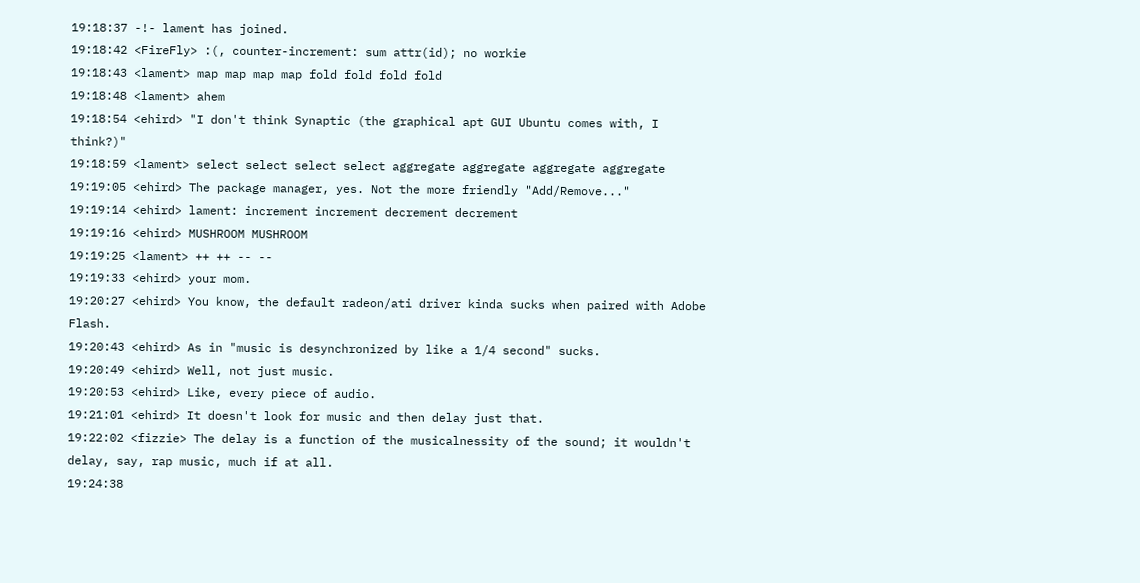19:18:37 -!- lament has joined.
19:18:42 <FireFly> :(, counter-increment: sum attr(id); no workie
19:18:43 <lament> map map map map fold fold fold fold
19:18:48 <lament> ahem
19:18:54 <ehird> "I don't think Synaptic (the graphical apt GUI Ubuntu comes with, I think?)"
19:18:59 <lament> select select select select aggregate aggregate aggregate aggregate
19:19:05 <ehird> The package manager, yes. Not the more friendly "Add/Remove..."
19:19:14 <ehird> lament: increment increment decrement decrement
19:19:16 <ehird> MUSHROOM MUSHROOM
19:19:25 <lament> ++ ++ -- --
19:19:33 <ehird> your mom.
19:20:27 <ehird> You know, the default radeon/ati driver kinda sucks when paired with Adobe Flash.
19:20:43 <ehird> As in "music is desynchronized by like a 1/4 second" sucks.
19:20:49 <ehird> Well, not just music.
19:20:53 <ehird> Like, every piece of audio.
19:21:01 <ehird> It doesn't look for music and then delay just that.
19:22:02 <fizzie> The delay is a function of the musicalnessity of the sound; it wouldn't delay, say, rap music, much if at all.
19:24:38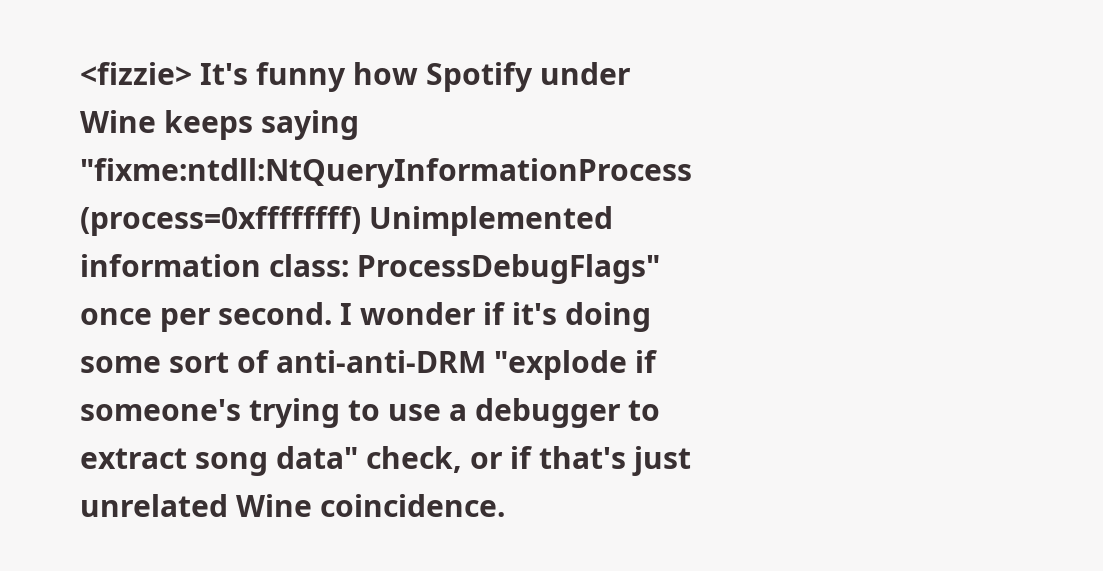<fizzie> It's funny how Spotify under Wine keeps saying "fixme:ntdll:NtQueryInformationProcess (process=0xffffffff) Unimplemented information class: ProcessDebugFlags" once per second. I wonder if it's doing some sort of anti-anti-DRM "explode if someone's trying to use a debugger to extract song data" check, or if that's just unrelated Wine coincidence.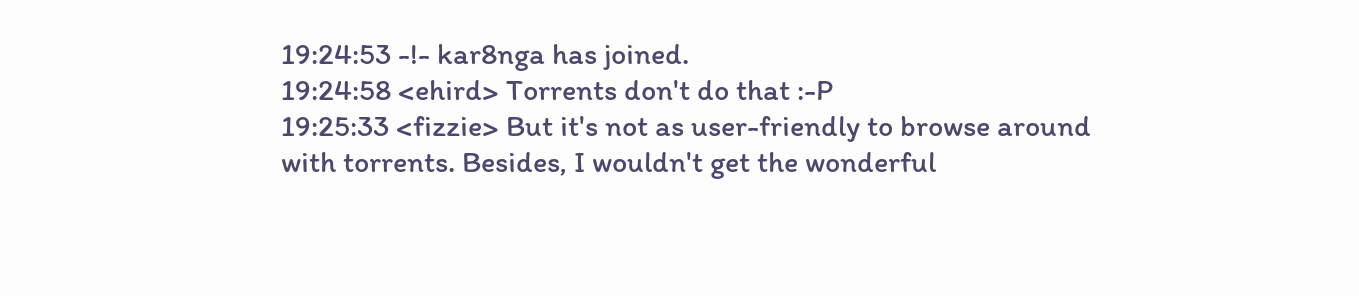19:24:53 -!- kar8nga has joined.
19:24:58 <ehird> Torrents don't do that :-P
19:25:33 <fizzie> But it's not as user-friendly to browse around with torrents. Besides, I wouldn't get the wonderful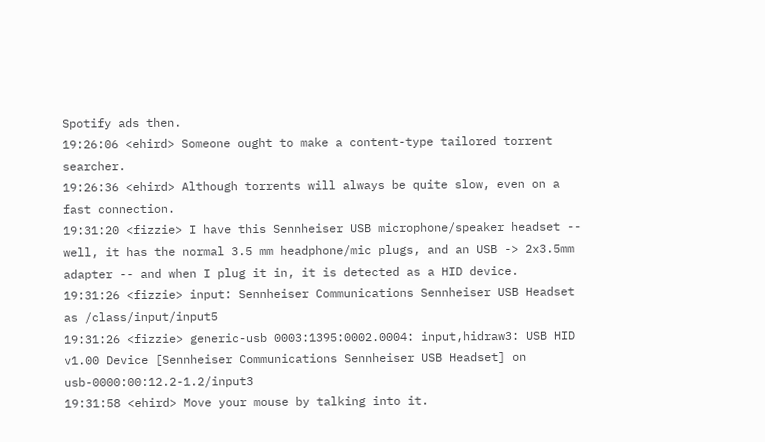Spotify ads then.
19:26:06 <ehird> Someone ought to make a content-type tailored torrent searcher.
19:26:36 <ehird> Although torrents will always be quite slow, even on a fast connection.
19:31:20 <fizzie> I have this Sennheiser USB microphone/speaker headset -- well, it has the normal 3.5 mm headphone/mic plugs, and an USB -> 2x3.5mm adapter -- and when I plug it in, it is detected as a HID device.
19:31:26 <fizzie> input: Sennheiser Communications Sennheiser USB Headset as /class/input/input5
19:31:26 <fizzie> generic-usb 0003:1395:0002.0004: input,hidraw3: USB HID v1.00 Device [Sennheiser Communications Sennheiser USB Headset] on usb-0000:00:12.2-1.2/input3
19:31:58 <ehird> Move your mouse by talking into it.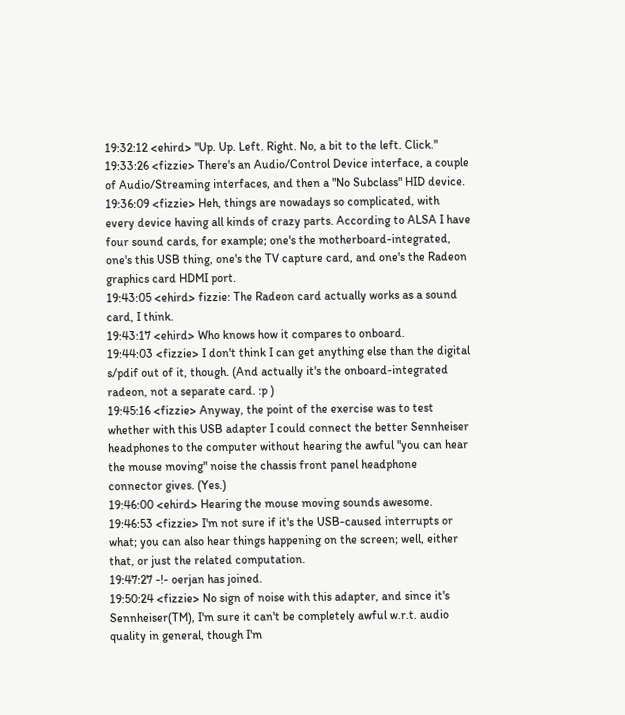19:32:12 <ehird> "Up. Up. Left. Right. No, a bit to the left. Click."
19:33:26 <fizzie> There's an Audio/Control Device interface, a couple of Audio/Streaming interfaces, and then a "No Subclass" HID device.
19:36:09 <fizzie> Heh, things are nowadays so complicated, with every device having all kinds of crazy parts. According to ALSA I have four sound cards, for example; one's the motherboard-integrated, one's this USB thing, one's the TV capture card, and one's the Radeon graphics card HDMI port.
19:43:05 <ehird> fizzie: The Radeon card actually works as a sound card, I think.
19:43:17 <ehird> Who knows how it compares to onboard.
19:44:03 <fizzie> I don't think I can get anything else than the digital s/pdif out of it, though. (And actually it's the onboard-integrated radeon, not a separate card. :p )
19:45:16 <fizzie> Anyway, the point of the exercise was to test whether with this USB adapter I could connect the better Sennheiser headphones to the computer without hearing the awful "you can hear the mouse moving" noise the chassis front panel headphone connector gives. (Yes.)
19:46:00 <ehird> Hearing the mouse moving sounds awesome.
19:46:53 <fizzie> I'm not sure if it's the USB-caused interrupts or what; you can also hear things happening on the screen; well, either that, or just the related computation.
19:47:27 -!- oerjan has joined.
19:50:24 <fizzie> No sign of noise with this adapter, and since it's Sennheiser(TM), I'm sure it can't be completely awful w.r.t. audio quality in general, though I'm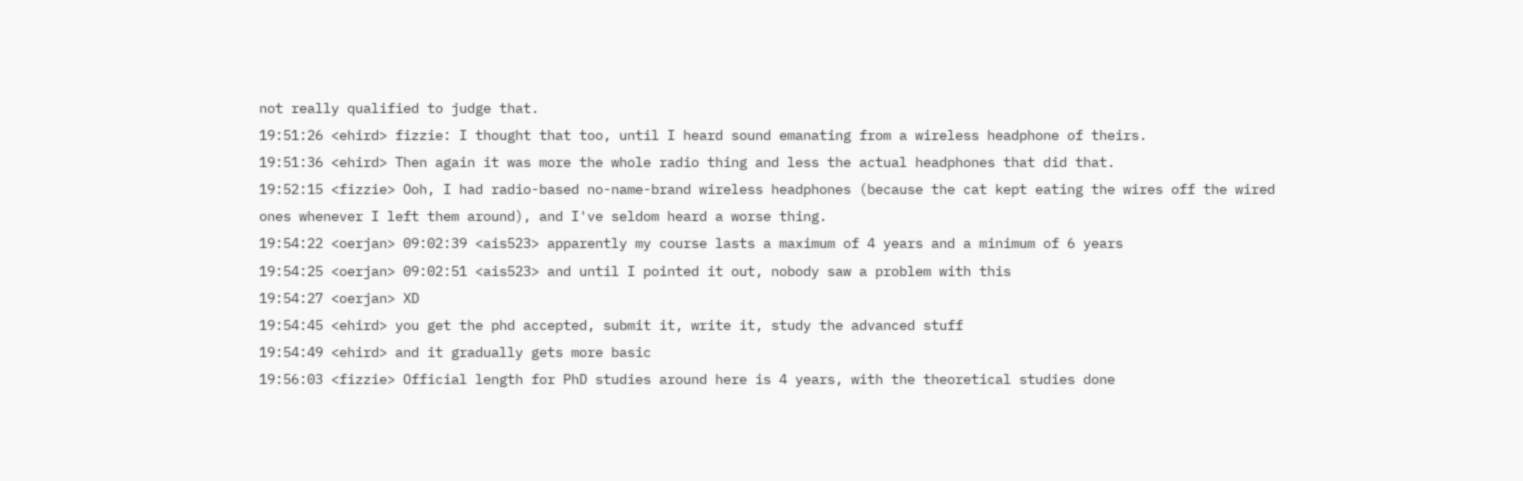not really qualified to judge that.
19:51:26 <ehird> fizzie: I thought that too, until I heard sound emanating from a wireless headphone of theirs.
19:51:36 <ehird> Then again it was more the whole radio thing and less the actual headphones that did that.
19:52:15 <fizzie> Ooh, I had radio-based no-name-brand wireless headphones (because the cat kept eating the wires off the wired ones whenever I left them around), and I've seldom heard a worse thing.
19:54:22 <oerjan> 09:02:39 <ais523> apparently my course lasts a maximum of 4 years and a minimum of 6 years
19:54:25 <oerjan> 09:02:51 <ais523> and until I pointed it out, nobody saw a problem with this
19:54:27 <oerjan> XD
19:54:45 <ehird> you get the phd accepted, submit it, write it, study the advanced stuff
19:54:49 <ehird> and it gradually gets more basic
19:56:03 <fizzie> Official length for PhD studies around here is 4 years, with the theoretical studies done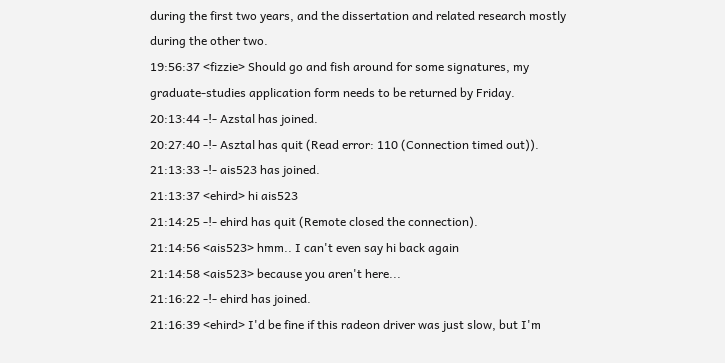during the first two years, and the dissertation and related research mostly during the other two.
19:56:37 <fizzie> Should go and fish around for some signatures, my graduate-studies application form needs to be returned by Friday.
20:13:44 -!- Azstal has joined.
20:27:40 -!- Asztal has quit (Read error: 110 (Connection timed out)).
21:13:33 -!- ais523 has joined.
21:13:37 <ehird> hi ais523
21:14:25 -!- ehird has quit (Remote closed the connection).
21:14:56 <ais523> hmm.. I can't even say hi back again
21:14:58 <ais523> because you aren't here...
21:16:22 -!- ehird has joined.
21:16:39 <ehird> I'd be fine if this radeon driver was just slow, but I'm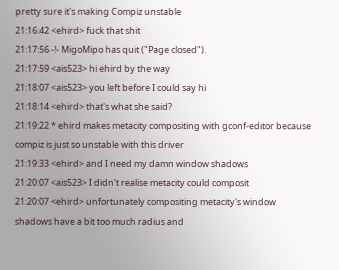pretty sure it's making Compiz unstable
21:16:42 <ehird> fuck that shit
21:17:56 -!- MigoMipo has quit ("Page closed").
21:17:59 <ais523> hi ehird by the way
21:18:07 <ais523> you left before I could say hi
21:18:14 <ehird> that's what she said?
21:19:22 * ehird makes metacity compositing with gconf-editor because compiz is just so unstable with this driver
21:19:33 <ehird> and I need my damn window shadows
21:20:07 <ais523> I didn't realise metacity could composit
21:20:07 <ehird> unfortunately compositing metacity's window shadows have a bit too much radius and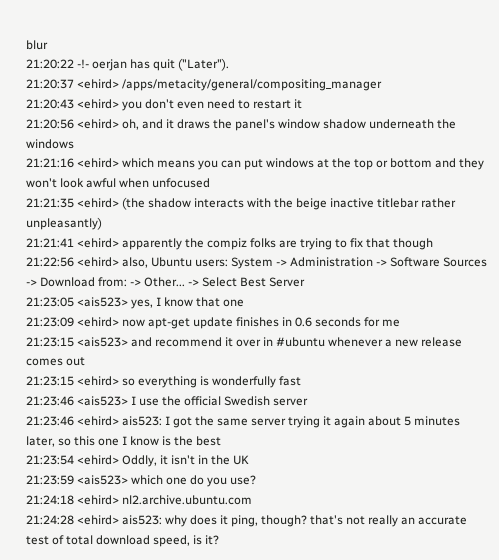blur
21:20:22 -!- oerjan has quit ("Later").
21:20:37 <ehird> /apps/metacity/general/compositing_manager
21:20:43 <ehird> you don't even need to restart it
21:20:56 <ehird> oh, and it draws the panel's window shadow underneath the windows
21:21:16 <ehird> which means you can put windows at the top or bottom and they won't look awful when unfocused
21:21:35 <ehird> (the shadow interacts with the beige inactive titlebar rather unpleasantly)
21:21:41 <ehird> apparently the compiz folks are trying to fix that though
21:22:56 <ehird> also, Ubuntu users: System -> Administration -> Software Sources -> Download from: -> Other... -> Select Best Server
21:23:05 <ais523> yes, I know that one
21:23:09 <ehird> now apt-get update finishes in 0.6 seconds for me
21:23:15 <ais523> and recommend it over in #ubuntu whenever a new release comes out
21:23:15 <ehird> so everything is wonderfully fast
21:23:46 <ais523> I use the official Swedish server
21:23:46 <ehird> ais523: I got the same server trying it again about 5 minutes later, so this one I know is the best
21:23:54 <ehird> Oddly, it isn't in the UK
21:23:59 <ais523> which one do you use?
21:24:18 <ehird> nl2.archive.ubuntu.com
21:24:28 <ehird> ais523: why does it ping, though? that's not really an accurate test of total download speed, is it?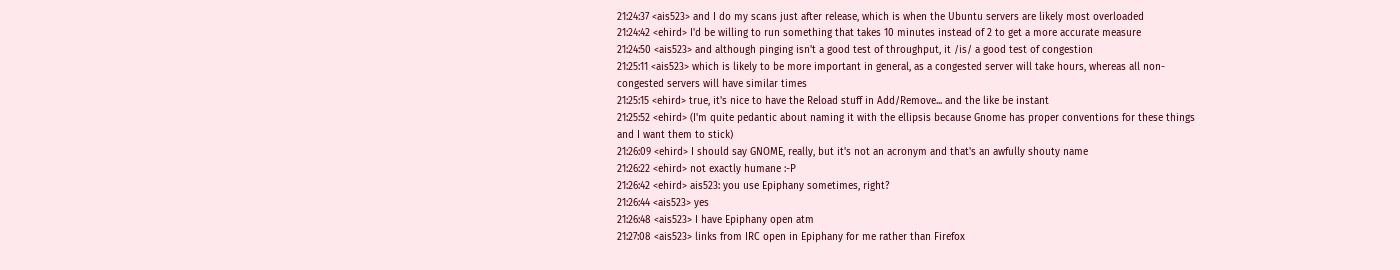21:24:37 <ais523> and I do my scans just after release, which is when the Ubuntu servers are likely most overloaded
21:24:42 <ehird> I'd be willing to run something that takes 10 minutes instead of 2 to get a more accurate measure
21:24:50 <ais523> and although pinging isn't a good test of throughput, it /is/ a good test of congestion
21:25:11 <ais523> which is likely to be more important in general, as a congested server will take hours, whereas all non-congested servers will have similar times
21:25:15 <ehird> true, it's nice to have the Reload stuff in Add/Remove... and the like be instant
21:25:52 <ehird> (I'm quite pedantic about naming it with the ellipsis because Gnome has proper conventions for these things and I want them to stick)
21:26:09 <ehird> I should say GNOME, really, but it's not an acronym and that's an awfully shouty name
21:26:22 <ehird> not exactly humane :-P
21:26:42 <ehird> ais523: you use Epiphany sometimes, right?
21:26:44 <ais523> yes
21:26:48 <ais523> I have Epiphany open atm
21:27:08 <ais523> links from IRC open in Epiphany for me rather than Firefox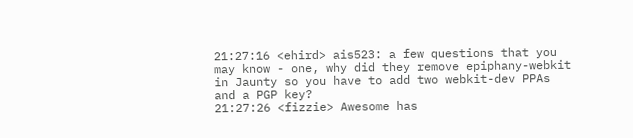21:27:16 <ehird> ais523: a few questions that you may know - one, why did they remove epiphany-webkit in Jaunty so you have to add two webkit-dev PPAs and a PGP key?
21:27:26 <fizzie> Awesome has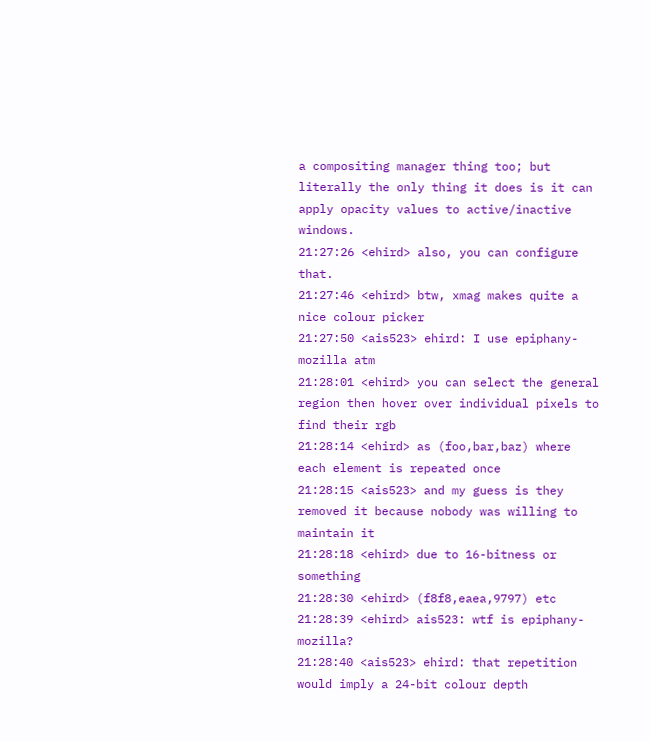a compositing manager thing too; but literally the only thing it does is it can apply opacity values to active/inactive windows.
21:27:26 <ehird> also, you can configure that.
21:27:46 <ehird> btw, xmag makes quite a nice colour picker
21:27:50 <ais523> ehird: I use epiphany-mozilla atm
21:28:01 <ehird> you can select the general region then hover over individual pixels to find their rgb
21:28:14 <ehird> as (foo,bar,baz) where each element is repeated once
21:28:15 <ais523> and my guess is they removed it because nobody was willing to maintain it
21:28:18 <ehird> due to 16-bitness or something
21:28:30 <ehird> (f8f8,eaea,9797) etc
21:28:39 <ehird> ais523: wtf is epiphany-mozilla?
21:28:40 <ais523> ehird: that repetition would imply a 24-bit colour depth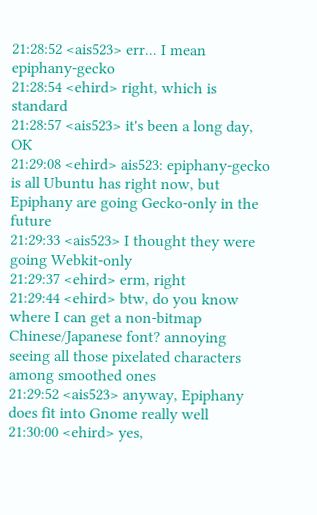21:28:52 <ais523> err... I mean epiphany-gecko
21:28:54 <ehird> right, which is standard
21:28:57 <ais523> it's been a long day, OK
21:29:08 <ehird> ais523: epiphany-gecko is all Ubuntu has right now, but Epiphany are going Gecko-only in the future
21:29:33 <ais523> I thought they were going Webkit-only
21:29:37 <ehird> erm, right
21:29:44 <ehird> btw, do you know where I can get a non-bitmap Chinese/Japanese font? annoying seeing all those pixelated characters among smoothed ones
21:29:52 <ais523> anyway, Epiphany does fit into Gnome really well
21:30:00 <ehird> yes,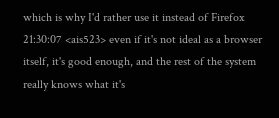which is why I'd rather use it instead of Firefox
21:30:07 <ais523> even if it's not ideal as a browser itself, it's good enough, and the rest of the system really knows what it's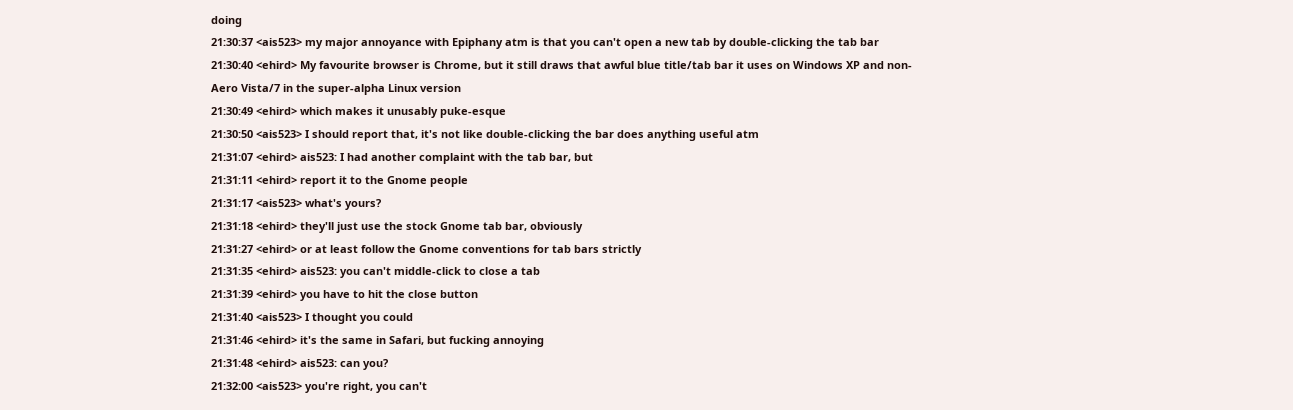doing
21:30:37 <ais523> my major annoyance with Epiphany atm is that you can't open a new tab by double-clicking the tab bar
21:30:40 <ehird> My favourite browser is Chrome, but it still draws that awful blue title/tab bar it uses on Windows XP and non-Aero Vista/7 in the super-alpha Linux version
21:30:49 <ehird> which makes it unusably puke-esque
21:30:50 <ais523> I should report that, it's not like double-clicking the bar does anything useful atm
21:31:07 <ehird> ais523: I had another complaint with the tab bar, but
21:31:11 <ehird> report it to the Gnome people
21:31:17 <ais523> what's yours?
21:31:18 <ehird> they'll just use the stock Gnome tab bar, obviously
21:31:27 <ehird> or at least follow the Gnome conventions for tab bars strictly
21:31:35 <ehird> ais523: you can't middle-click to close a tab
21:31:39 <ehird> you have to hit the close button
21:31:40 <ais523> I thought you could
21:31:46 <ehird> it's the same in Safari, but fucking annoying
21:31:48 <ehird> ais523: can you?
21:32:00 <ais523> you're right, you can't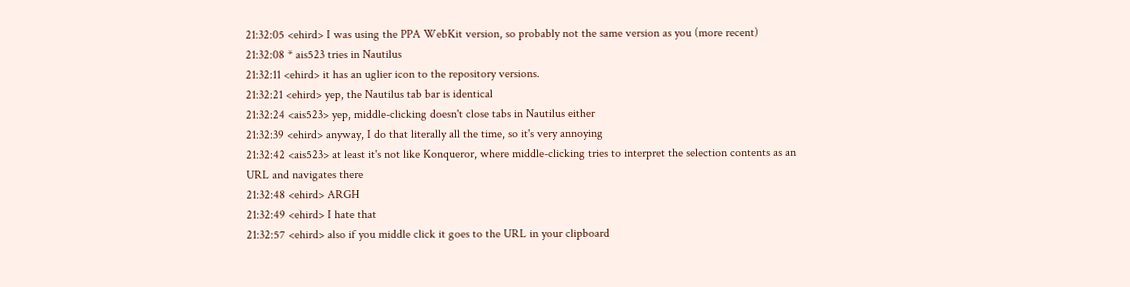21:32:05 <ehird> I was using the PPA WebKit version, so probably not the same version as you (more recent)
21:32:08 * ais523 tries in Nautilus
21:32:11 <ehird> it has an uglier icon to the repository versions.
21:32:21 <ehird> yep, the Nautilus tab bar is identical
21:32:24 <ais523> yep, middle-clicking doesn't close tabs in Nautilus either
21:32:39 <ehird> anyway, I do that literally all the time, so it's very annoying
21:32:42 <ais523> at least it's not like Konqueror, where middle-clicking tries to interpret the selection contents as an URL and navigates there
21:32:48 <ehird> ARGH
21:32:49 <ehird> I hate that
21:32:57 <ehird> also if you middle click it goes to the URL in your clipboard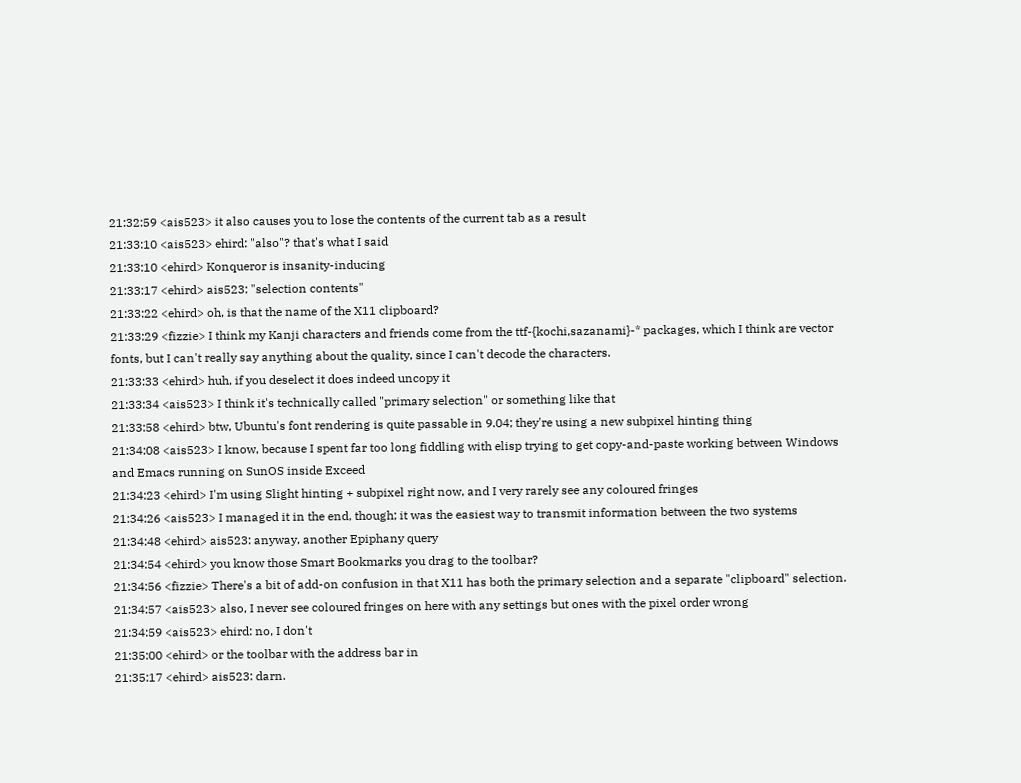21:32:59 <ais523> it also causes you to lose the contents of the current tab as a result
21:33:10 <ais523> ehird: "also"? that's what I said
21:33:10 <ehird> Konqueror is insanity-inducing
21:33:17 <ehird> ais523: "selection contents"
21:33:22 <ehird> oh, is that the name of the X11 clipboard?
21:33:29 <fizzie> I think my Kanji characters and friends come from the ttf-{kochi,sazanami}-* packages, which I think are vector fonts, but I can't really say anything about the quality, since I can't decode the characters.
21:33:33 <ehird> huh, if you deselect it does indeed uncopy it
21:33:34 <ais523> I think it's technically called "primary selection" or something like that
21:33:58 <ehird> btw, Ubuntu's font rendering is quite passable in 9.04; they're using a new subpixel hinting thing
21:34:08 <ais523> I know, because I spent far too long fiddling with elisp trying to get copy-and-paste working between Windows and Emacs running on SunOS inside Exceed
21:34:23 <ehird> I'm using Slight hinting + subpixel right now, and I very rarely see any coloured fringes
21:34:26 <ais523> I managed it in the end, though; it was the easiest way to transmit information between the two systems
21:34:48 <ehird> ais523: anyway, another Epiphany query
21:34:54 <ehird> you know those Smart Bookmarks you drag to the toolbar?
21:34:56 <fizzie> There's a bit of add-on confusion in that X11 has both the primary selection and a separate "clipboard" selection.
21:34:57 <ais523> also, I never see coloured fringes on here with any settings but ones with the pixel order wrong
21:34:59 <ais523> ehird: no, I don't
21:35:00 <ehird> or the toolbar with the address bar in
21:35:17 <ehird> ais523: darn.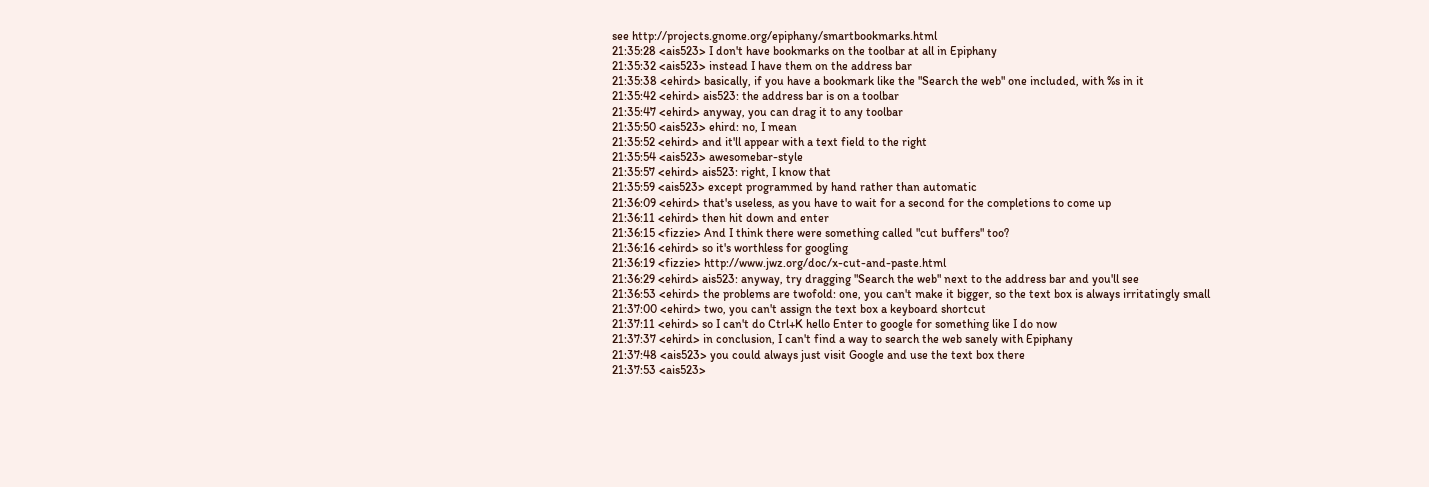see http://projects.gnome.org/epiphany/smartbookmarks.html
21:35:28 <ais523> I don't have bookmarks on the toolbar at all in Epiphany
21:35:32 <ais523> instead I have them on the address bar
21:35:38 <ehird> basically, if you have a bookmark like the "Search the web" one included, with %s in it
21:35:42 <ehird> ais523: the address bar is on a toolbar
21:35:47 <ehird> anyway, you can drag it to any toolbar
21:35:50 <ais523> ehird: no, I mean
21:35:52 <ehird> and it'll appear with a text field to the right
21:35:54 <ais523> awesomebar-style
21:35:57 <ehird> ais523: right, I know that
21:35:59 <ais523> except programmed by hand rather than automatic
21:36:09 <ehird> that's useless, as you have to wait for a second for the completions to come up
21:36:11 <ehird> then hit down and enter
21:36:15 <fizzie> And I think there were something called "cut buffers" too?
21:36:16 <ehird> so it's worthless for googling
21:36:19 <fizzie> http://www.jwz.org/doc/x-cut-and-paste.html
21:36:29 <ehird> ais523: anyway, try dragging "Search the web" next to the address bar and you'll see
21:36:53 <ehird> the problems are twofold: one, you can't make it bigger, so the text box is always irritatingly small
21:37:00 <ehird> two, you can't assign the text box a keyboard shortcut
21:37:11 <ehird> so I can't do Ctrl+K hello Enter to google for something like I do now
21:37:37 <ehird> in conclusion, I can't find a way to search the web sanely with Epiphany
21:37:48 <ais523> you could always just visit Google and use the text box there
21:37:53 <ais523>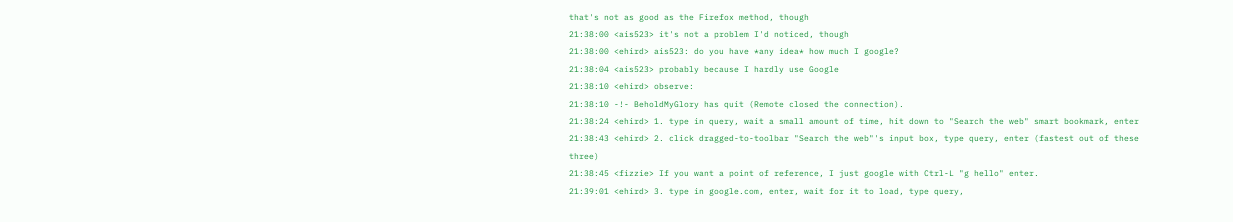that's not as good as the Firefox method, though
21:38:00 <ais523> it's not a problem I'd noticed, though
21:38:00 <ehird> ais523: do you have *any idea* how much I google?
21:38:04 <ais523> probably because I hardly use Google
21:38:10 <ehird> observe:
21:38:10 -!- BeholdMyGlory has quit (Remote closed the connection).
21:38:24 <ehird> 1. type in query, wait a small amount of time, hit down to "Search the web" smart bookmark, enter
21:38:43 <ehird> 2. click dragged-to-toolbar "Search the web"'s input box, type query, enter (fastest out of these three)
21:38:45 <fizzie> If you want a point of reference, I just google with Ctrl-L "g hello" enter.
21:39:01 <ehird> 3. type in google.com, enter, wait for it to load, type query,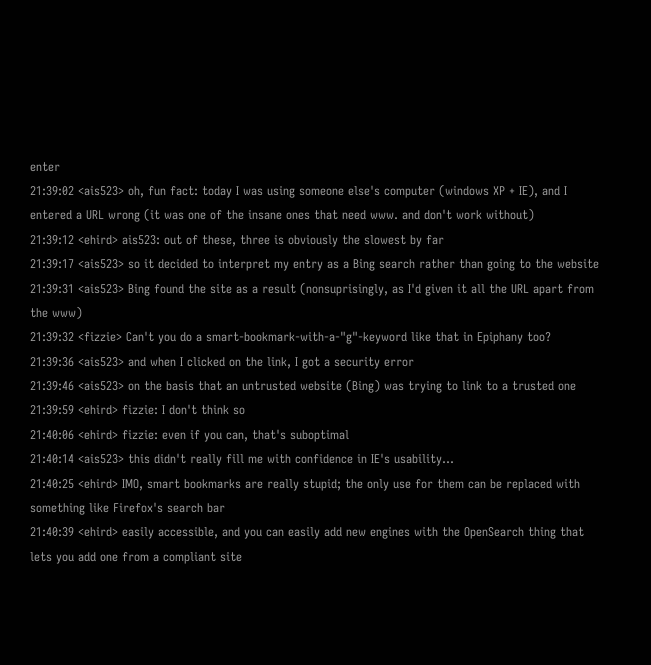enter
21:39:02 <ais523> oh, fun fact: today I was using someone else's computer (windows XP + IE), and I entered a URL wrong (it was one of the insane ones that need www. and don't work without)
21:39:12 <ehird> ais523: out of these, three is obviously the slowest by far
21:39:17 <ais523> so it decided to interpret my entry as a Bing search rather than going to the website
21:39:31 <ais523> Bing found the site as a result (nonsuprisingly, as I'd given it all the URL apart from the www)
21:39:32 <fizzie> Can't you do a smart-bookmark-with-a-"g"-keyword like that in Epiphany too?
21:39:36 <ais523> and when I clicked on the link, I got a security error
21:39:46 <ais523> on the basis that an untrusted website (Bing) was trying to link to a trusted one
21:39:59 <ehird> fizzie: I don't think so
21:40:06 <ehird> fizzie: even if you can, that's suboptimal
21:40:14 <ais523> this didn't really fill me with confidence in IE's usability...
21:40:25 <ehird> IMO, smart bookmarks are really stupid; the only use for them can be replaced with something like Firefox's search bar
21:40:39 <ehird> easily accessible, and you can easily add new engines with the OpenSearch thing that lets you add one from a compliant site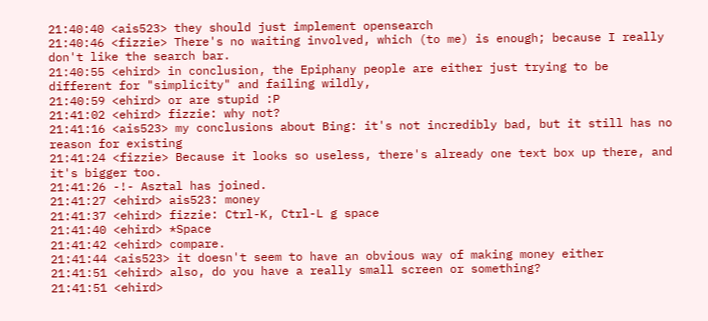21:40:40 <ais523> they should just implement opensearch
21:40:46 <fizzie> There's no waiting involved, which (to me) is enough; because I really don't like the search bar.
21:40:55 <ehird> in conclusion, the Epiphany people are either just trying to be different for "simplicity" and failing wildly,
21:40:59 <ehird> or are stupid :P
21:41:02 <ehird> fizzie: why not?
21:41:16 <ais523> my conclusions about Bing: it's not incredibly bad, but it still has no reason for existing
21:41:24 <fizzie> Because it looks so useless, there's already one text box up there, and it's bigger too.
21:41:26 -!- Asztal has joined.
21:41:27 <ehird> ais523: money
21:41:37 <ehird> fizzie: Ctrl-K, Ctrl-L g space
21:41:40 <ehird> *Space
21:41:42 <ehird> compare.
21:41:44 <ais523> it doesn't seem to have an obvious way of making money either
21:41:51 <ehird> also, do you have a really small screen or something?
21:41:51 <ehird>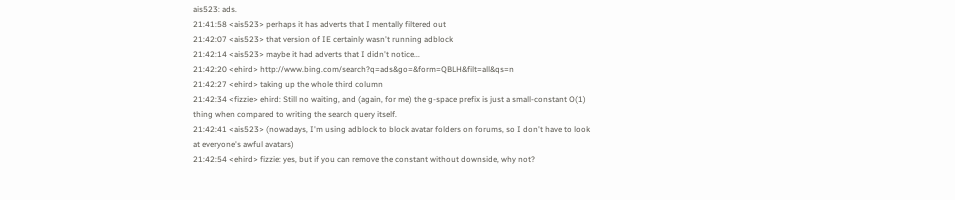ais523: ads.
21:41:58 <ais523> perhaps it has adverts that I mentally filtered out
21:42:07 <ais523> that version of IE certainly wasn't running adblock
21:42:14 <ais523> maybe it had adverts that I didn't notice...
21:42:20 <ehird> http://www.bing.com/search?q=ads&go=&form=QBLH&filt=all&qs=n
21:42:27 <ehird> taking up the whole third column
21:42:34 <fizzie> ehird: Still no waiting, and (again, for me) the g-space prefix is just a small-constant O(1) thing when compared to writing the search query itself.
21:42:41 <ais523> (nowadays, I'm using adblock to block avatar folders on forums, so I don't have to look at everyone's awful avatars)
21:42:54 <ehird> fizzie: yes, but if you can remove the constant without downside, why not?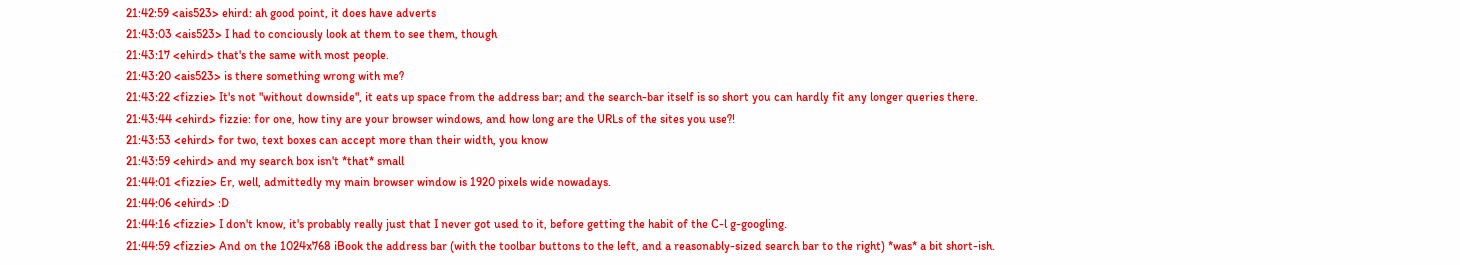21:42:59 <ais523> ehird: ah good point, it does have adverts
21:43:03 <ais523> I had to conciously look at them to see them, though
21:43:17 <ehird> that's the same with most people.
21:43:20 <ais523> is there something wrong with me?
21:43:22 <fizzie> It's not "without downside", it eats up space from the address bar; and the search-bar itself is so short you can hardly fit any longer queries there.
21:43:44 <ehird> fizzie: for one, how tiny are your browser windows, and how long are the URLs of the sites you use?!
21:43:53 <ehird> for two, text boxes can accept more than their width, you know
21:43:59 <ehird> and my search box isn't *that* small
21:44:01 <fizzie> Er, well, admittedly my main browser window is 1920 pixels wide nowadays.
21:44:06 <ehird> :D
21:44:16 <fizzie> I don't know, it's probably really just that I never got used to it, before getting the habit of the C-l g-googling.
21:44:59 <fizzie> And on the 1024x768 iBook the address bar (with the toolbar buttons to the left, and a reasonably-sized search bar to the right) *was* a bit short-ish.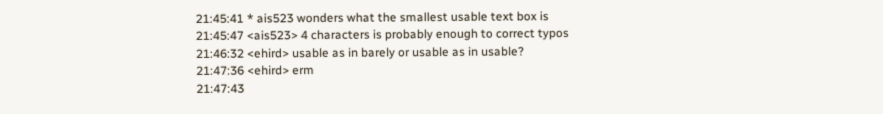21:45:41 * ais523 wonders what the smallest usable text box is
21:45:47 <ais523> 4 characters is probably enough to correct typos
21:46:32 <ehird> usable as in barely or usable as in usable?
21:47:36 <ehird> erm
21:47:43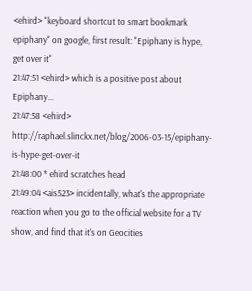<ehird> "keyboard shortcut to smart bookmark epiphany" on google, first result: "Epiphany is hype, get over it"
21:47:51 <ehird> which is a positive post about Epiphany...
21:47:58 <ehird> http://raphael.slinckx.net/blog/2006-03-15/epiphany-is-hype-get-over-it
21:48:00 * ehird scratches head
21:49:04 <ais523> incidentally, what's the appropriate reaction when you go to the official website for a TV show, and find that it's on Geocities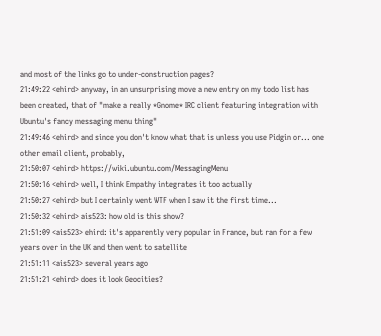and most of the links go to under-construction pages?
21:49:22 <ehird> anyway, in an unsurprising move a new entry on my todo list has been created, that of "make a really *Gnome* IRC client featuring integration with Ubuntu's fancy messaging menu thing"
21:49:46 <ehird> and since you don't know what that is unless you use Pidgin or... one other email client, probably,
21:50:07 <ehird> https://wiki.ubuntu.com/MessagingMenu
21:50:16 <ehird> well, I think Empathy integrates it too actually
21:50:27 <ehird> but I certainly went WTF when I saw it the first time...
21:50:32 <ehird> ais523: how old is this show?
21:51:09 <ais523> ehird: it's apparently very popular in France, but ran for a few years over in the UK and then went to satellite
21:51:11 <ais523> several years ago
21:51:21 <ehird> does it look Geocities?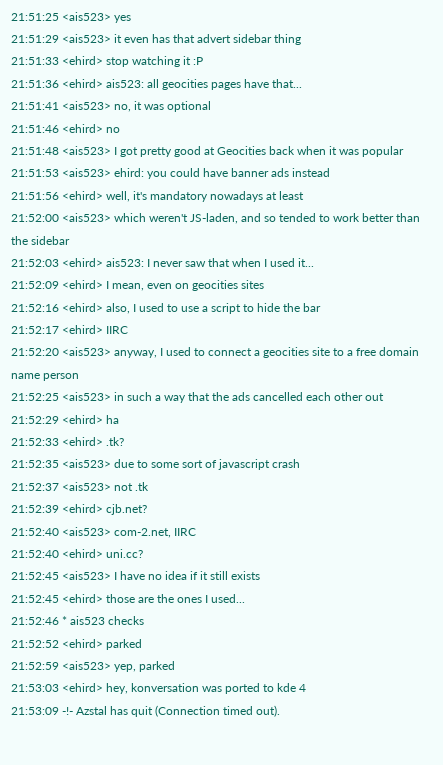21:51:25 <ais523> yes
21:51:29 <ais523> it even has that advert sidebar thing
21:51:33 <ehird> stop watching it :P
21:51:36 <ehird> ais523: all geocities pages have that...
21:51:41 <ais523> no, it was optional
21:51:46 <ehird> no
21:51:48 <ais523> I got pretty good at Geocities back when it was popular
21:51:53 <ais523> ehird: you could have banner ads instead
21:51:56 <ehird> well, it's mandatory nowadays at least
21:52:00 <ais523> which weren't JS-laden, and so tended to work better than the sidebar
21:52:03 <ehird> ais523: I never saw that when I used it...
21:52:09 <ehird> I mean, even on geocities sites
21:52:16 <ehird> also, I used to use a script to hide the bar
21:52:17 <ehird> IIRC
21:52:20 <ais523> anyway, I used to connect a geocities site to a free domain name person
21:52:25 <ais523> in such a way that the ads cancelled each other out
21:52:29 <ehird> ha
21:52:33 <ehird> .tk?
21:52:35 <ais523> due to some sort of javascript crash
21:52:37 <ais523> not .tk
21:52:39 <ehird> cjb.net?
21:52:40 <ais523> com-2.net, IIRC
21:52:40 <ehird> uni.cc?
21:52:45 <ais523> I have no idea if it still exists
21:52:45 <ehird> those are the ones I used...
21:52:46 * ais523 checks
21:52:52 <ehird> parked
21:52:59 <ais523> yep, parked
21:53:03 <ehird> hey, konversation was ported to kde 4
21:53:09 -!- Azstal has quit (Connection timed out).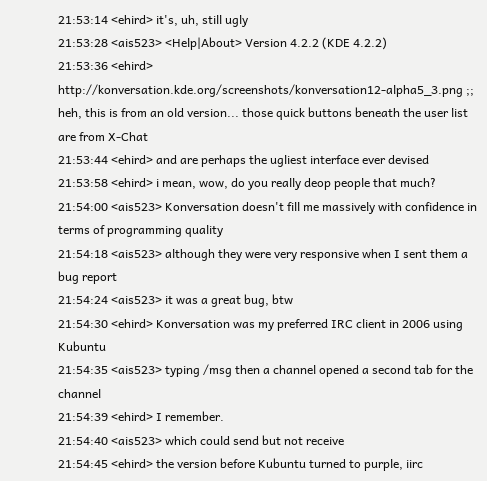21:53:14 <ehird> it's, uh, still ugly
21:53:28 <ais523> <Help|About> Version 4.2.2 (KDE 4.2.2)
21:53:36 <ehird> http://konversation.kde.org/screenshots/konversation12-alpha5_3.png ;; heh, this is from an old version... those quick buttons beneath the user list are from X-Chat
21:53:44 <ehird> and are perhaps the ugliest interface ever devised
21:53:58 <ehird> i mean, wow, do you really deop people that much?
21:54:00 <ais523> Konversation doesn't fill me massively with confidence in terms of programming quality
21:54:18 <ais523> although they were very responsive when I sent them a bug report
21:54:24 <ais523> it was a great bug, btw
21:54:30 <ehird> Konversation was my preferred IRC client in 2006 using Kubuntu
21:54:35 <ais523> typing /msg then a channel opened a second tab for the channel
21:54:39 <ehird> I remember.
21:54:40 <ais523> which could send but not receive
21:54:45 <ehird> the version before Kubuntu turned to purple, iirc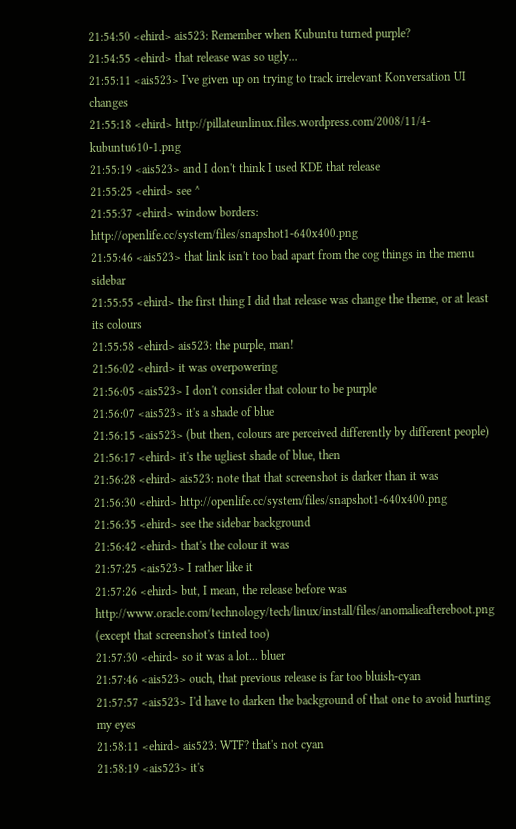21:54:50 <ehird> ais523: Remember when Kubuntu turned purple?
21:54:55 <ehird> that release was so ugly...
21:55:11 <ais523> I've given up on trying to track irrelevant Konversation UI changes
21:55:18 <ehird> http://pillateunlinux.files.wordpress.com/2008/11/4-kubuntu610-1.png
21:55:19 <ais523> and I don't think I used KDE that release
21:55:25 <ehird> see ^
21:55:37 <ehird> window borders: http://openlife.cc/system/files/snapshot1-640x400.png
21:55:46 <ais523> that link isn't too bad apart from the cog things in the menu sidebar
21:55:55 <ehird> the first thing I did that release was change the theme, or at least its colours
21:55:58 <ehird> ais523: the purple, man!
21:56:02 <ehird> it was overpowering
21:56:05 <ais523> I don't consider that colour to be purple
21:56:07 <ais523> it's a shade of blue
21:56:15 <ais523> (but then, colours are perceived differently by different people)
21:56:17 <ehird> it's the ugliest shade of blue, then
21:56:28 <ehird> ais523: note that that screenshot is darker than it was
21:56:30 <ehird> http://openlife.cc/system/files/snapshot1-640x400.png
21:56:35 <ehird> see the sidebar background
21:56:42 <ehird> that's the colour it was
21:57:25 <ais523> I rather like it
21:57:26 <ehird> but, I mean, the release before was http://www.oracle.com/technology/tech/linux/install/files/anomalieaftereboot.png (except that screenshot's tinted too)
21:57:30 <ehird> so it was a lot... bluer
21:57:46 <ais523> ouch, that previous release is far too bluish-cyan
21:57:57 <ais523> I'd have to darken the background of that one to avoid hurting my eyes
21:58:11 <ehird> ais523: WTF? that's not cyan
21:58:19 <ais523> it's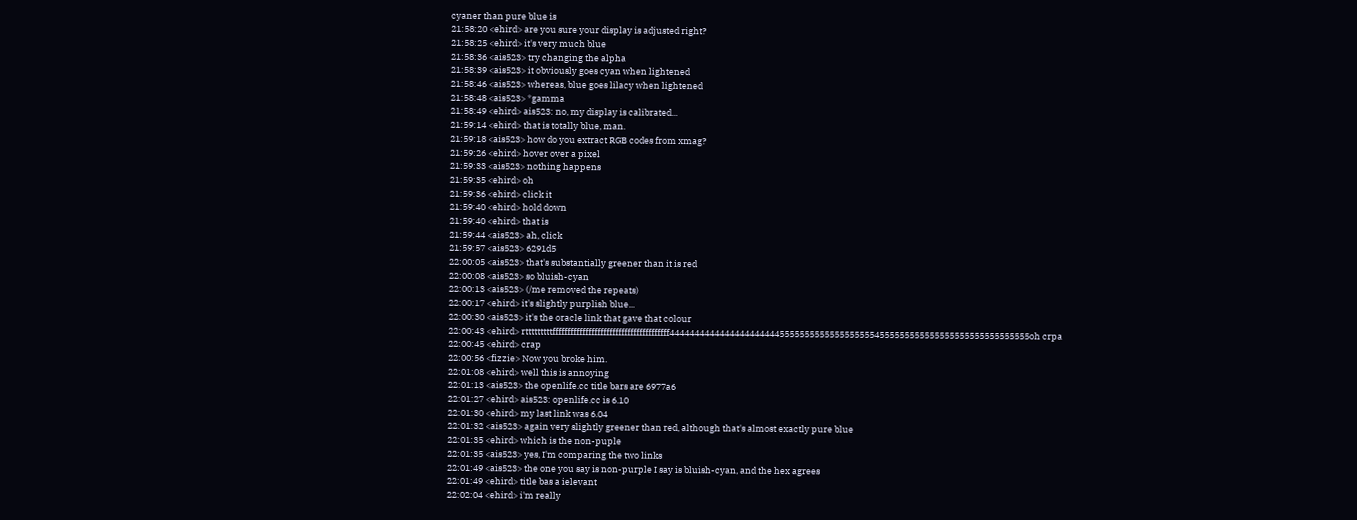cyaner than pure blue is
21:58:20 <ehird> are you sure your display is adjusted right?
21:58:25 <ehird> it's very much blue
21:58:36 <ais523> try changing the alpha
21:58:39 <ais523> it obviously goes cyan when lightened
21:58:46 <ais523> whereas, blue goes lilacy when lightened
21:58:48 <ais523> *gamma
21:58:49 <ehird> ais523: no, my display is calibrated...
21:59:14 <ehird> that is totally blue, man.
21:59:18 <ais523> how do you extract RGB codes from xmag?
21:59:26 <ehird> hover over a pixel
21:59:33 <ais523> nothing happens
21:59:35 <ehird> oh
21:59:36 <ehird> click it
21:59:40 <ehird> hold down
21:59:40 <ehird> that is
21:59:44 <ais523> ah, click
21:59:57 <ais523> 6291d5
22:00:05 <ais523> that's substantially greener than it is red
22:00:08 <ais523> so bluish-cyan
22:00:13 <ais523> (/me removed the repeats)
22:00:17 <ehird> it's slightly purplish blue...
22:00:30 <ais523> it's the oracle link that gave that colour
22:00:43 <ehird> rtttttttttfffffffffffffffffffffffffffffffffffffff444444444444444444444455555555555555555554555555555555555555555555555555oh crpa
22:00:45 <ehird> crap
22:00:56 <fizzie> Now you broke him.
22:01:08 <ehird> well this is annoying
22:01:13 <ais523> the openlife.cc title bars are 6977a6
22:01:27 <ehird> ais523: openlife.cc is 6.10
22:01:30 <ehird> my last link was 6.04
22:01:32 <ais523> again very slightly greener than red, although that's almost exactly pure blue
22:01:35 <ehird> which is the non-puple
22:01:35 <ais523> yes, I'm comparing the two links
22:01:49 <ais523> the one you say is non-purple I say is bluish-cyan, and the hex agrees
22:01:49 <ehird> title bas a ielevant
22:02:04 <ehird> i'm really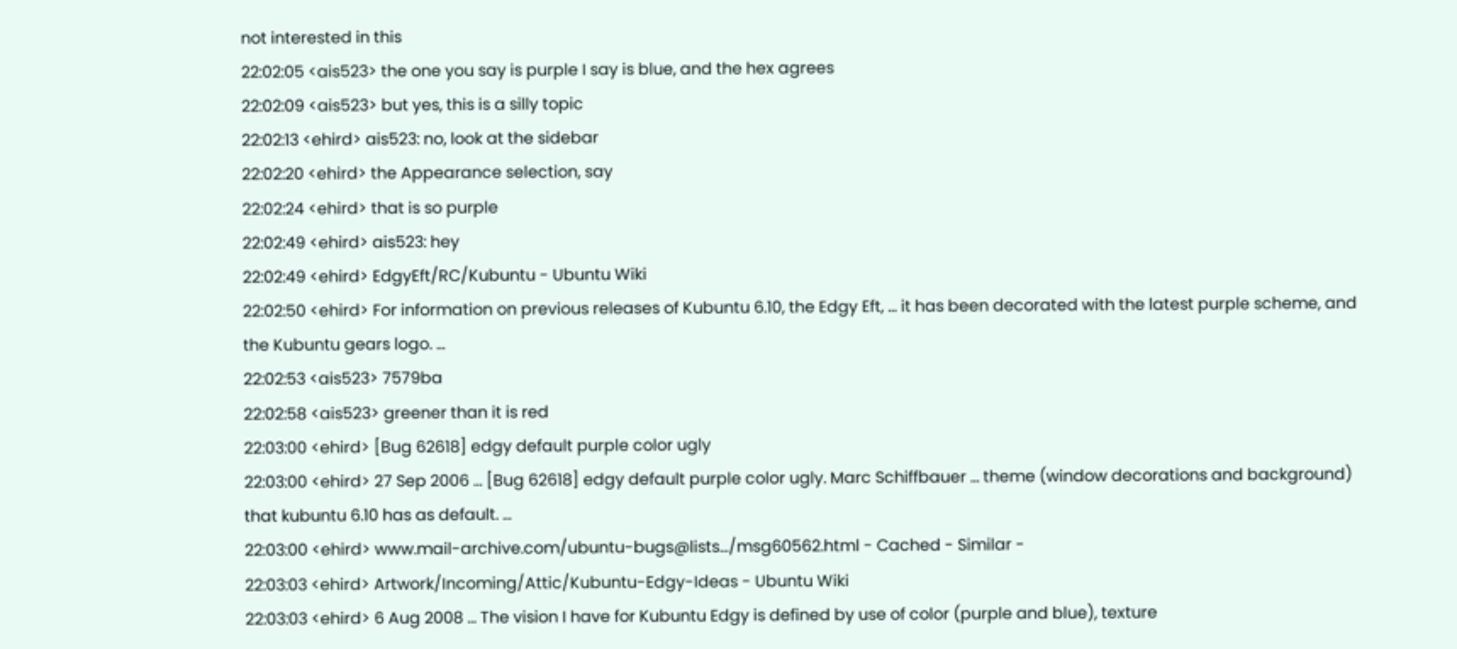not interested in this
22:02:05 <ais523> the one you say is purple I say is blue, and the hex agrees
22:02:09 <ais523> but yes, this is a silly topic
22:02:13 <ehird> ais523: no, look at the sidebar
22:02:20 <ehird> the Appearance selection, say
22:02:24 <ehird> that is so purple
22:02:49 <ehird> ais523: hey
22:02:49 <ehird> EdgyEft/RC/Kubuntu - Ubuntu Wiki
22:02:50 <ehird> For information on previous releases of Kubuntu 6.10, the Edgy Eft, ... it has been decorated with the latest purple scheme, and the Kubuntu gears logo. ...
22:02:53 <ais523> 7579ba
22:02:58 <ais523> greener than it is red
22:03:00 <ehird> [Bug 62618] edgy default purple color ugly
22:03:00 <ehird> 27 Sep 2006 ... [Bug 62618] edgy default purple color ugly. Marc Schiffbauer ... theme (window decorations and background) that kubuntu 6.10 has as default. ...
22:03:00 <ehird> www.mail-archive.com/ubuntu-bugs@lists.../msg60562.html - Cached - Similar -
22:03:03 <ehird> Artwork/Incoming/Attic/Kubuntu-Edgy-Ideas - Ubuntu Wiki
22:03:03 <ehird> 6 Aug 2008 ... The vision I have for Kubuntu Edgy is defined by use of color (purple and blue), texture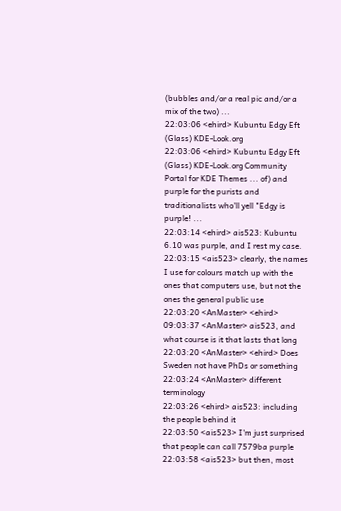(bubbles and/or a real pic and/or a mix of the two) ...
22:03:06 <ehird> Kubuntu Edgy Eft (Glass) KDE-Look.org
22:03:06 <ehird> Kubuntu Edgy Eft (Glass) KDE-Look.org Community Portal for KDE Themes ... of) and purple for the purists and traditionalists who'll yell "Edgy is purple! ...
22:03:14 <ehird> ais523: Kubuntu 6.10 was purple, and I rest my case.
22:03:15 <ais523> clearly, the names I use for colours match up with the ones that computers use, but not the ones the general public use
22:03:20 <AnMaster> <ehird> 09:03:37 <AnMaster> ais523, and what course is it that lasts that long
22:03:20 <AnMaster> <ehird> Does Sweden not have PhDs or something
22:03:24 <AnMaster> different terminology
22:03:26 <ehird> ais523: including the people behind it
22:03:50 <ais523> I'm just surprised that people can call 7579ba purple
22:03:58 <ais523> but then, most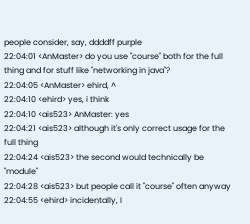people consider, say, ddddff purple
22:04:01 <AnMaster> do you use "course" both for the full thing and for stuff like "networking in java"?
22:04:05 <AnMaster> ehird, ^
22:04:10 <ehird> yes, i think
22:04:10 <ais523> AnMaster: yes
22:04:21 <ais523> although it's only correct usage for the full thing
22:04:24 <ais523> the second would technically be "module"
22:04:28 <ais523> but people call it "course" often anyway
22:04:55 <ehird> incidentally, I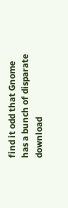find it odd that Gnome has a bunch of disparate download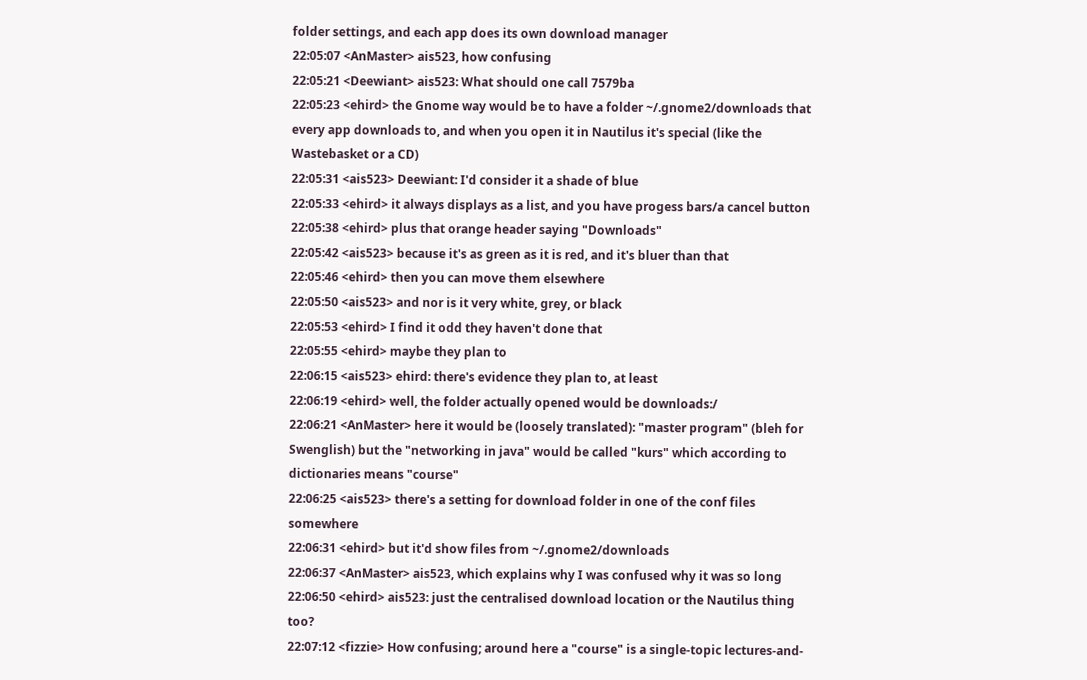folder settings, and each app does its own download manager
22:05:07 <AnMaster> ais523, how confusing
22:05:21 <Deewiant> ais523: What should one call 7579ba
22:05:23 <ehird> the Gnome way would be to have a folder ~/.gnome2/downloads that every app downloads to, and when you open it in Nautilus it's special (like the Wastebasket or a CD)
22:05:31 <ais523> Deewiant: I'd consider it a shade of blue
22:05:33 <ehird> it always displays as a list, and you have progess bars/a cancel button
22:05:38 <ehird> plus that orange header saying "Downloads"
22:05:42 <ais523> because it's as green as it is red, and it's bluer than that
22:05:46 <ehird> then you can move them elsewhere
22:05:50 <ais523> and nor is it very white, grey, or black
22:05:53 <ehird> I find it odd they haven't done that
22:05:55 <ehird> maybe they plan to
22:06:15 <ais523> ehird: there's evidence they plan to, at least
22:06:19 <ehird> well, the folder actually opened would be downloads:/
22:06:21 <AnMaster> here it would be (loosely translated): "master program" (bleh for Swenglish) but the "networking in java" would be called "kurs" which according to dictionaries means "course"
22:06:25 <ais523> there's a setting for download folder in one of the conf files somewhere
22:06:31 <ehird> but it'd show files from ~/.gnome2/downloads
22:06:37 <AnMaster> ais523, which explains why I was confused why it was so long
22:06:50 <ehird> ais523: just the centralised download location or the Nautilus thing too?
22:07:12 <fizzie> How confusing; around here a "course" is a single-topic lectures-and-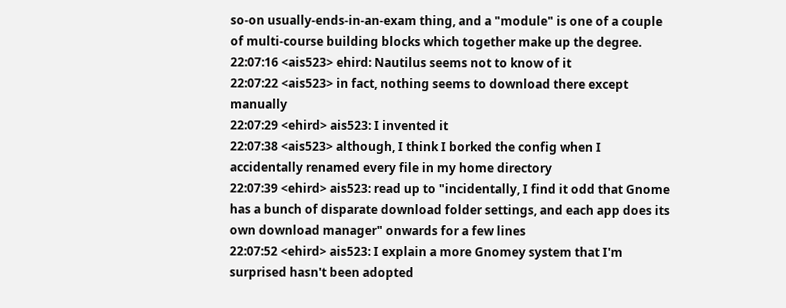so-on usually-ends-in-an-exam thing, and a "module" is one of a couple of multi-course building blocks which together make up the degree.
22:07:16 <ais523> ehird: Nautilus seems not to know of it
22:07:22 <ais523> in fact, nothing seems to download there except manually
22:07:29 <ehird> ais523: I invented it
22:07:38 <ais523> although, I think I borked the config when I accidentally renamed every file in my home directory
22:07:39 <ehird> ais523: read up to "incidentally, I find it odd that Gnome has a bunch of disparate download folder settings, and each app does its own download manager" onwards for a few lines
22:07:52 <ehird> ais523: I explain a more Gnomey system that I'm surprised hasn't been adopted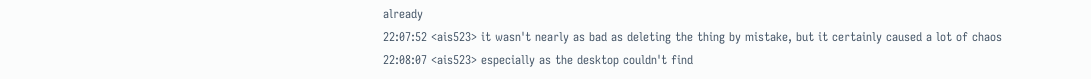already
22:07:52 <ais523> it wasn't nearly as bad as deleting the thing by mistake, but it certainly caused a lot of chaos
22:08:07 <ais523> especially as the desktop couldn't find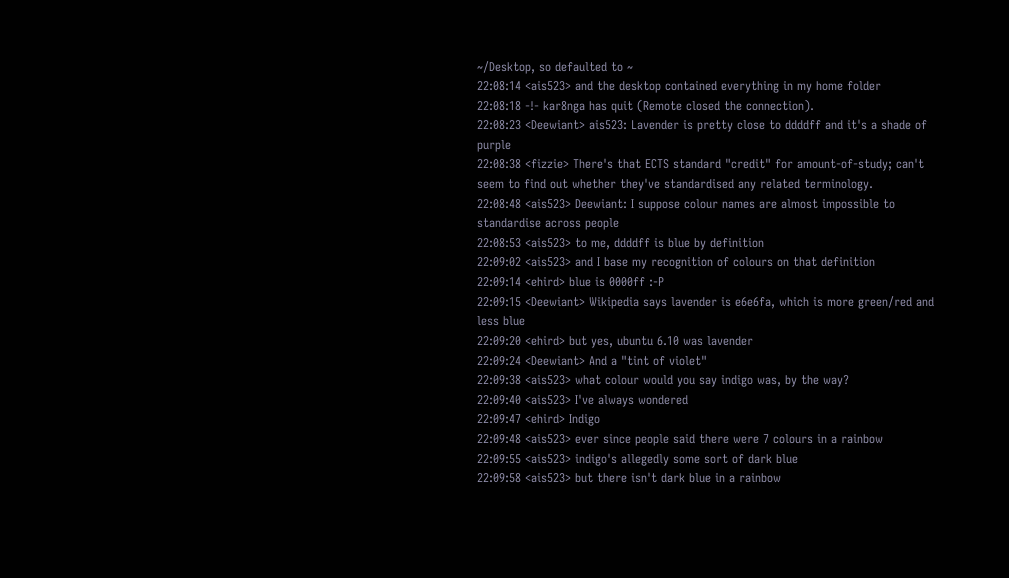~/Desktop, so defaulted to ~
22:08:14 <ais523> and the desktop contained everything in my home folder
22:08:18 -!- kar8nga has quit (Remote closed the connection).
22:08:23 <Deewiant> ais523: Lavender is pretty close to ddddff and it's a shade of purple
22:08:38 <fizzie> There's that ECTS standard "credit" for amount-of-study; can't seem to find out whether they've standardised any related terminology.
22:08:48 <ais523> Deewiant: I suppose colour names are almost impossible to standardise across people
22:08:53 <ais523> to me, ddddff is blue by definition
22:09:02 <ais523> and I base my recognition of colours on that definition
22:09:14 <ehird> blue is 0000ff :-P
22:09:15 <Deewiant> Wikipedia says lavender is e6e6fa, which is more green/red and less blue
22:09:20 <ehird> but yes, ubuntu 6.10 was lavender
22:09:24 <Deewiant> And a "tint of violet"
22:09:38 <ais523> what colour would you say indigo was, by the way?
22:09:40 <ais523> I've always wondered
22:09:47 <ehird> Indigo
22:09:48 <ais523> ever since people said there were 7 colours in a rainbow
22:09:55 <ais523> indigo's allegedly some sort of dark blue
22:09:58 <ais523> but there isn't dark blue in a rainbow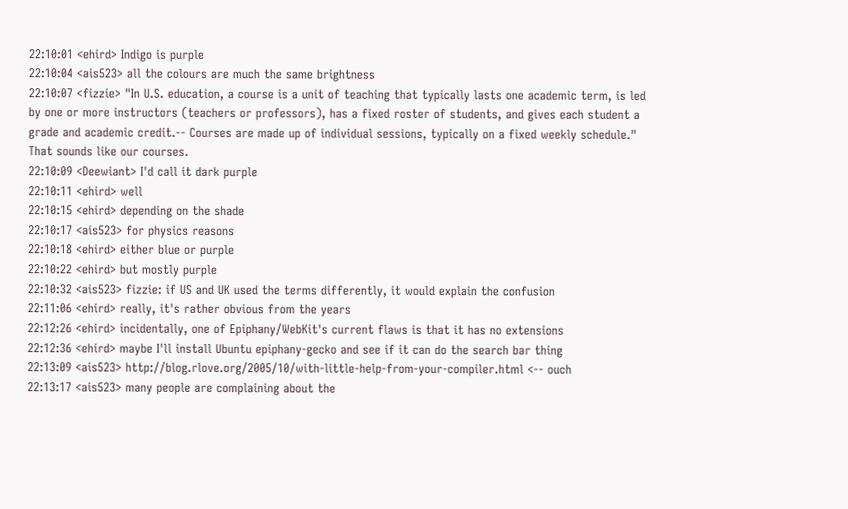22:10:01 <ehird> Indigo is purple
22:10:04 <ais523> all the colours are much the same brightness
22:10:07 <fizzie> "In U.S. education, a course is a unit of teaching that typically lasts one academic term, is led by one or more instructors (teachers or professors), has a fixed roster of students, and gives each student a grade and academic credit.-- Courses are made up of individual sessions, typically on a fixed weekly schedule." That sounds like our courses.
22:10:09 <Deewiant> I'd call it dark purple
22:10:11 <ehird> well
22:10:15 <ehird> depending on the shade
22:10:17 <ais523> for physics reasons
22:10:18 <ehird> either blue or purple
22:10:22 <ehird> but mostly purple
22:10:32 <ais523> fizzie: if US and UK used the terms differently, it would explain the confusion
22:11:06 <ehird> really, it's rather obvious from the years
22:12:26 <ehird> incidentally, one of Epiphany/WebKit's current flaws is that it has no extensions
22:12:36 <ehird> maybe I'll install Ubuntu epiphany-gecko and see if it can do the search bar thing
22:13:09 <ais523> http://blog.rlove.org/2005/10/with-little-help-from-your-compiler.html <-- ouch
22:13:17 <ais523> many people are complaining about the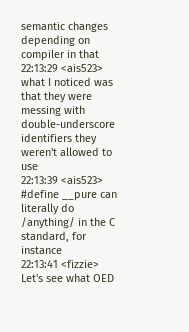semantic changes depending on compiler in that
22:13:29 <ais523> what I noticed was that they were messing with double-underscore identifiers they weren't allowed to use
22:13:39 <ais523> #define __pure can literally do /anything/ in the C standard, for instance
22:13:41 <fizzie> Let's see what OED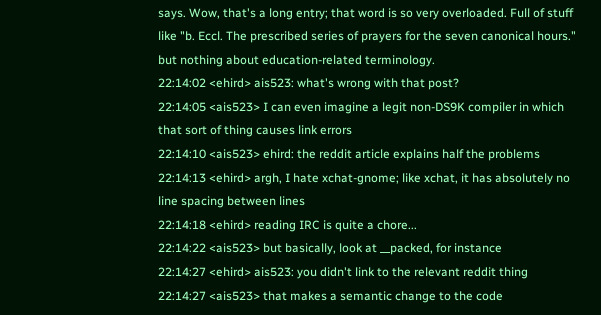says. Wow, that's a long entry; that word is so very overloaded. Full of stuff like "b. Eccl. The prescribed series of prayers for the seven canonical hours." but nothing about education-related terminology.
22:14:02 <ehird> ais523: what's wrong with that post?
22:14:05 <ais523> I can even imagine a legit non-DS9K compiler in which that sort of thing causes link errors
22:14:10 <ais523> ehird: the reddit article explains half the problems
22:14:13 <ehird> argh, I hate xchat-gnome; like xchat, it has absolutely no line spacing between lines
22:14:18 <ehird> reading IRC is quite a chore...
22:14:22 <ais523> but basically, look at __packed, for instance
22:14:27 <ehird> ais523: you didn't link to the relevant reddit thing
22:14:27 <ais523> that makes a semantic change to the code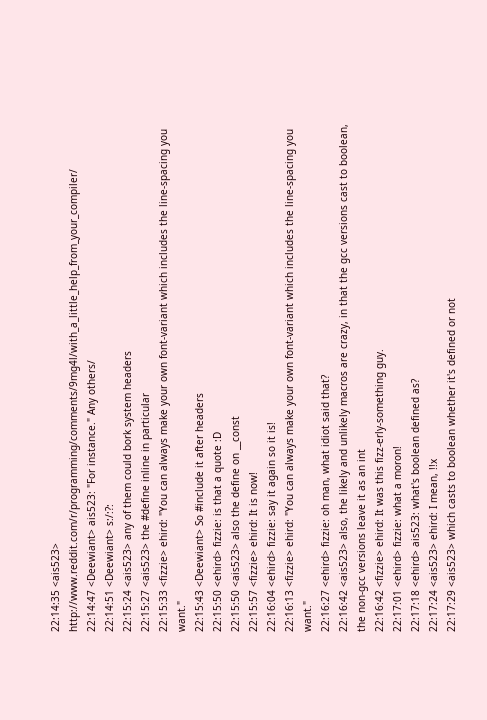22:14:35 <ais523> http://www.reddit.com/r/programming/comments/9mg4l/with_a_little_help_from_your_compiler/
22:14:47 <Deewiant> ais523: "For instance." Any others/
22:14:51 <Deewiant> s:/:?:
22:15:24 <ais523> any of them could bork system headers
22:15:27 <ais523> the #define inline in particular
22:15:33 <fizzie> ehird: "You can always make your own font-variant which includes the line-spacing you want."
22:15:43 <Deewiant> So #include it after headers
22:15:50 <ehird> fizzie: is that a quote :D
22:15:50 <ais523> also the define on __const
22:15:57 <fizzie> ehird: It is now!
22:16:04 <ehird> fizzie: say it again so it is!
22:16:13 <fizzie> ehird: "You can always make your own font-variant which includes the line-spacing you want."
22:16:27 <ehird> fizzie: oh man, what idiot said that?
22:16:42 <ais523> also, the likely and unlikely macros are crazy, in that the gcc versions cast to boolean, the non-gcc versions leave it as an int
22:16:42 <fizzie> ehird: It was this fizz-erly-something guy.
22:17:01 <ehird> fizzie: what a moron!
22:17:18 <ehird> ais523: what's boolean defined as?
22:17:24 <ais523> ehird: I mean, !!x
22:17:29 <ais523> which casts to boolean whether it's defined or not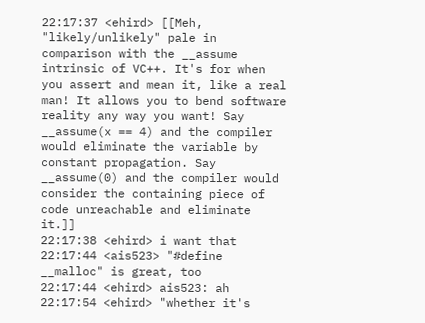22:17:37 <ehird> [[Meh, "likely/unlikely" pale in comparison with the __assume intrinsic of VC++. It's for when you assert and mean it, like a real man! It allows you to bend software reality any way you want! Say __assume(x == 4) and the compiler would eliminate the variable by constant propagation. Say __assume(0) and the compiler would consider the containing piece of code unreachable and eliminate it.]]
22:17:38 <ehird> i want that
22:17:44 <ais523> "#define __malloc" is great, too
22:17:44 <ehird> ais523: ah
22:17:54 <ehird> "whether it's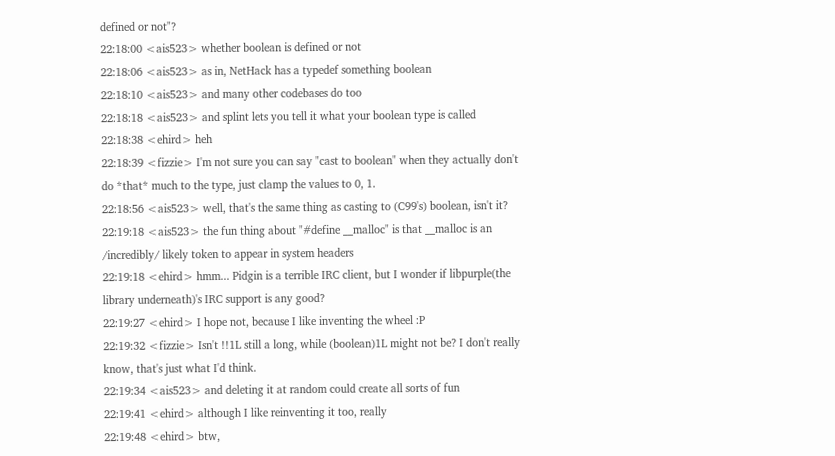defined or not"?
22:18:00 <ais523> whether boolean is defined or not
22:18:06 <ais523> as in, NetHack has a typedef something boolean
22:18:10 <ais523> and many other codebases do too
22:18:18 <ais523> and splint lets you tell it what your boolean type is called
22:18:38 <ehird> heh
22:18:39 <fizzie> I'm not sure you can say "cast to boolean" when they actually don't do *that* much to the type, just clamp the values to 0, 1.
22:18:56 <ais523> well, that's the same thing as casting to (C99's) boolean, isn't it?
22:19:18 <ais523> the fun thing about "#define __malloc" is that __malloc is an /incredibly/ likely token to appear in system headers
22:19:18 <ehird> hmm... Pidgin is a terrible IRC client, but I wonder if libpurple(the library underneath)'s IRC support is any good?
22:19:27 <ehird> I hope not, because I like inventing the wheel :P
22:19:32 <fizzie> Isn't !!1L still a long, while (boolean)1L might not be? I don't really know, that's just what I'd think.
22:19:34 <ais523> and deleting it at random could create all sorts of fun
22:19:41 <ehird> although I like reinventing it too, really
22:19:48 <ehird> btw,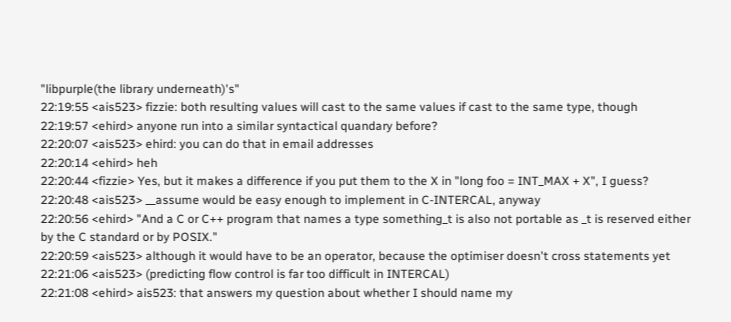"libpurple(the library underneath)'s"
22:19:55 <ais523> fizzie: both resulting values will cast to the same values if cast to the same type, though
22:19:57 <ehird> anyone run into a similar syntactical quandary before?
22:20:07 <ais523> ehird: you can do that in email addresses
22:20:14 <ehird> heh
22:20:44 <fizzie> Yes, but it makes a difference if you put them to the X in "long foo = INT_MAX + X", I guess?
22:20:48 <ais523> __assume would be easy enough to implement in C-INTERCAL, anyway
22:20:56 <ehird> "And a C or C++ program that names a type something_t is also not portable as _t is reserved either by the C standard or by POSIX."
22:20:59 <ais523> although it would have to be an operator, because the optimiser doesn't cross statements yet
22:21:06 <ais523> (predicting flow control is far too difficult in INTERCAL)
22:21:08 <ehird> ais523: that answers my question about whether I should name my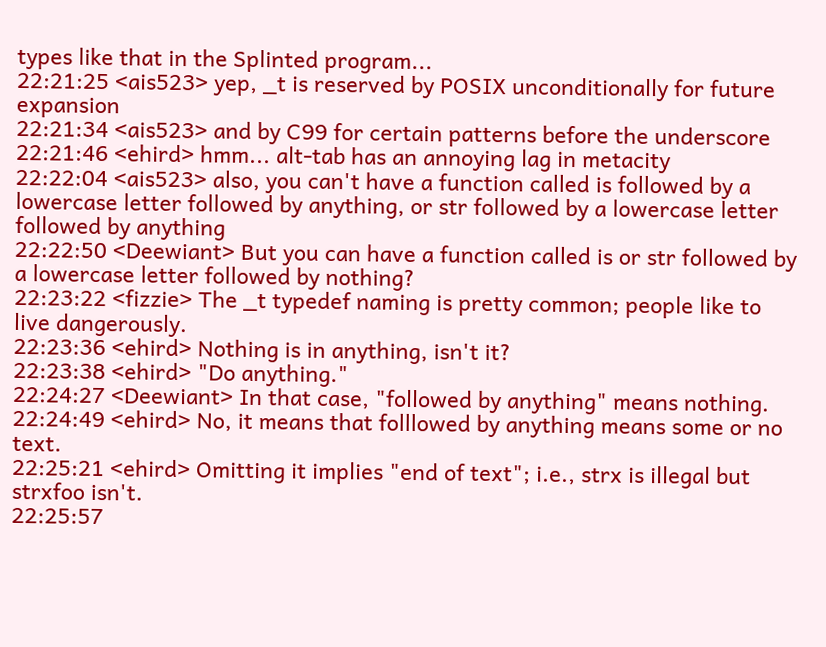types like that in the Splinted program...
22:21:25 <ais523> yep, _t is reserved by POSIX unconditionally for future expansion
22:21:34 <ais523> and by C99 for certain patterns before the underscore
22:21:46 <ehird> hmm... alt-tab has an annoying lag in metacity
22:22:04 <ais523> also, you can't have a function called is followed by a lowercase letter followed by anything, or str followed by a lowercase letter followed by anything
22:22:50 <Deewiant> But you can have a function called is or str followed by a lowercase letter followed by nothing?
22:23:22 <fizzie> The _t typedef naming is pretty common; people like to live dangerously.
22:23:36 <ehird> Nothing is in anything, isn't it?
22:23:38 <ehird> "Do anything."
22:24:27 <Deewiant> In that case, "followed by anything" means nothing.
22:24:49 <ehird> No, it means that folllowed by anything means some or no text.
22:25:21 <ehird> Omitting it implies "end of text"; i.e., strx is illegal but strxfoo isn't.
22:25:57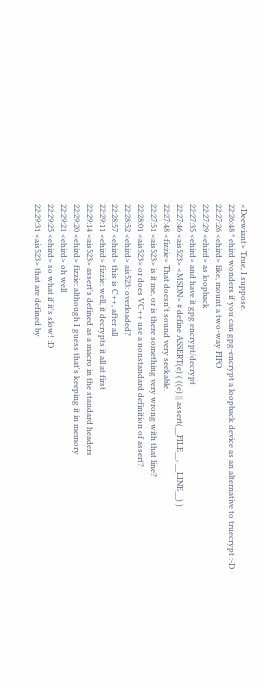<Deewiant> True, I suppose.
22:26:48 * ehird wonders if you can gpg-encrypt a loopback device as an alternative to truecrypt :-D
22:27:26 <ehird> like, mount a two-way FIFO
22:27:29 <ehird> as loopback
22:27:35 <ehird> and have it gpg encrypt/decrypt
22:27:46 <ais523> <MSDN> # define ASSERT(e) ( ((e) || assert(__FILE__, __LINE__) )
22:27:48 <fizzie> That doesn't sound very seekable.
22:27:51 <ais523> is it me, or is there something very wrong with that line?
22:28:01 <ais523> or does VC++ use a nonstandard definition of assert?
22:28:52 <ehird> ais523: overloaded?
22:28:57 <ehird> this is C++, after all
22:29:11 <ehird> fizzie: well, it decrypts it all at first
22:29:14 <ais523> assert's defined as a macro in the standard headers
22:29:20 <ehird> fizzie: although I guess that's keeping it in memory
22:29:21 <ehird> oh well
22:29:25 <ehird> so what if it's slow! :D
22:29:31 <ais523> that are defined by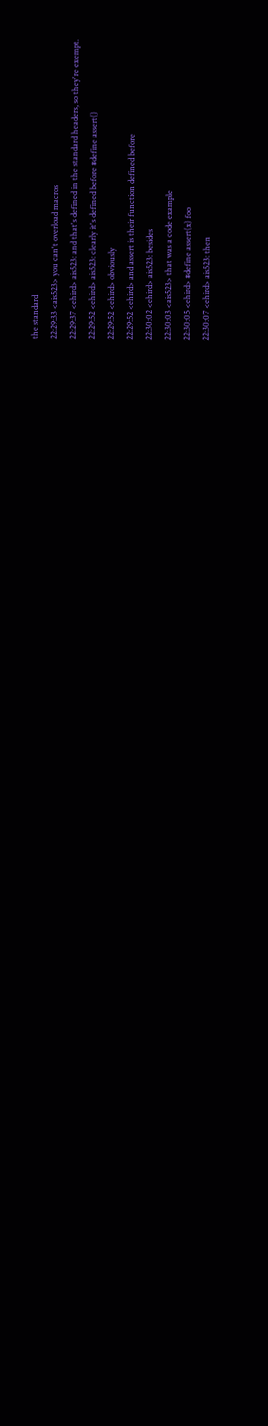the standard
22:29:33 <ais523> you can't overload macros
22:29:37 <ehird> ais523: and that's defined in the standard headers, so they're exempt.
22:29:52 <ehird> ais523: clearly it's defined before #define assert()
22:29:52 <ehird> obviously
22:29:52 <ehird> and assert is their function defined before
22:30:02 <ehird> ais523: besides
22:30:03 <ais523> that was a code example
22:30:05 <ehird> #define assert(x) foo
22:30:07 <ehird> ais523: then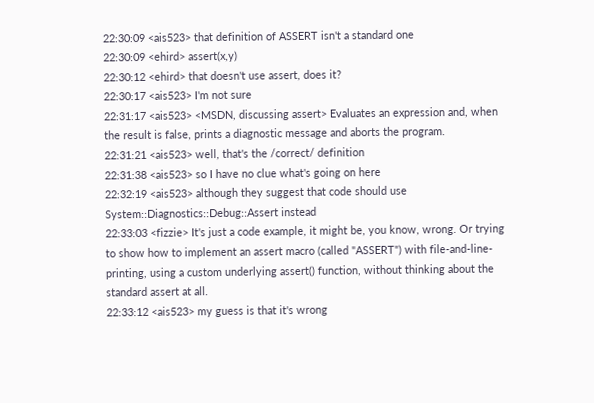22:30:09 <ais523> that definition of ASSERT isn't a standard one
22:30:09 <ehird> assert(x,y)
22:30:12 <ehird> that doesn't use assert, does it?
22:30:17 <ais523> I'm not sure
22:31:17 <ais523> <MSDN, discussing assert> Evaluates an expression and, when the result is false, prints a diagnostic message and aborts the program.
22:31:21 <ais523> well, that's the /correct/ definition
22:31:38 <ais523> so I have no clue what's going on here
22:32:19 <ais523> although they suggest that code should use System::Diagnostics::Debug::Assert instead
22:33:03 <fizzie> It's just a code example, it might be, you know, wrong. Or trying to show how to implement an assert macro (called "ASSERT") with file-and-line-printing, using a custom underlying assert() function, without thinking about the standard assert at all.
22:33:12 <ais523> my guess is that it's wrong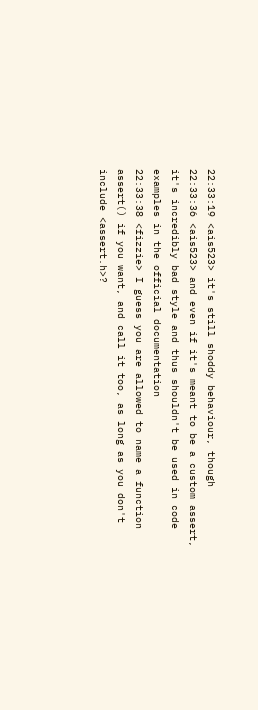22:33:19 <ais523> it's still shoddy behaviour, though
22:33:36 <ais523> and even if it's meant to be a custom assert, it's incredibly bad style and thus shouldn't be used in code examples in the official documentation
22:33:38 <fizzie> I guess you are allowed to name a function assert() if you want, and call it too, as long as you don't include <assert.h>?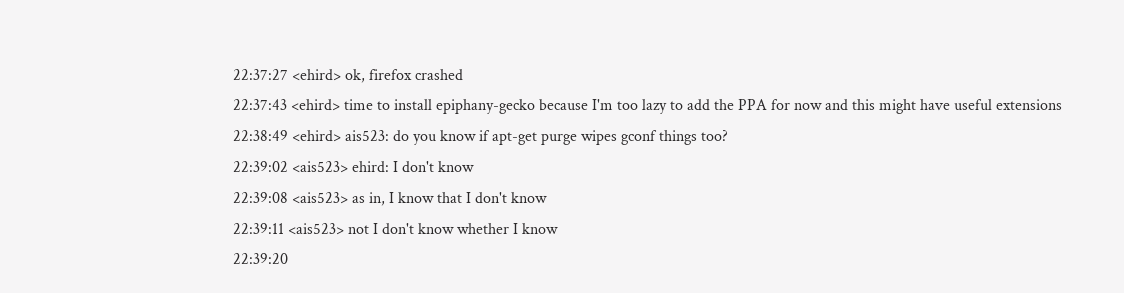22:37:27 <ehird> ok, firefox crashed
22:37:43 <ehird> time to install epiphany-gecko because I'm too lazy to add the PPA for now and this might have useful extensions
22:38:49 <ehird> ais523: do you know if apt-get purge wipes gconf things too?
22:39:02 <ais523> ehird: I don't know
22:39:08 <ais523> as in, I know that I don't know
22:39:11 <ais523> not I don't know whether I know
22:39:20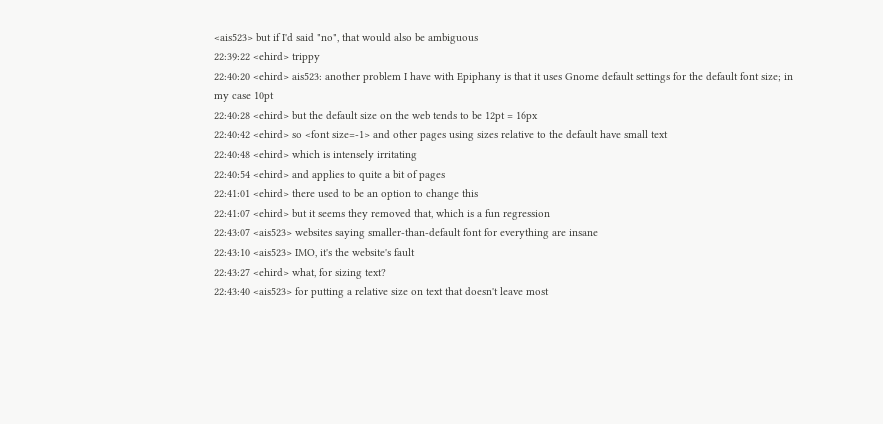<ais523> but if I'd said "no", that would also be ambiguous
22:39:22 <ehird> trippy
22:40:20 <ehird> ais523: another problem I have with Epiphany is that it uses Gnome default settings for the default font size; in my case 10pt
22:40:28 <ehird> but the default size on the web tends to be 12pt = 16px
22:40:42 <ehird> so <font size=-1> and other pages using sizes relative to the default have small text
22:40:48 <ehird> which is intensely irritating
22:40:54 <ehird> and applies to quite a bit of pages
22:41:01 <ehird> there used to be an option to change this
22:41:07 <ehird> but it seems they removed that, which is a fun regression
22:43:07 <ais523> websites saying smaller-than-default font for everything are insane
22:43:10 <ais523> IMO, it's the website's fault
22:43:27 <ehird> what, for sizing text?
22:43:40 <ais523> for putting a relative size on text that doesn't leave most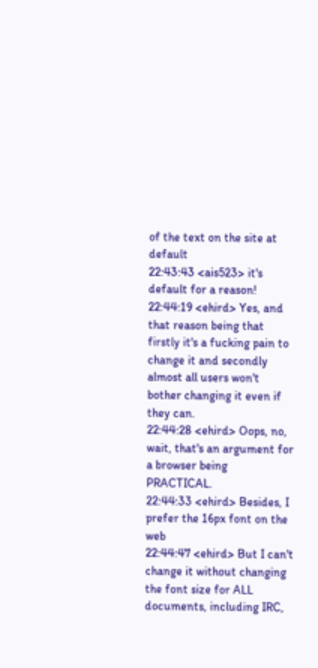of the text on the site at default
22:43:43 <ais523> it's default for a reason!
22:44:19 <ehird> Yes, and that reason being that firstly it's a fucking pain to change it and secondly almost all users won't bother changing it even if they can.
22:44:28 <ehird> Oops, no, wait, that's an argument for a browser being PRACTICAL.
22:44:33 <ehird> Besides, I prefer the 16px font on the web
22:44:47 <ehird> But I can't change it without changing the font size for ALL documents, including IRC,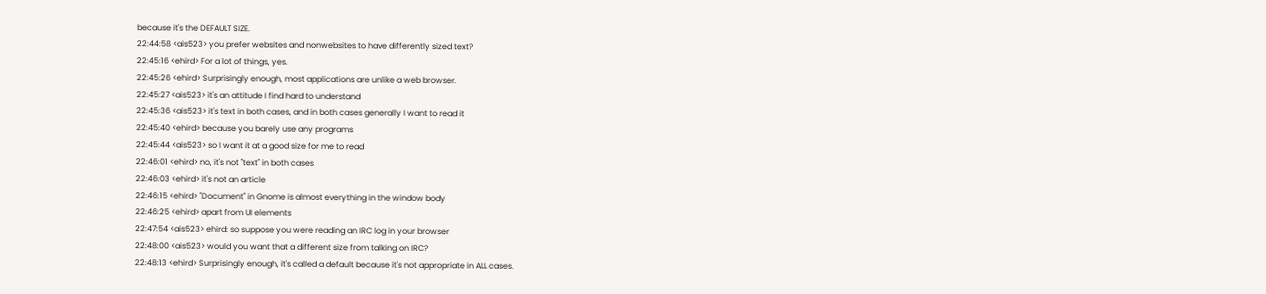because it's the DEFAULT SIZE.
22:44:58 <ais523> you prefer websites and nonwebsites to have differently sized text?
22:45:16 <ehird> For a lot of things, yes.
22:45:26 <ehird> Surprisingly enough, most applications are unlike a web browser.
22:45:27 <ais523> it's an attitude I find hard to understand
22:45:36 <ais523> it's text in both cases, and in both cases generally I want to read it
22:45:40 <ehird> because you barely use any programs
22:45:44 <ais523> so I want it at a good size for me to read
22:46:01 <ehird> no, it's not "text" in both cases
22:46:03 <ehird> it's not an article
22:46:15 <ehird> "Document" in Gnome is almost everything in the window body
22:46:25 <ehird> apart from UI elements
22:47:54 <ais523> ehird: so suppose you were reading an IRC log in your browser
22:48:00 <ais523> would you want that a different size from talking on IRC?
22:48:13 <ehird> Surprisingly enough, it's called a default because it's not appropriate in ALL cases.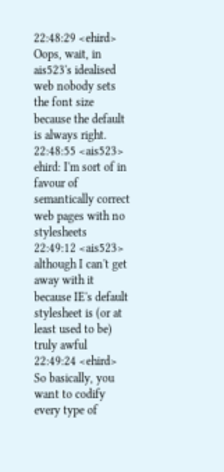22:48:29 <ehird> Oops, wait, in ais523's idealised web nobody sets the font size because the default is always right.
22:48:55 <ais523> ehird: I'm sort of in favour of semantically correct web pages with no stylesheets
22:49:12 <ais523> although I can't get away with it because IE's default stylesheet is (or at least used to be) truly awful
22:49:24 <ehird> So basically, you want to codify every type of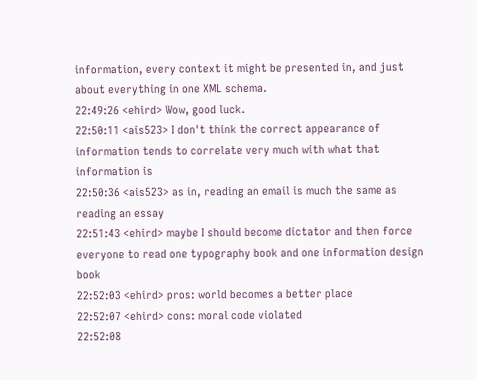information, every context it might be presented in, and just about everything in one XML schema.
22:49:26 <ehird> Wow, good luck.
22:50:11 <ais523> I don't think the correct appearance of information tends to correlate very much with what that information is
22:50:36 <ais523> as in, reading an email is much the same as reading an essay
22:51:43 <ehird> maybe I should become dictator and then force everyone to read one typography book and one information design book
22:52:03 <ehird> pros: world becomes a better place
22:52:07 <ehird> cons: moral code violated
22:52:08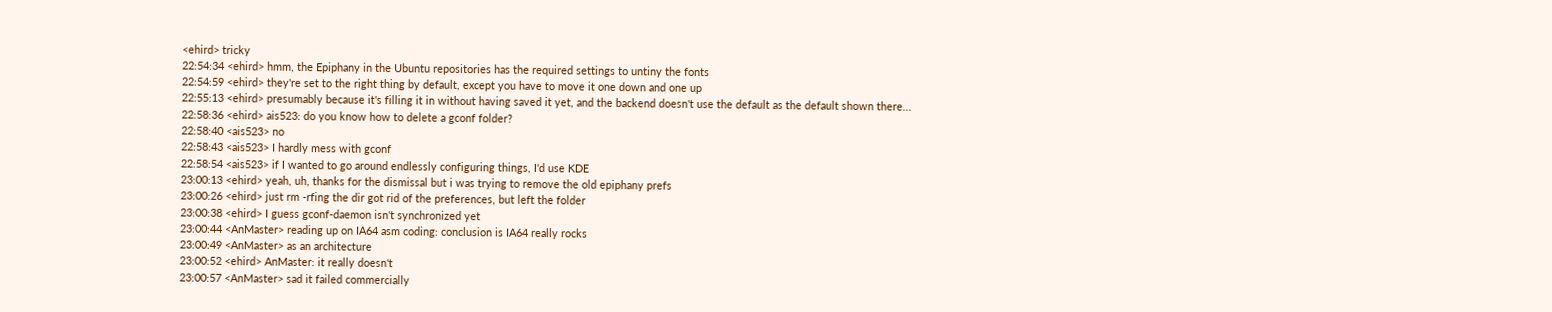<ehird> tricky
22:54:34 <ehird> hmm, the Epiphany in the Ubuntu repositories has the required settings to untiny the fonts
22:54:59 <ehird> they're set to the right thing by default, except you have to move it one down and one up
22:55:13 <ehird> presumably because it's filling it in without having saved it yet, and the backend doesn't use the default as the default shown there...
22:58:36 <ehird> ais523: do you know how to delete a gconf folder?
22:58:40 <ais523> no
22:58:43 <ais523> I hardly mess with gconf
22:58:54 <ais523> if I wanted to go around endlessly configuring things, I'd use KDE
23:00:13 <ehird> yeah, uh, thanks for the dismissal but i was trying to remove the old epiphany prefs
23:00:26 <ehird> just rm -rfing the dir got rid of the preferences, but left the folder
23:00:38 <ehird> I guess gconf-daemon isn't synchronized yet
23:00:44 <AnMaster> reading up on IA64 asm coding: conclusion is IA64 really rocks
23:00:49 <AnMaster> as an architecture
23:00:52 <ehird> AnMaster: it really doesn't
23:00:57 <AnMaster> sad it failed commercially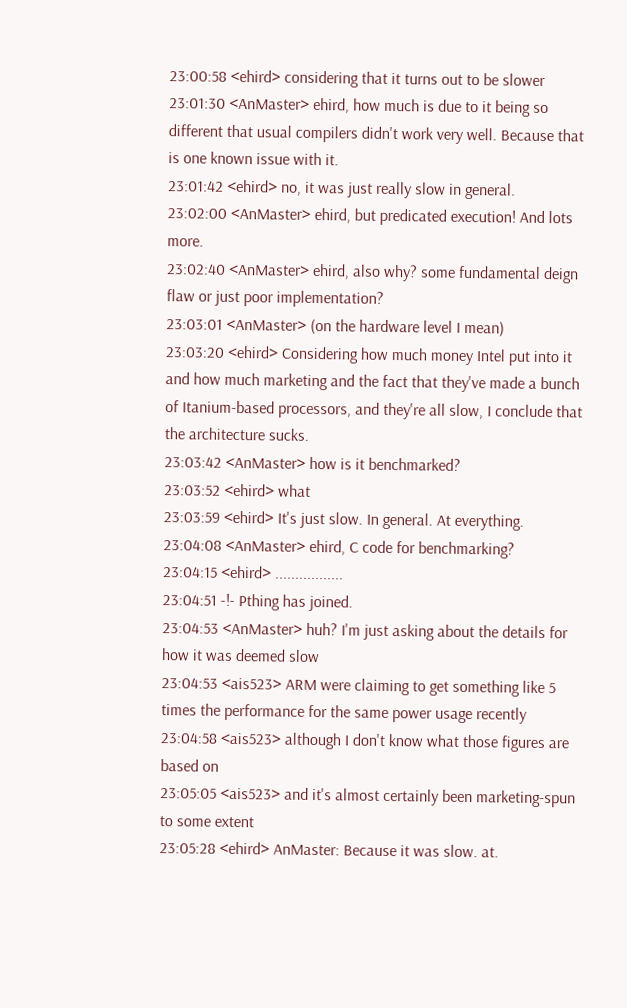23:00:58 <ehird> considering that it turns out to be slower
23:01:30 <AnMaster> ehird, how much is due to it being so different that usual compilers didn't work very well. Because that is one known issue with it.
23:01:42 <ehird> no, it was just really slow in general.
23:02:00 <AnMaster> ehird, but predicated execution! And lots more.
23:02:40 <AnMaster> ehird, also why? some fundamental deign flaw or just poor implementation?
23:03:01 <AnMaster> (on the hardware level I mean)
23:03:20 <ehird> Considering how much money Intel put into it and how much marketing and the fact that they've made a bunch of Itanium-based processors, and they're all slow, I conclude that the architecture sucks.
23:03:42 <AnMaster> how is it benchmarked?
23:03:52 <ehird> what
23:03:59 <ehird> It's just slow. In general. At everything.
23:04:08 <AnMaster> ehird, C code for benchmarking?
23:04:15 <ehird> .................
23:04:51 -!- Pthing has joined.
23:04:53 <AnMaster> huh? I'm just asking about the details for how it was deemed slow
23:04:53 <ais523> ARM were claiming to get something like 5 times the performance for the same power usage recently
23:04:58 <ais523> although I don't know what those figures are based on
23:05:05 <ais523> and it's almost certainly been marketing-spun to some extent
23:05:28 <ehird> AnMaster: Because it was slow. at.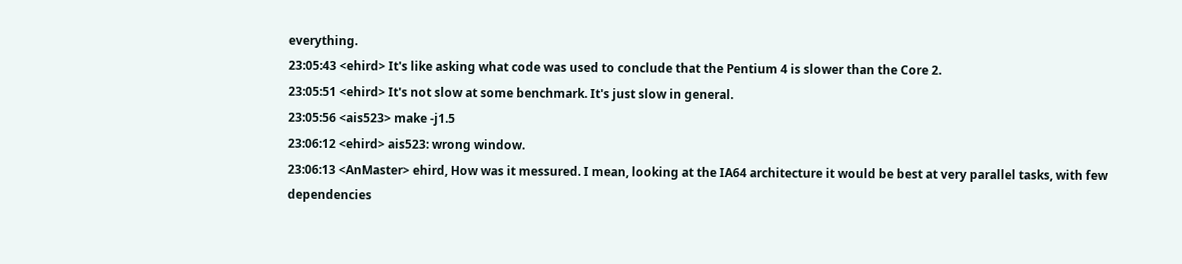everything.
23:05:43 <ehird> It's like asking what code was used to conclude that the Pentium 4 is slower than the Core 2.
23:05:51 <ehird> It's not slow at some benchmark. It's just slow in general.
23:05:56 <ais523> make -j1.5
23:06:12 <ehird> ais523: wrong window.
23:06:13 <AnMaster> ehird, How was it messured. I mean, looking at the IA64 architecture it would be best at very parallel tasks, with few dependencies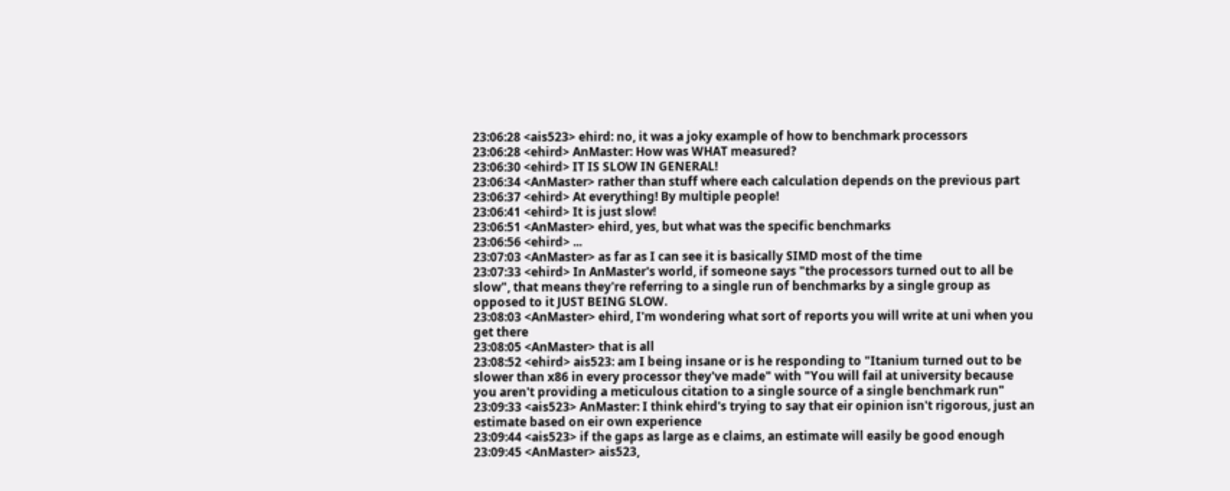23:06:28 <ais523> ehird: no, it was a joky example of how to benchmark processors
23:06:28 <ehird> AnMaster: How was WHAT measured?
23:06:30 <ehird> IT IS SLOW IN GENERAL!
23:06:34 <AnMaster> rather than stuff where each calculation depends on the previous part
23:06:37 <ehird> At everything! By multiple people!
23:06:41 <ehird> It is just slow!
23:06:51 <AnMaster> ehird, yes, but what was the specific benchmarks
23:06:56 <ehird> ...
23:07:03 <AnMaster> as far as I can see it is basically SIMD most of the time
23:07:33 <ehird> In AnMaster's world, if someone says "the processors turned out to all be slow", that means they're referring to a single run of benchmarks by a single group as opposed to it JUST BEING SLOW.
23:08:03 <AnMaster> ehird, I'm wondering what sort of reports you will write at uni when you get there
23:08:05 <AnMaster> that is all
23:08:52 <ehird> ais523: am I being insane or is he responding to "Itanium turned out to be slower than x86 in every processor they've made" with "You will fail at university because you aren't providing a meticulous citation to a single source of a single benchmark run"
23:09:33 <ais523> AnMaster: I think ehird's trying to say that eir opinion isn't rigorous, just an estimate based on eir own experience
23:09:44 <ais523> if the gaps as large as e claims, an estimate will easily be good enough
23:09:45 <AnMaster> ais523,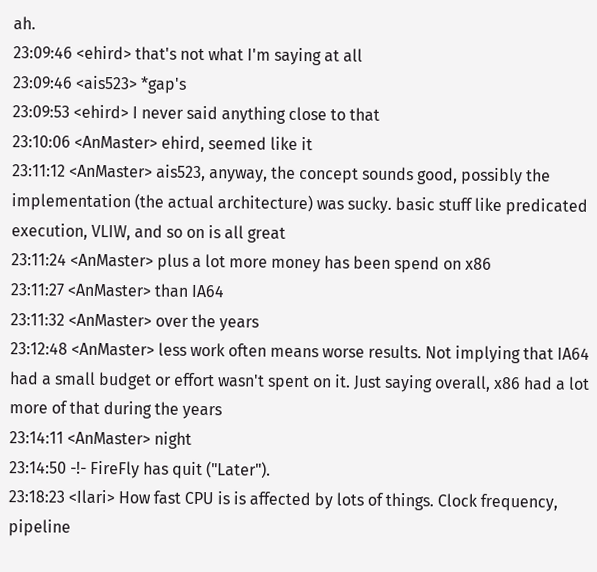ah.
23:09:46 <ehird> that's not what I'm saying at all
23:09:46 <ais523> *gap's
23:09:53 <ehird> I never said anything close to that
23:10:06 <AnMaster> ehird, seemed like it
23:11:12 <AnMaster> ais523, anyway, the concept sounds good, possibly the implementation (the actual architecture) was sucky. basic stuff like predicated execution, VLIW, and so on is all great
23:11:24 <AnMaster> plus a lot more money has been spend on x86
23:11:27 <AnMaster> than IA64
23:11:32 <AnMaster> over the years
23:12:48 <AnMaster> less work often means worse results. Not implying that IA64 had a small budget or effort wasn't spent on it. Just saying overall, x86 had a lot more of that during the years
23:14:11 <AnMaster> night
23:14:50 -!- FireFly has quit ("Later").
23:18:23 <Ilari> How fast CPU is is affected by lots of things. Clock frequency, pipeline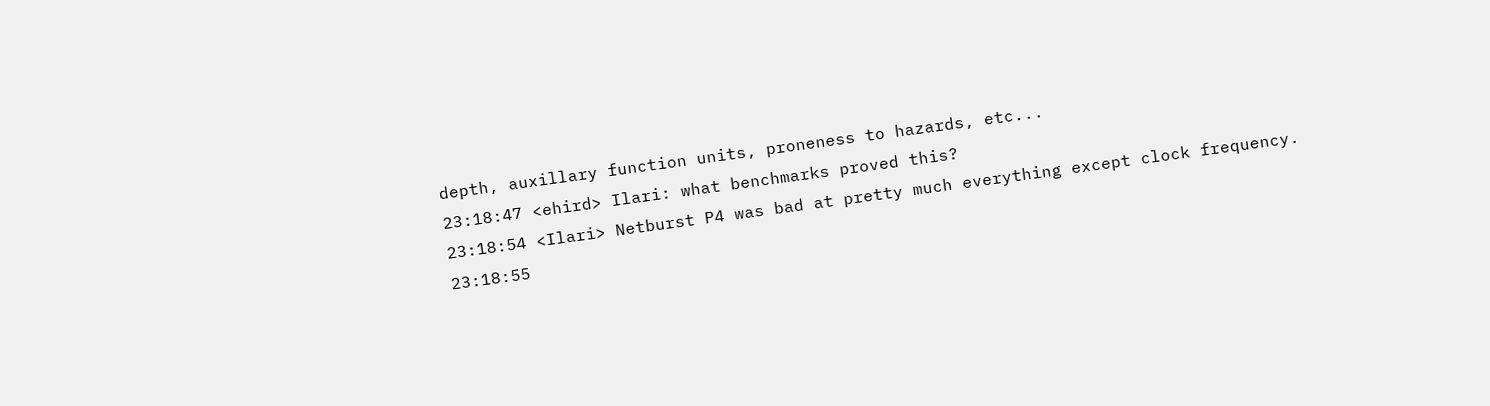depth, auxillary function units, proneness to hazards, etc...
23:18:47 <ehird> Ilari: what benchmarks proved this?
23:18:54 <Ilari> Netburst P4 was bad at pretty much everything except clock frequency.
23:18:55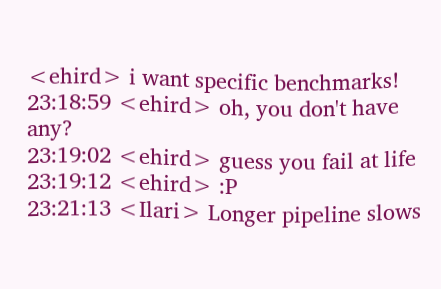<ehird> i want specific benchmarks!
23:18:59 <ehird> oh, you don't have any?
23:19:02 <ehird> guess you fail at life
23:19:12 <ehird> :P
23:21:13 <Ilari> Longer pipeline slows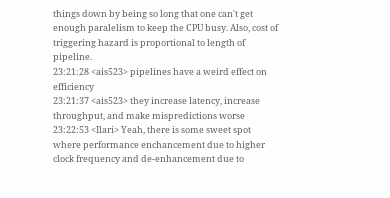things down by being so long that one can't get enough paralelism to keep the CPU busy. Also, cost of triggering hazard is proportional to length of pipeline.
23:21:28 <ais523> pipelines have a weird effect on efficiency
23:21:37 <ais523> they increase latency, increase throughput, and make mispredictions worse
23:22:53 <Ilari> Yeah, there is some sweet spot where performance enchancement due to higher clock frequency and de-enhancement due to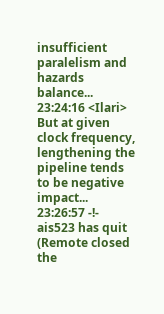insufficient paralelism and hazards balance...
23:24:16 <Ilari> But at given clock frequency, lengthening the pipeline tends to be negative impact...
23:26:57 -!- ais523 has quit (Remote closed the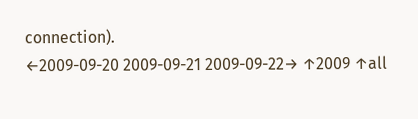connection).
←2009-09-20 2009-09-21 2009-09-22→ ↑2009 ↑all